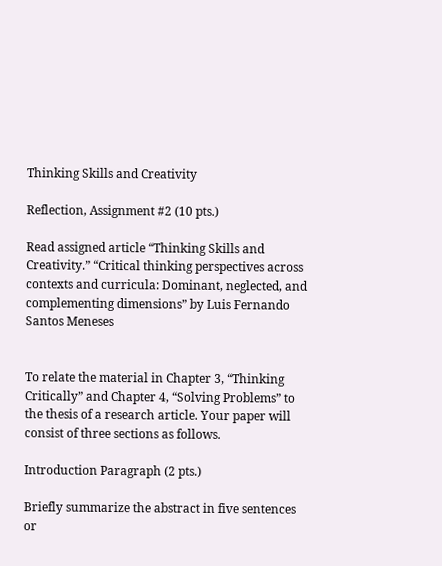Thinking Skills and Creativity

Reflection, Assignment #2 (10 pts.)

Read assigned article “Thinking Skills and Creativity.” “Critical thinking perspectives across contexts and curricula: Dominant, neglected, and complementing dimensions” by Luis Fernando Santos Meneses


To relate the material in Chapter 3, “Thinking Critically” and Chapter 4, “Solving Problems” to the thesis of a research article. Your paper will consist of three sections as follows.

Introduction Paragraph (2 pts.)

Briefly summarize the abstract in five sentences or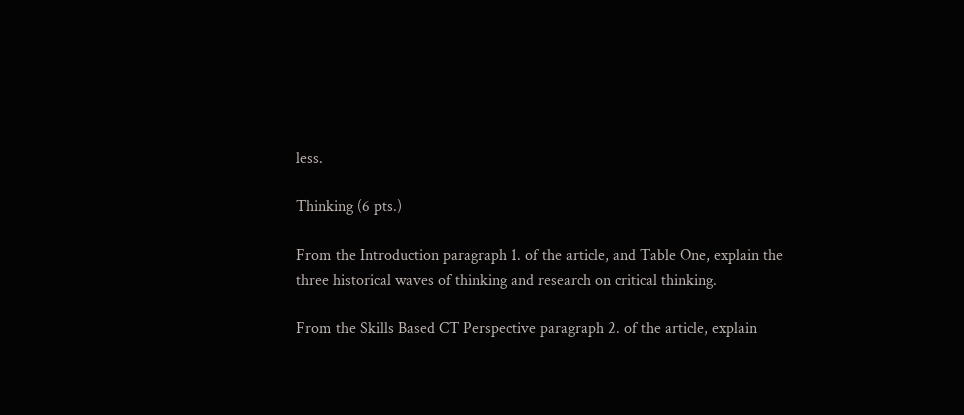less.

Thinking (6 pts.)

From the Introduction paragraph 1. of the article, and Table One, explain the three historical waves of thinking and research on critical thinking.

From the Skills Based CT Perspective paragraph 2. of the article, explain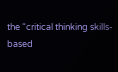the “critical thinking skills-based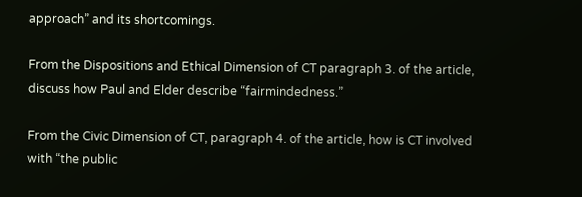approach” and its shortcomings.

From the Dispositions and Ethical Dimension of CT paragraph 3. of the article, discuss how Paul and Elder describe “fairmindedness.”

From the Civic Dimension of CT, paragraph 4. of the article, how is CT involved with “the public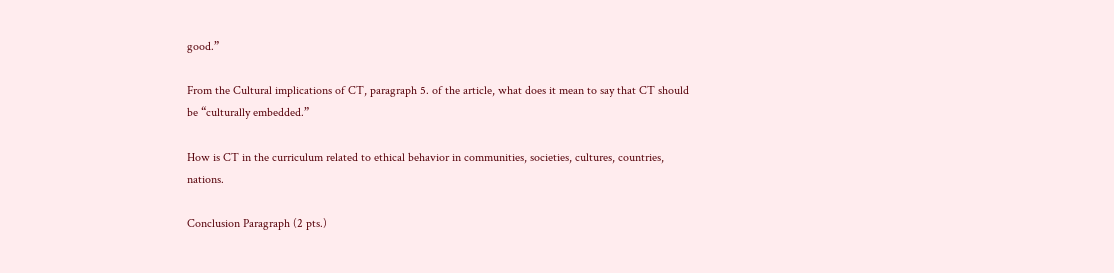good.”

From the Cultural implications of CT, paragraph 5. of the article, what does it mean to say that CT should be “culturally embedded.”

How is CT in the curriculum related to ethical behavior in communities, societies, cultures, countries, nations.

Conclusion Paragraph (2 pts.)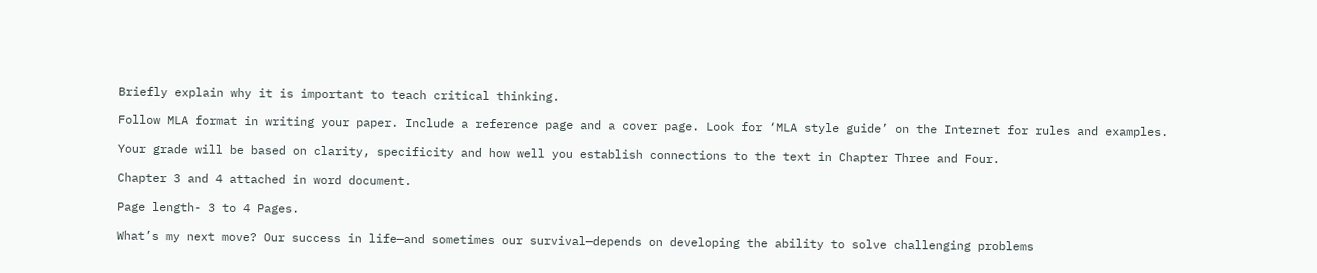Briefly explain why it is important to teach critical thinking.

Follow MLA format in writing your paper. Include a reference page and a cover page. Look for ‘MLA style guide’ on the Internet for rules and examples.

Your grade will be based on clarity, specificity and how well you establish connections to the text in Chapter Three and Four.

Chapter 3 and 4 attached in word document.

Page length- 3 to 4 Pages.

What’s my next move? Our success in life—and sometimes our survival—depends on developing the ability to solve challenging problems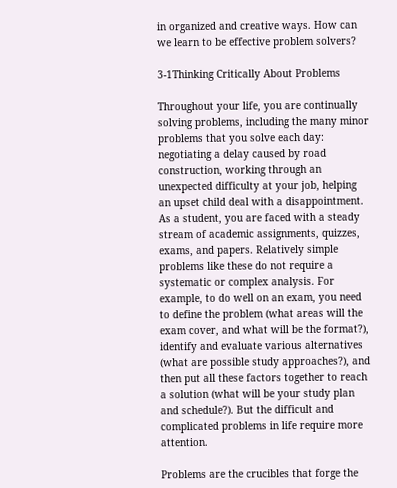in organized and creative ways. How can we learn to be effective problem solvers?

3-1Thinking Critically About Problems

Throughout your life, you are continually solving problems, including the many minor problems that you solve each day: negotiating a delay caused by road construction, working through an unexpected difficulty at your job, helping an upset child deal with a disappointment. As a student, you are faced with a steady stream of academic assignments, quizzes, exams, and papers. Relatively simple problems like these do not require a systematic or complex analysis. For example, to do well on an exam, you need to define the problem (what areas will the exam cover, and what will be the format?), identify and evaluate various alternatives (what are possible study approaches?), and then put all these factors together to reach a solution (what will be your study plan and schedule?). But the difficult and complicated problems in life require more attention.

Problems are the crucibles that forge the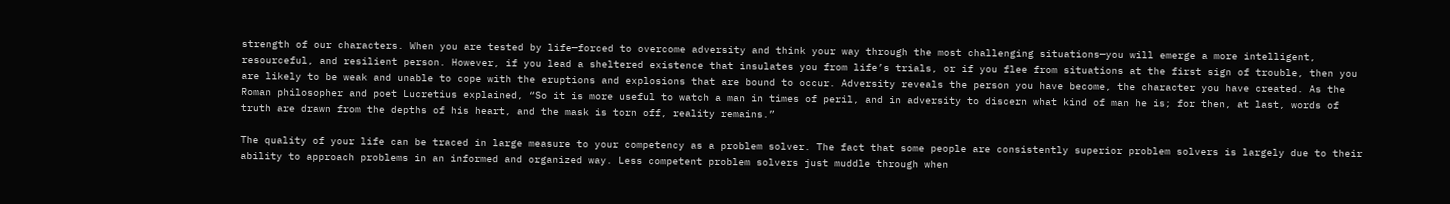strength of our characters. When you are tested by life—forced to overcome adversity and think your way through the most challenging situations—you will emerge a more intelligent, resourceful, and resilient person. However, if you lead a sheltered existence that insulates you from life’s trials, or if you flee from situations at the first sign of trouble, then you are likely to be weak and unable to cope with the eruptions and explosions that are bound to occur. Adversity reveals the person you have become, the character you have created. As the Roman philosopher and poet Lucretius explained, “So it is more useful to watch a man in times of peril, and in adversity to discern what kind of man he is; for then, at last, words of truth are drawn from the depths of his heart, and the mask is torn off, reality remains.”

The quality of your life can be traced in large measure to your competency as a problem solver. The fact that some people are consistently superior problem solvers is largely due to their ability to approach problems in an informed and organized way. Less competent problem solvers just muddle through when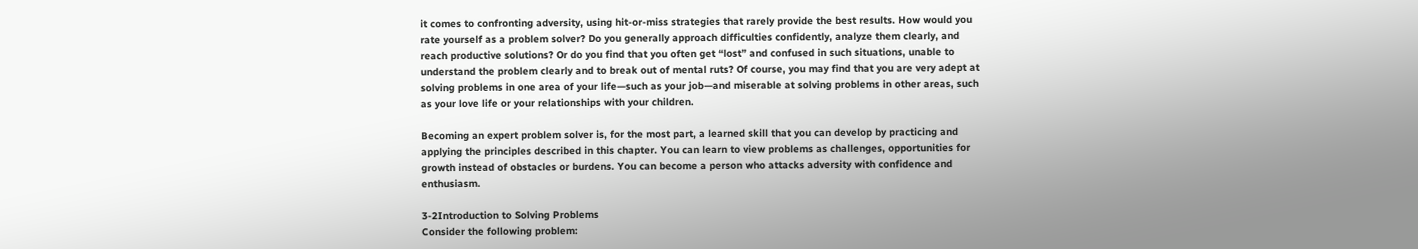it comes to confronting adversity, using hit-or-miss strategies that rarely provide the best results. How would you rate yourself as a problem solver? Do you generally approach difficulties confidently, analyze them clearly, and reach productive solutions? Or do you find that you often get “lost” and confused in such situations, unable to understand the problem clearly and to break out of mental ruts? Of course, you may find that you are very adept at solving problems in one area of your life—such as your job—and miserable at solving problems in other areas, such as your love life or your relationships with your children.

Becoming an expert problem solver is, for the most part, a learned skill that you can develop by practicing and applying the principles described in this chapter. You can learn to view problems as challenges, opportunities for growth instead of obstacles or burdens. You can become a person who attacks adversity with confidence and enthusiasm.

3-2Introduction to Solving Problems
Consider the following problem: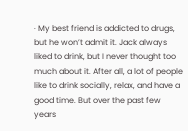· My best friend is addicted to drugs, but he won’t admit it. Jack always liked to drink, but I never thought too much about it. After all, a lot of people like to drink socially, relax, and have a good time. But over the past few years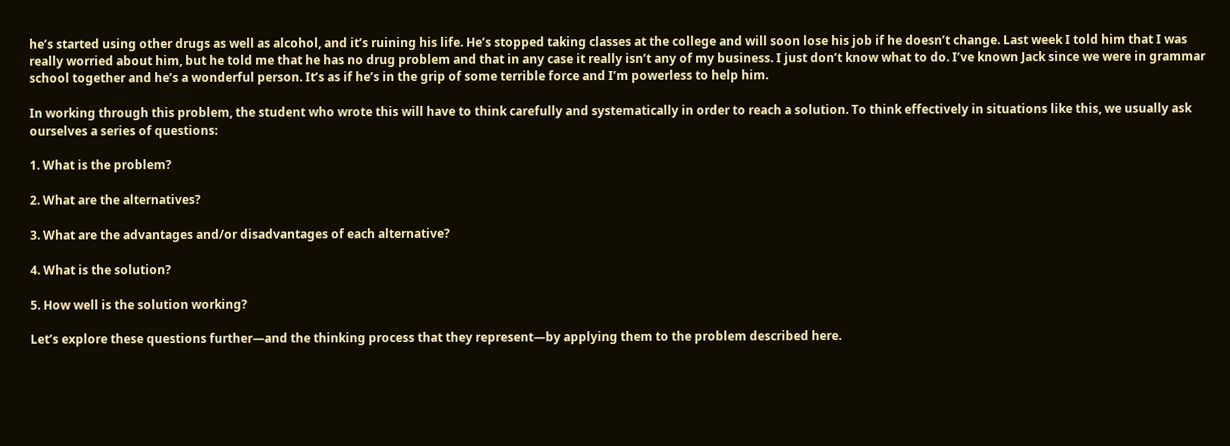he’s started using other drugs as well as alcohol, and it’s ruining his life. He’s stopped taking classes at the college and will soon lose his job if he doesn’t change. Last week I told him that I was really worried about him, but he told me that he has no drug problem and that in any case it really isn’t any of my business. I just don’t know what to do. I’ve known Jack since we were in grammar school together and he’s a wonderful person. It’s as if he’s in the grip of some terrible force and I’m powerless to help him.

In working through this problem, the student who wrote this will have to think carefully and systematically in order to reach a solution. To think effectively in situations like this, we usually ask ourselves a series of questions:

1. What is the problem?

2. What are the alternatives?

3. What are the advantages and/or disadvantages of each alternative?

4. What is the solution?

5. How well is the solution working?

Let’s explore these questions further—and the thinking process that they represent—by applying them to the problem described here.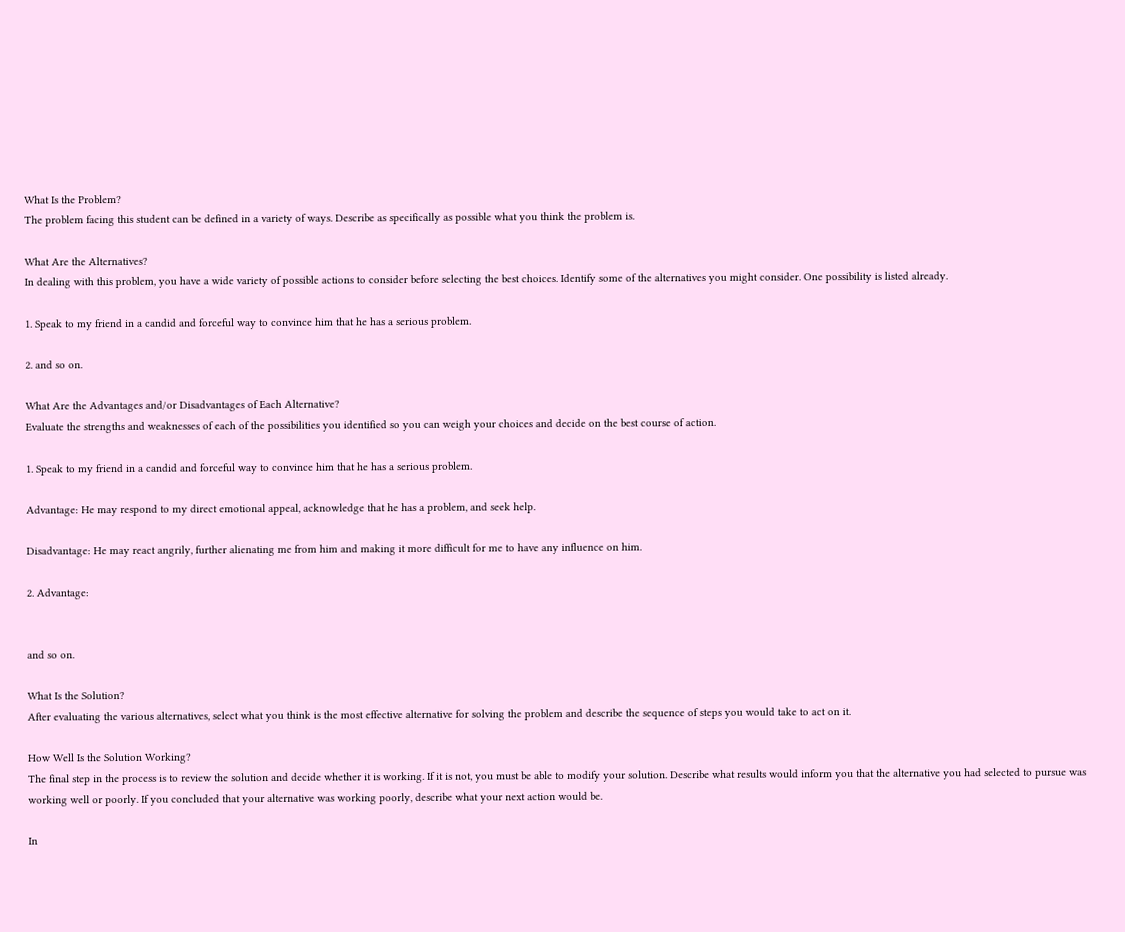What Is the Problem?
The problem facing this student can be defined in a variety of ways. Describe as specifically as possible what you think the problem is.

What Are the Alternatives?
In dealing with this problem, you have a wide variety of possible actions to consider before selecting the best choices. Identify some of the alternatives you might consider. One possibility is listed already.

1. Speak to my friend in a candid and forceful way to convince him that he has a serious problem.

2. and so on.

What Are the Advantages and/or Disadvantages of Each Alternative?
Evaluate the strengths and weaknesses of each of the possibilities you identified so you can weigh your choices and decide on the best course of action.

1. Speak to my friend in a candid and forceful way to convince him that he has a serious problem.

Advantage: He may respond to my direct emotional appeal, acknowledge that he has a problem, and seek help.

Disadvantage: He may react angrily, further alienating me from him and making it more difficult for me to have any influence on him.

2. Advantage:


and so on.

What Is the Solution?
After evaluating the various alternatives, select what you think is the most effective alternative for solving the problem and describe the sequence of steps you would take to act on it.

How Well Is the Solution Working?
The final step in the process is to review the solution and decide whether it is working. If it is not, you must be able to modify your solution. Describe what results would inform you that the alternative you had selected to pursue was working well or poorly. If you concluded that your alternative was working poorly, describe what your next action would be.

In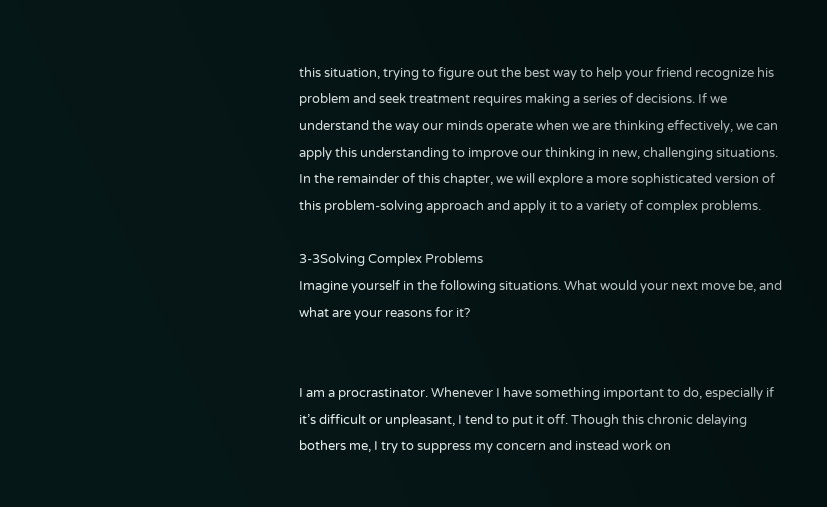this situation, trying to figure out the best way to help your friend recognize his problem and seek treatment requires making a series of decisions. If we understand the way our minds operate when we are thinking effectively, we can apply this understanding to improve our thinking in new, challenging situations. In the remainder of this chapter, we will explore a more sophisticated version of this problem-solving approach and apply it to a variety of complex problems.

3-3Solving Complex Problems
Imagine yourself in the following situations. What would your next move be, and what are your reasons for it?


I am a procrastinator. Whenever I have something important to do, especially if it’s difficult or unpleasant, I tend to put it off. Though this chronic delaying bothers me, I try to suppress my concern and instead work on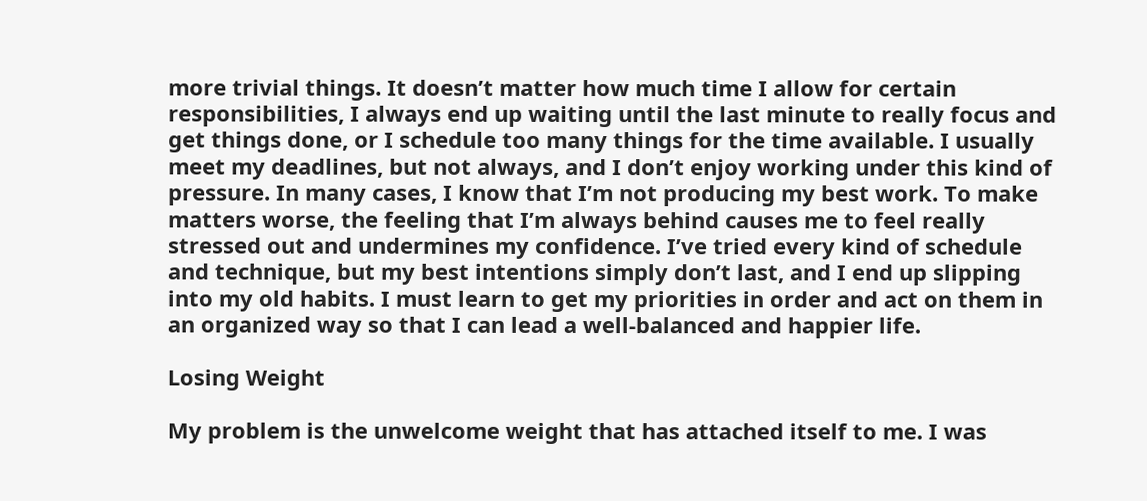more trivial things. It doesn’t matter how much time I allow for certain responsibilities, I always end up waiting until the last minute to really focus and get things done, or I schedule too many things for the time available. I usually meet my deadlines, but not always, and I don’t enjoy working under this kind of pressure. In many cases, I know that I’m not producing my best work. To make matters worse, the feeling that I’m always behind causes me to feel really stressed out and undermines my confidence. I’ve tried every kind of schedule and technique, but my best intentions simply don’t last, and I end up slipping into my old habits. I must learn to get my priorities in order and act on them in an organized way so that I can lead a well-balanced and happier life.

Losing Weight

My problem is the unwelcome weight that has attached itself to me. I was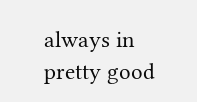always in pretty good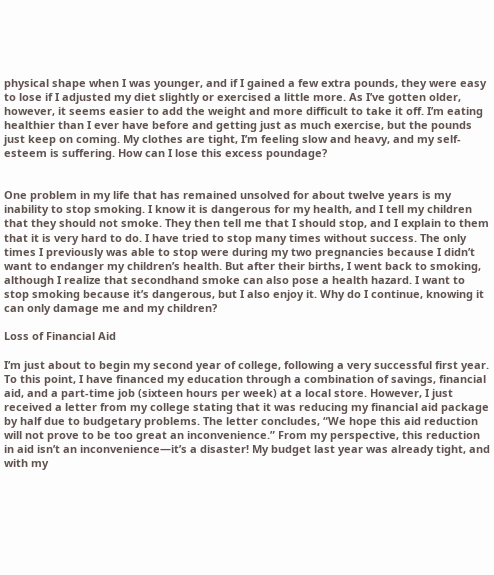physical shape when I was younger, and if I gained a few extra pounds, they were easy to lose if I adjusted my diet slightly or exercised a little more. As I’ve gotten older, however, it seems easier to add the weight and more difficult to take it off. I’m eating healthier than I ever have before and getting just as much exercise, but the pounds just keep on coming. My clothes are tight, I’m feeling slow and heavy, and my self-esteem is suffering. How can I lose this excess poundage?


One problem in my life that has remained unsolved for about twelve years is my inability to stop smoking. I know it is dangerous for my health, and I tell my children that they should not smoke. They then tell me that I should stop, and I explain to them that it is very hard to do. I have tried to stop many times without success. The only times I previously was able to stop were during my two pregnancies because I didn’t want to endanger my children’s health. But after their births, I went back to smoking, although I realize that secondhand smoke can also pose a health hazard. I want to stop smoking because it’s dangerous, but I also enjoy it. Why do I continue, knowing it can only damage me and my children?

Loss of Financial Aid

I’m just about to begin my second year of college, following a very successful first year. To this point, I have financed my education through a combination of savings, financial aid, and a part-time job (sixteen hours per week) at a local store. However, I just received a letter from my college stating that it was reducing my financial aid package by half due to budgetary problems. The letter concludes, “We hope this aid reduction will not prove to be too great an inconvenience.” From my perspective, this reduction in aid isn’t an inconvenience—it’s a disaster! My budget last year was already tight, and with my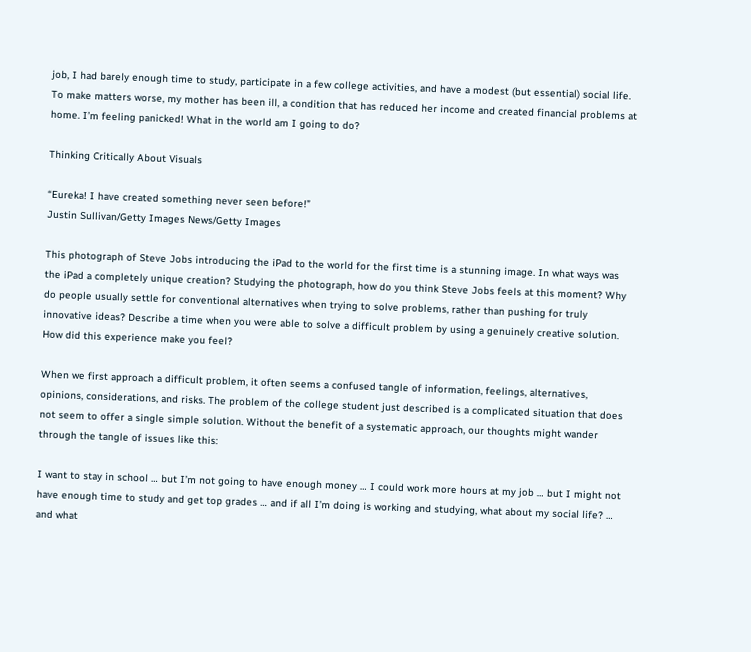job, I had barely enough time to study, participate in a few college activities, and have a modest (but essential) social life. To make matters worse, my mother has been ill, a condition that has reduced her income and created financial problems at home. I’m feeling panicked! What in the world am I going to do?

Thinking Critically About Visuals

“Eureka! I have created something never seen before!”
Justin Sullivan/Getty Images News/Getty Images

This photograph of Steve Jobs introducing the iPad to the world for the first time is a stunning image. In what ways was the iPad a completely unique creation? Studying the photograph, how do you think Steve Jobs feels at this moment? Why do people usually settle for conventional alternatives when trying to solve problems, rather than pushing for truly innovative ideas? Describe a time when you were able to solve a difficult problem by using a genuinely creative solution. How did this experience make you feel?

When we first approach a difficult problem, it often seems a confused tangle of information, feelings, alternatives, opinions, considerations, and risks. The problem of the college student just described is a complicated situation that does not seem to offer a single simple solution. Without the benefit of a systematic approach, our thoughts might wander through the tangle of issues like this:

I want to stay in school … but I’m not going to have enough money … I could work more hours at my job … but I might not have enough time to study and get top grades … and if all I’m doing is working and studying, what about my social life? … and what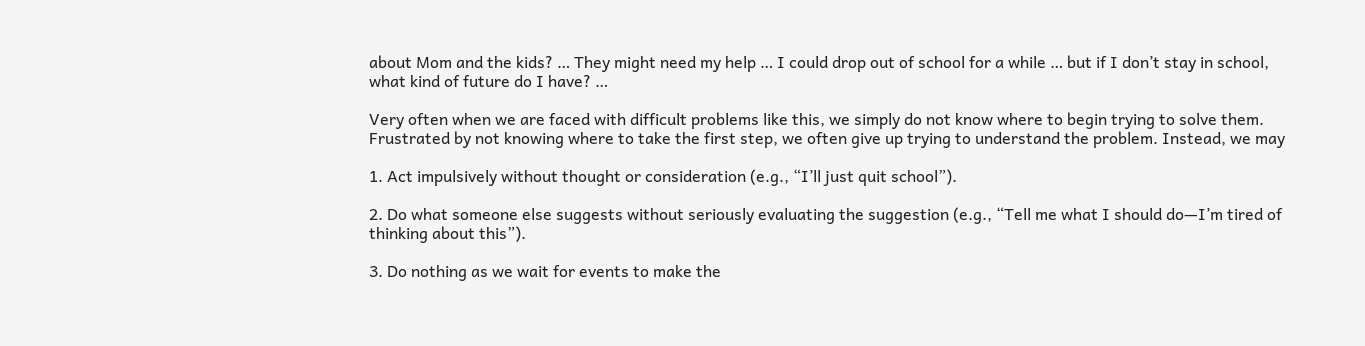about Mom and the kids? … They might need my help … I could drop out of school for a while … but if I don’t stay in school, what kind of future do I have? …

Very often when we are faced with difficult problems like this, we simply do not know where to begin trying to solve them. Frustrated by not knowing where to take the first step, we often give up trying to understand the problem. Instead, we may

1. Act impulsively without thought or consideration (e.g., “I’ll just quit school”).

2. Do what someone else suggests without seriously evaluating the suggestion (e.g., “Tell me what I should do—I’m tired of thinking about this”).

3. Do nothing as we wait for events to make the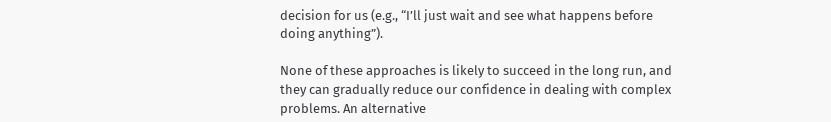decision for us (e.g., “I’ll just wait and see what happens before doing anything”).

None of these approaches is likely to succeed in the long run, and they can gradually reduce our confidence in dealing with complex problems. An alternative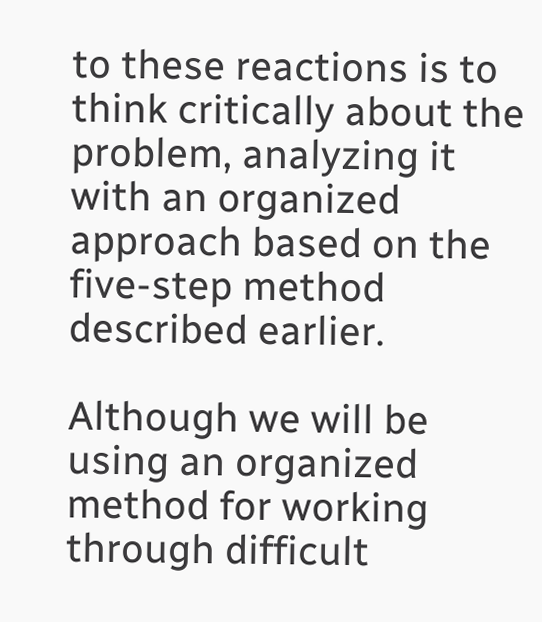to these reactions is to think critically about the problem, analyzing it with an organized approach based on the five-step method described earlier.

Although we will be using an organized method for working through difficult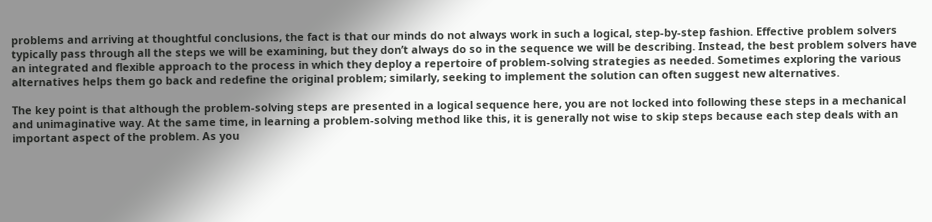problems and arriving at thoughtful conclusions, the fact is that our minds do not always work in such a logical, step-by-step fashion. Effective problem solvers typically pass through all the steps we will be examining, but they don’t always do so in the sequence we will be describing. Instead, the best problem solvers have an integrated and flexible approach to the process in which they deploy a repertoire of problem-solving strategies as needed. Sometimes exploring the various alternatives helps them go back and redefine the original problem; similarly, seeking to implement the solution can often suggest new alternatives.

The key point is that although the problem-solving steps are presented in a logical sequence here, you are not locked into following these steps in a mechanical and unimaginative way. At the same time, in learning a problem-solving method like this, it is generally not wise to skip steps because each step deals with an important aspect of the problem. As you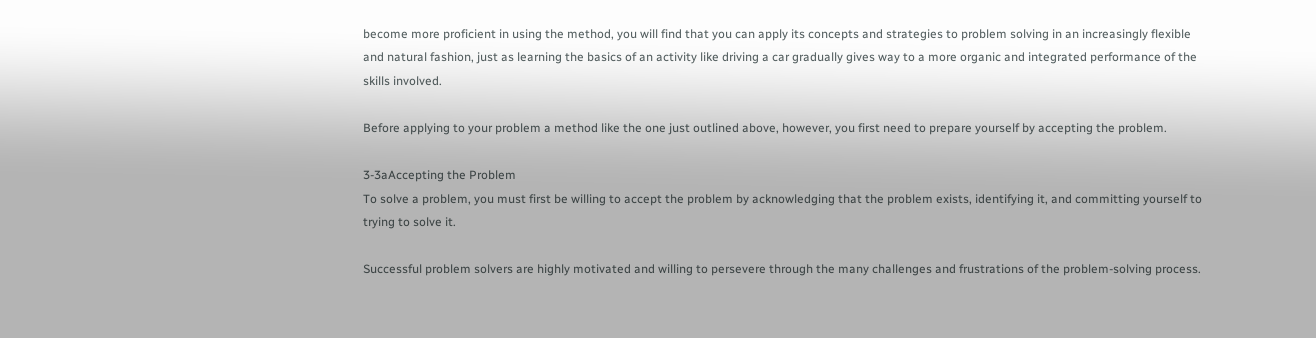become more proficient in using the method, you will find that you can apply its concepts and strategies to problem solving in an increasingly flexible and natural fashion, just as learning the basics of an activity like driving a car gradually gives way to a more organic and integrated performance of the skills involved.

Before applying to your problem a method like the one just outlined above, however, you first need to prepare yourself by accepting the problem.

3-3aAccepting the Problem
To solve a problem, you must first be willing to accept the problem by acknowledging that the problem exists, identifying it, and committing yourself to trying to solve it.

Successful problem solvers are highly motivated and willing to persevere through the many challenges and frustrations of the problem-solving process.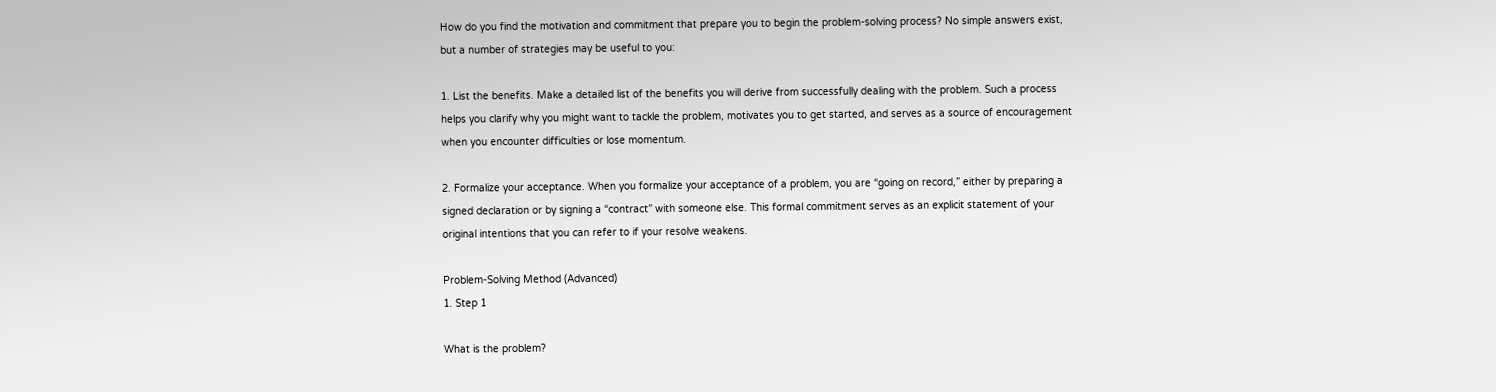How do you find the motivation and commitment that prepare you to begin the problem-solving process? No simple answers exist, but a number of strategies may be useful to you:

1. List the benefits. Make a detailed list of the benefits you will derive from successfully dealing with the problem. Such a process helps you clarify why you might want to tackle the problem, motivates you to get started, and serves as a source of encouragement when you encounter difficulties or lose momentum.

2. Formalize your acceptance. When you formalize your acceptance of a problem, you are “going on record,” either by preparing a signed declaration or by signing a “contract” with someone else. This formal commitment serves as an explicit statement of your original intentions that you can refer to if your resolve weakens.

Problem-Solving Method (Advanced)
1. Step 1

What is the problem?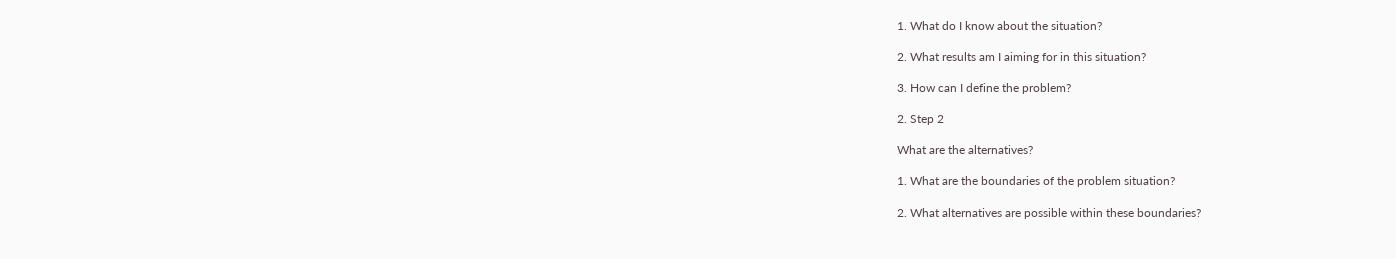1. What do I know about the situation?

2. What results am I aiming for in this situation?

3. How can I define the problem?

2. Step 2

What are the alternatives?

1. What are the boundaries of the problem situation?

2. What alternatives are possible within these boundaries?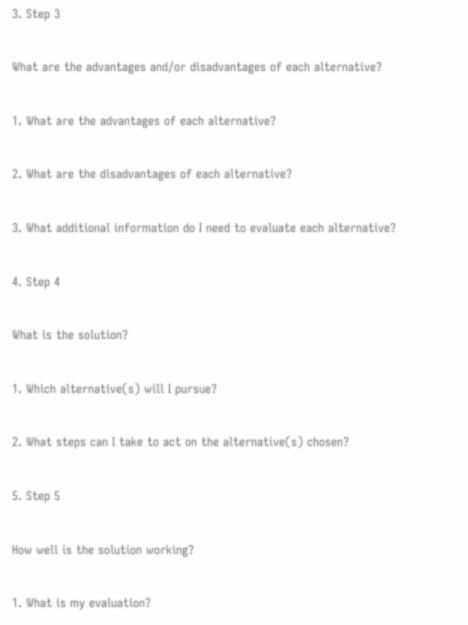3. Step 3

What are the advantages and/or disadvantages of each alternative?

1. What are the advantages of each alternative?

2. What are the disadvantages of each alternative?

3. What additional information do I need to evaluate each alternative?

4. Step 4

What is the solution?

1. Which alternative(s) will I pursue?

2. What steps can I take to act on the alternative(s) chosen?

5. Step 5

How well is the solution working?

1. What is my evaluation?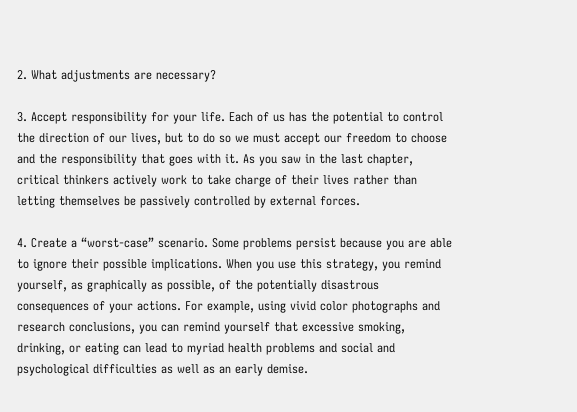2. What adjustments are necessary?

3. Accept responsibility for your life. Each of us has the potential to control the direction of our lives, but to do so we must accept our freedom to choose and the responsibility that goes with it. As you saw in the last chapter, critical thinkers actively work to take charge of their lives rather than letting themselves be passively controlled by external forces.

4. Create a “worst-case” scenario. Some problems persist because you are able to ignore their possible implications. When you use this strategy, you remind yourself, as graphically as possible, of the potentially disastrous consequences of your actions. For example, using vivid color photographs and research conclusions, you can remind yourself that excessive smoking, drinking, or eating can lead to myriad health problems and social and psychological difficulties as well as an early demise.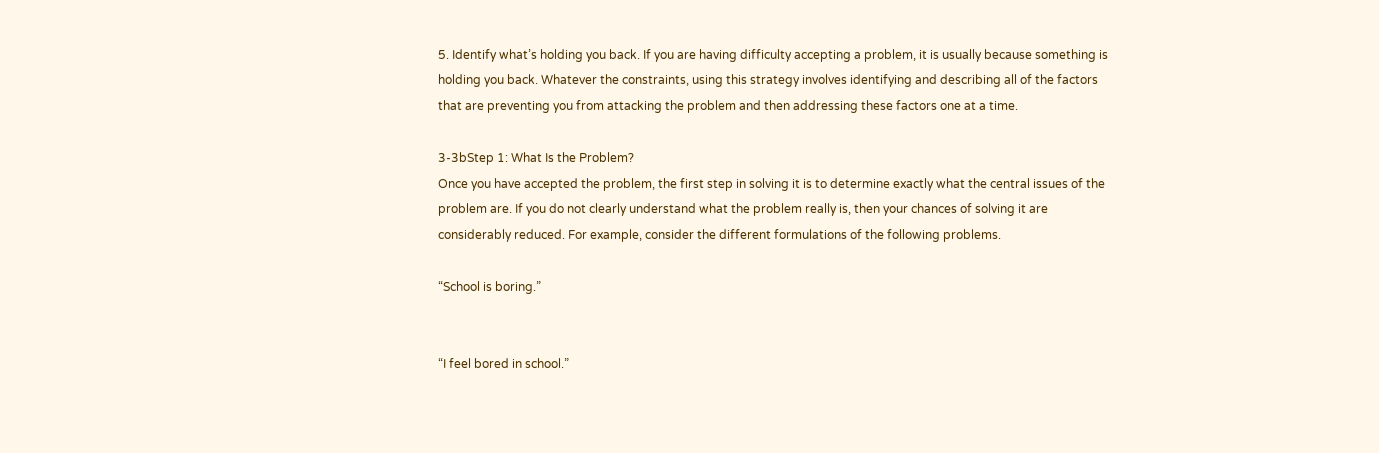5. Identify what’s holding you back. If you are having difficulty accepting a problem, it is usually because something is holding you back. Whatever the constraints, using this strategy involves identifying and describing all of the factors that are preventing you from attacking the problem and then addressing these factors one at a time.

3-3bStep 1: What Is the Problem?
Once you have accepted the problem, the first step in solving it is to determine exactly what the central issues of the problem are. If you do not clearly understand what the problem really is, then your chances of solving it are considerably reduced. For example, consider the different formulations of the following problems.

“School is boring.”


“I feel bored in school.”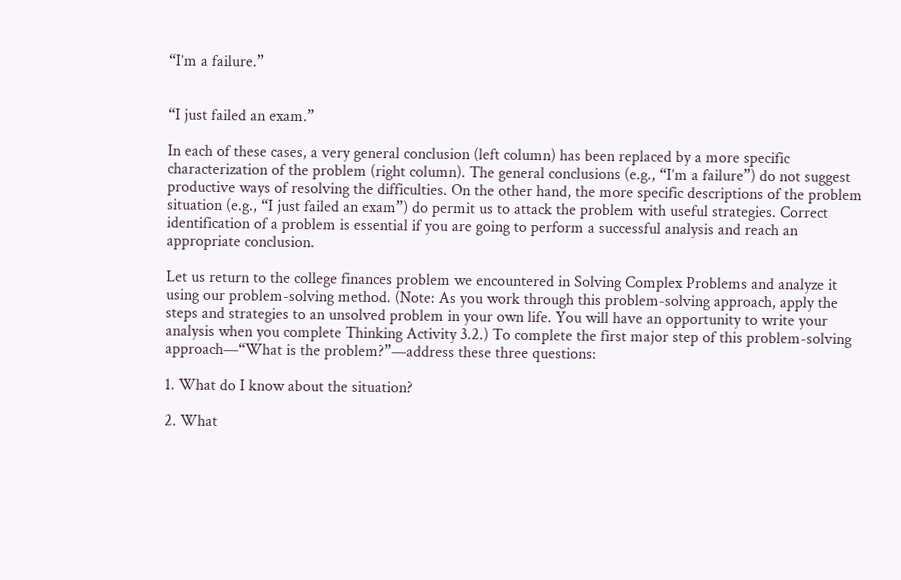“I’m a failure.”


“I just failed an exam.”

In each of these cases, a very general conclusion (left column) has been replaced by a more specific characterization of the problem (right column). The general conclusions (e.g., “I’m a failure”) do not suggest productive ways of resolving the difficulties. On the other hand, the more specific descriptions of the problem situation (e.g., “I just failed an exam”) do permit us to attack the problem with useful strategies. Correct identification of a problem is essential if you are going to perform a successful analysis and reach an appropriate conclusion.

Let us return to the college finances problem we encountered in Solving Complex Problems and analyze it using our problem-solving method. (Note: As you work through this problem-solving approach, apply the steps and strategies to an unsolved problem in your own life. You will have an opportunity to write your analysis when you complete Thinking Activity 3.2.) To complete the first major step of this problem-solving approach—“What is the problem?”—address these three questions:

1. What do I know about the situation?

2. What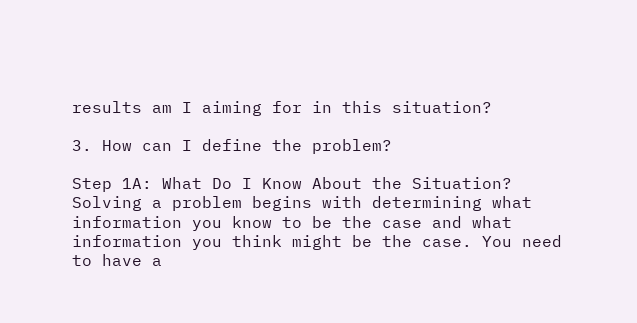results am I aiming for in this situation?

3. How can I define the problem?

Step 1A: What Do I Know About the Situation?
Solving a problem begins with determining what information you know to be the case and what information you think might be the case. You need to have a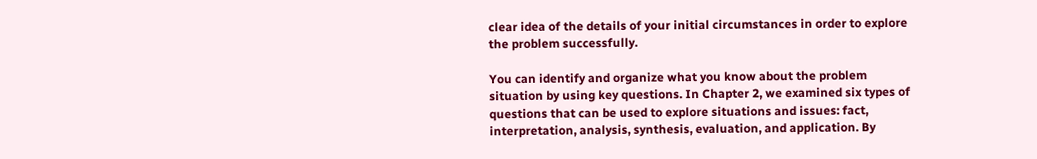clear idea of the details of your initial circumstances in order to explore the problem successfully.

You can identify and organize what you know about the problem situation by using key questions. In Chapter 2, we examined six types of questions that can be used to explore situations and issues: fact, interpretation, analysis, synthesis, evaluation, and application. By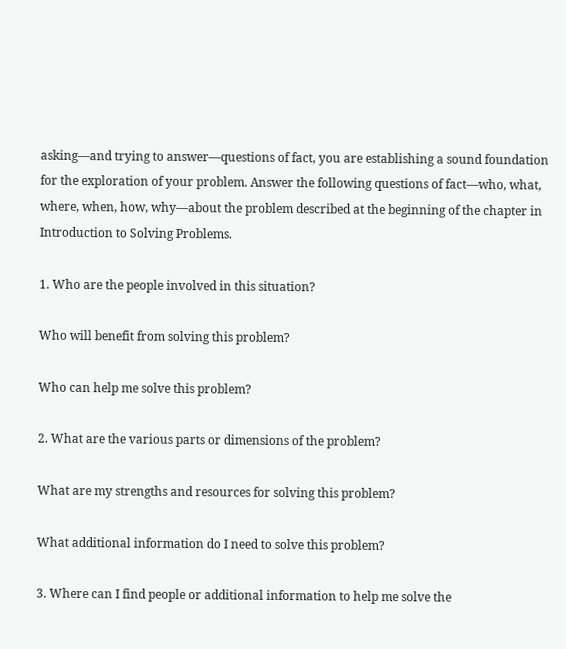asking—and trying to answer—questions of fact, you are establishing a sound foundation for the exploration of your problem. Answer the following questions of fact—who, what, where, when, how, why—about the problem described at the beginning of the chapter in Introduction to Solving Problems.

1. Who are the people involved in this situation?

Who will benefit from solving this problem?

Who can help me solve this problem?

2. What are the various parts or dimensions of the problem?

What are my strengths and resources for solving this problem?

What additional information do I need to solve this problem?

3. Where can I find people or additional information to help me solve the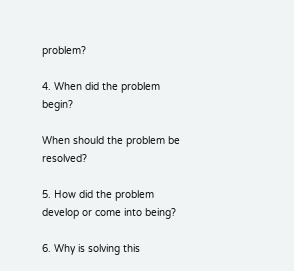problem?

4. When did the problem begin?

When should the problem be resolved?

5. How did the problem develop or come into being?

6. Why is solving this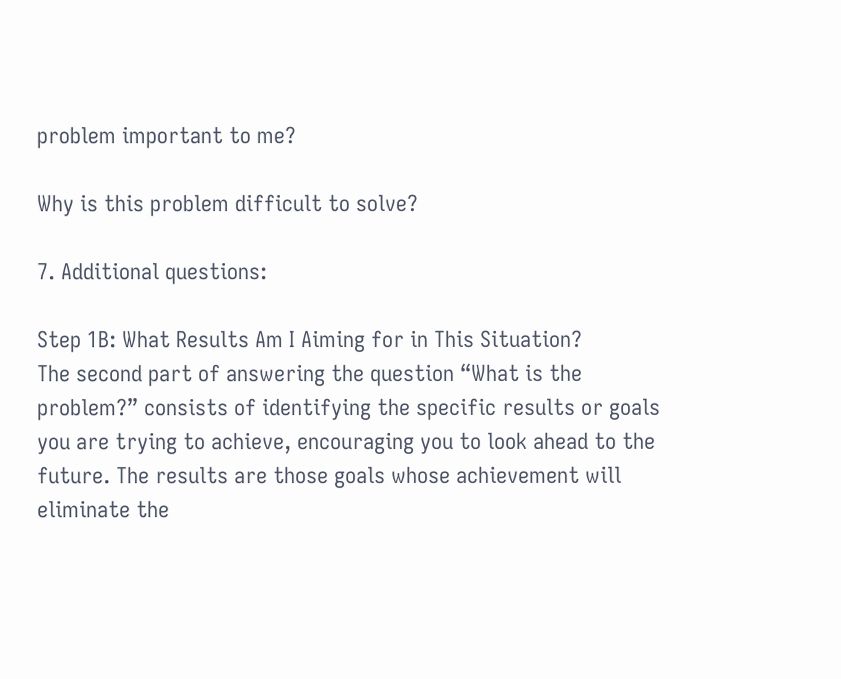problem important to me?

Why is this problem difficult to solve?

7. Additional questions:

Step 1B: What Results Am I Aiming for in This Situation?
The second part of answering the question “What is the problem?” consists of identifying the specific results or goals you are trying to achieve, encouraging you to look ahead to the future. The results are those goals whose achievement will eliminate the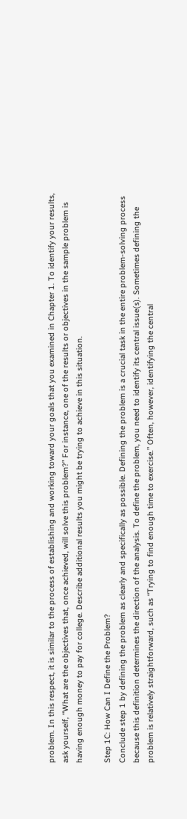problem. In this respect, it is similar to the process of establishing and working toward your goals that you examined in Chapter 1. To identify your results, ask yourself, “What are the objectives that, once achieved, will solve this problem?” For instance, one of the results or objectives in the sample problem is having enough money to pay for college. Describe additional results you might be trying to achieve in this situation.

Step 1C: How Can I Define the Problem?
Conclude step 1 by defining the problem as clearly and specifically as possible. Defining the problem is a crucial task in the entire problem-solving process because this definition determines the direction of the analysis. To define the problem, you need to identify its central issue(s). Sometimes defining the problem is relatively straightforward, such as “Trying to find enough time to exercise.” Often, however, identifying the central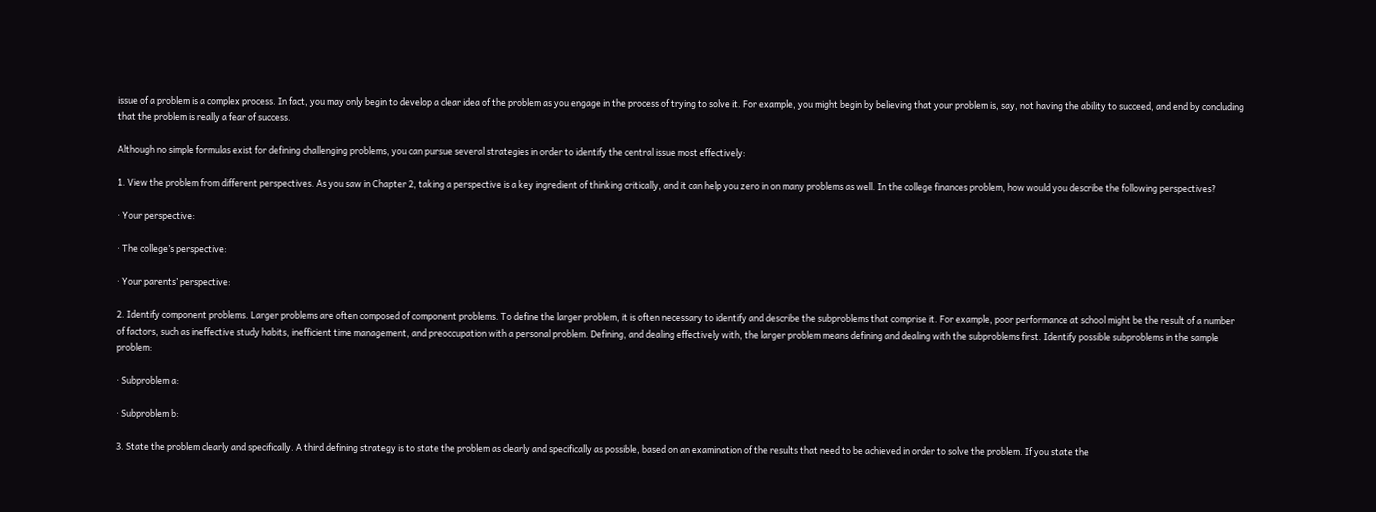issue of a problem is a complex process. In fact, you may only begin to develop a clear idea of the problem as you engage in the process of trying to solve it. For example, you might begin by believing that your problem is, say, not having the ability to succeed, and end by concluding that the problem is really a fear of success.

Although no simple formulas exist for defining challenging problems, you can pursue several strategies in order to identify the central issue most effectively:

1. View the problem from different perspectives. As you saw in Chapter 2, taking a perspective is a key ingredient of thinking critically, and it can help you zero in on many problems as well. In the college finances problem, how would you describe the following perspectives?

· Your perspective:

· The college’s perspective:

· Your parents’ perspective:

2. Identify component problems. Larger problems are often composed of component problems. To define the larger problem, it is often necessary to identify and describe the subproblems that comprise it. For example, poor performance at school might be the result of a number of factors, such as ineffective study habits, inefficient time management, and preoccupation with a personal problem. Defining, and dealing effectively with, the larger problem means defining and dealing with the subproblems first. Identify possible subproblems in the sample problem:

· Subproblem a:

· Subproblem b:

3. State the problem clearly and specifically. A third defining strategy is to state the problem as clearly and specifically as possible, based on an examination of the results that need to be achieved in order to solve the problem. If you state the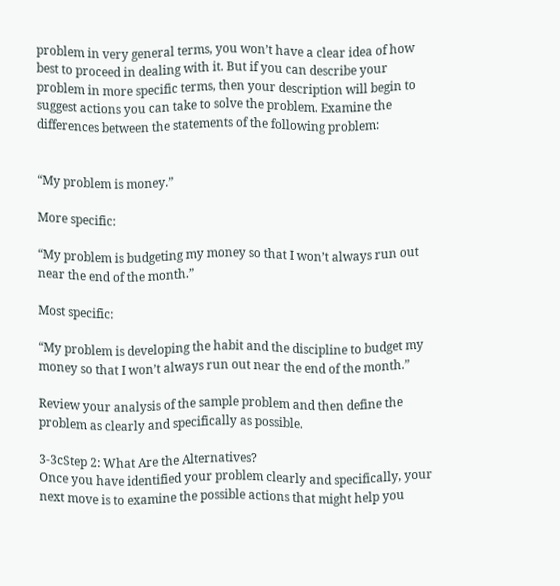problem in very general terms, you won’t have a clear idea of how best to proceed in dealing with it. But if you can describe your problem in more specific terms, then your description will begin to suggest actions you can take to solve the problem. Examine the differences between the statements of the following problem:


“My problem is money.”

More specific:

“My problem is budgeting my money so that I won’t always run out near the end of the month.”

Most specific:

“My problem is developing the habit and the discipline to budget my money so that I won’t always run out near the end of the month.”

Review your analysis of the sample problem and then define the problem as clearly and specifically as possible.

3-3cStep 2: What Are the Alternatives?
Once you have identified your problem clearly and specifically, your next move is to examine the possible actions that might help you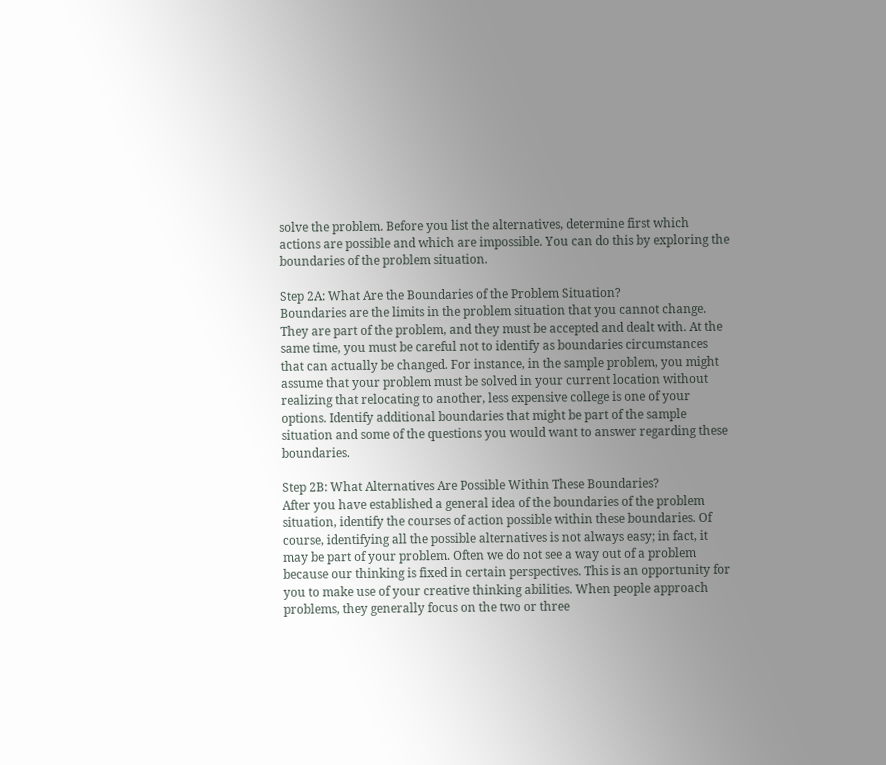solve the problem. Before you list the alternatives, determine first which actions are possible and which are impossible. You can do this by exploring the boundaries of the problem situation.

Step 2A: What Are the Boundaries of the Problem Situation?
Boundaries are the limits in the problem situation that you cannot change. They are part of the problem, and they must be accepted and dealt with. At the same time, you must be careful not to identify as boundaries circumstances that can actually be changed. For instance, in the sample problem, you might assume that your problem must be solved in your current location without realizing that relocating to another, less expensive college is one of your options. Identify additional boundaries that might be part of the sample situation and some of the questions you would want to answer regarding these boundaries.

Step 2B: What Alternatives Are Possible Within These Boundaries?
After you have established a general idea of the boundaries of the problem situation, identify the courses of action possible within these boundaries. Of course, identifying all the possible alternatives is not always easy; in fact, it may be part of your problem. Often we do not see a way out of a problem because our thinking is fixed in certain perspectives. This is an opportunity for you to make use of your creative thinking abilities. When people approach problems, they generally focus on the two or three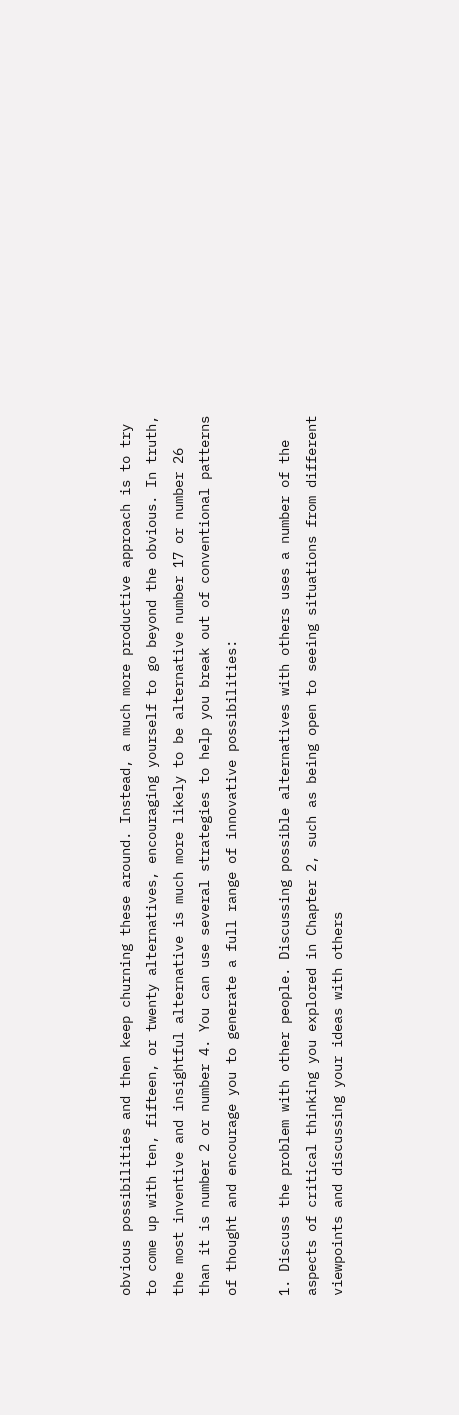obvious possibilities and then keep churning these around. Instead, a much more productive approach is to try to come up with ten, fifteen, or twenty alternatives, encouraging yourself to go beyond the obvious. In truth, the most inventive and insightful alternative is much more likely to be alternative number 17 or number 26 than it is number 2 or number 4. You can use several strategies to help you break out of conventional patterns of thought and encourage you to generate a full range of innovative possibilities:

1. Discuss the problem with other people. Discussing possible alternatives with others uses a number of the aspects of critical thinking you explored in Chapter 2, such as being open to seeing situations from different viewpoints and discussing your ideas with others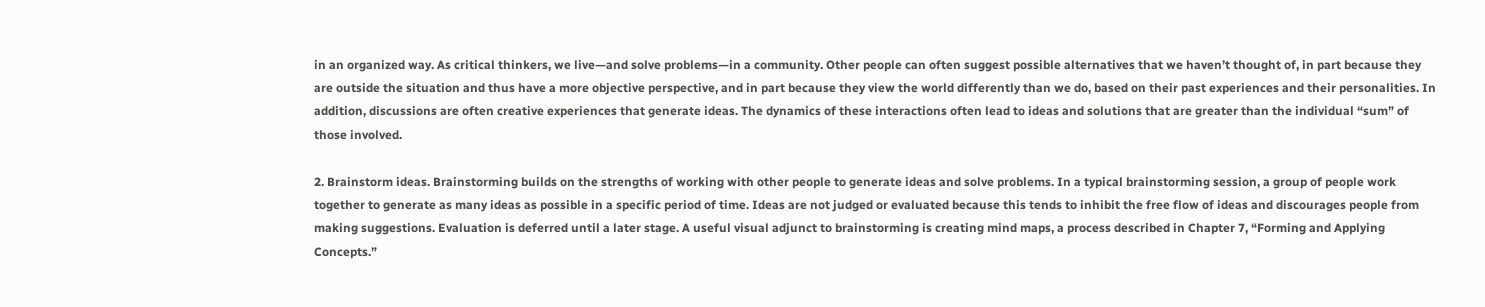in an organized way. As critical thinkers, we live—and solve problems—in a community. Other people can often suggest possible alternatives that we haven’t thought of, in part because they are outside the situation and thus have a more objective perspective, and in part because they view the world differently than we do, based on their past experiences and their personalities. In addition, discussions are often creative experiences that generate ideas. The dynamics of these interactions often lead to ideas and solutions that are greater than the individual “sum” of those involved.

2. Brainstorm ideas. Brainstorming builds on the strengths of working with other people to generate ideas and solve problems. In a typical brainstorming session, a group of people work together to generate as many ideas as possible in a specific period of time. Ideas are not judged or evaluated because this tends to inhibit the free flow of ideas and discourages people from making suggestions. Evaluation is deferred until a later stage. A useful visual adjunct to brainstorming is creating mind maps, a process described in Chapter 7, “Forming and Applying Concepts.”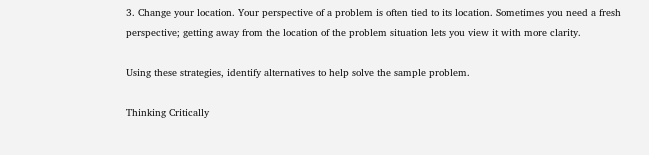3. Change your location. Your perspective of a problem is often tied to its location. Sometimes you need a fresh perspective; getting away from the location of the problem situation lets you view it with more clarity.

Using these strategies, identify alternatives to help solve the sample problem.

Thinking Critically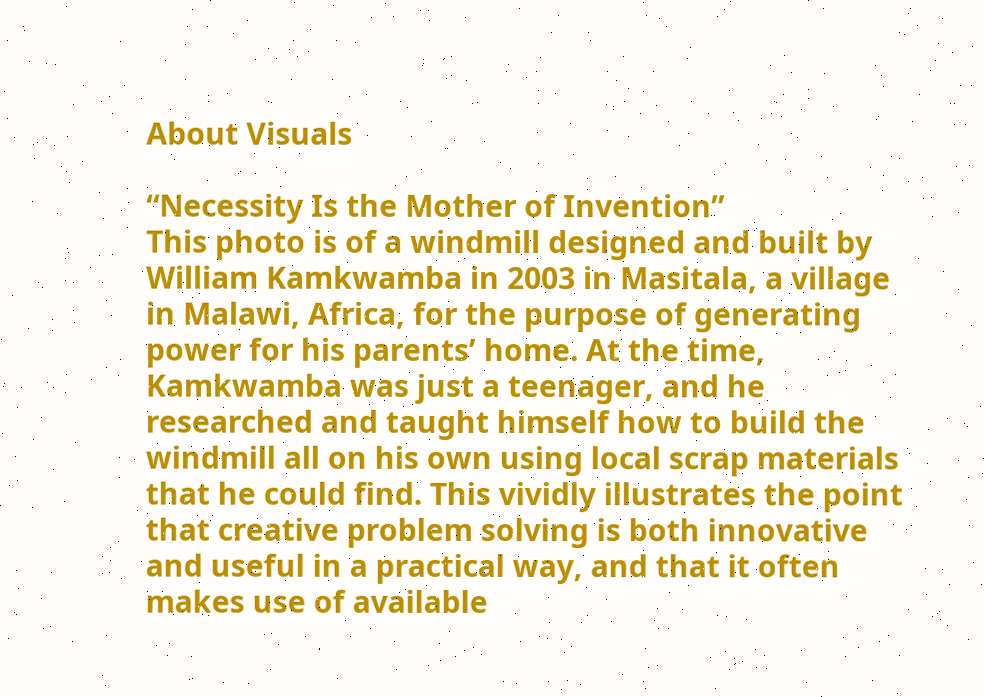About Visuals

“Necessity Is the Mother of Invention”
This photo is of a windmill designed and built by William Kamkwamba in 2003 in Masitala, a village in Malawi, Africa, for the purpose of generating power for his parents’ home. At the time, Kamkwamba was just a teenager, and he researched and taught himself how to build the windmill all on his own using local scrap materials that he could find. This vividly illustrates the point that creative problem solving is both innovative and useful in a practical way, and that it often makes use of available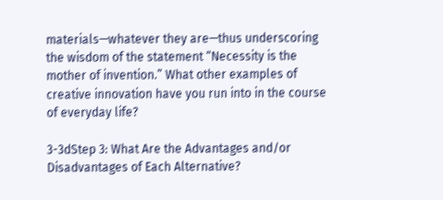materials—whatever they are—thus underscoring the wisdom of the statement “Necessity is the mother of invention.” What other examples of creative innovation have you run into in the course of everyday life?

3-3dStep 3: What Are the Advantages and/or Disadvantages of Each Alternative?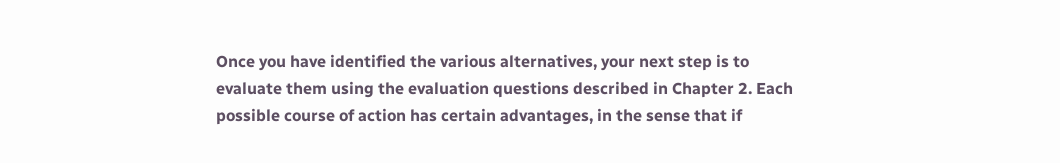Once you have identified the various alternatives, your next step is to evaluate them using the evaluation questions described in Chapter 2. Each possible course of action has certain advantages, in the sense that if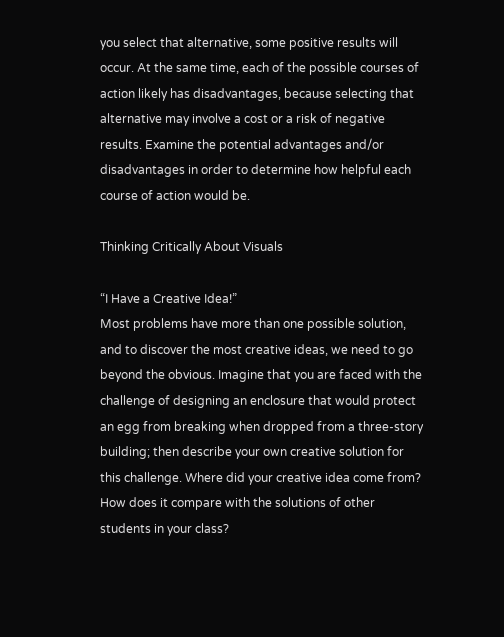you select that alternative, some positive results will occur. At the same time, each of the possible courses of action likely has disadvantages, because selecting that alternative may involve a cost or a risk of negative results. Examine the potential advantages and/or disadvantages in order to determine how helpful each course of action would be.

Thinking Critically About Visuals

“I Have a Creative Idea!”
Most problems have more than one possible solution, and to discover the most creative ideas, we need to go beyond the obvious. Imagine that you are faced with the challenge of designing an enclosure that would protect an egg from breaking when dropped from a three-story building; then describe your own creative solution for this challenge. Where did your creative idea come from? How does it compare with the solutions of other students in your class?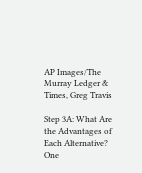AP Images/The Murray Ledger & Times, Greg Travis

Step 3A: What Are the Advantages of Each Alternative?
One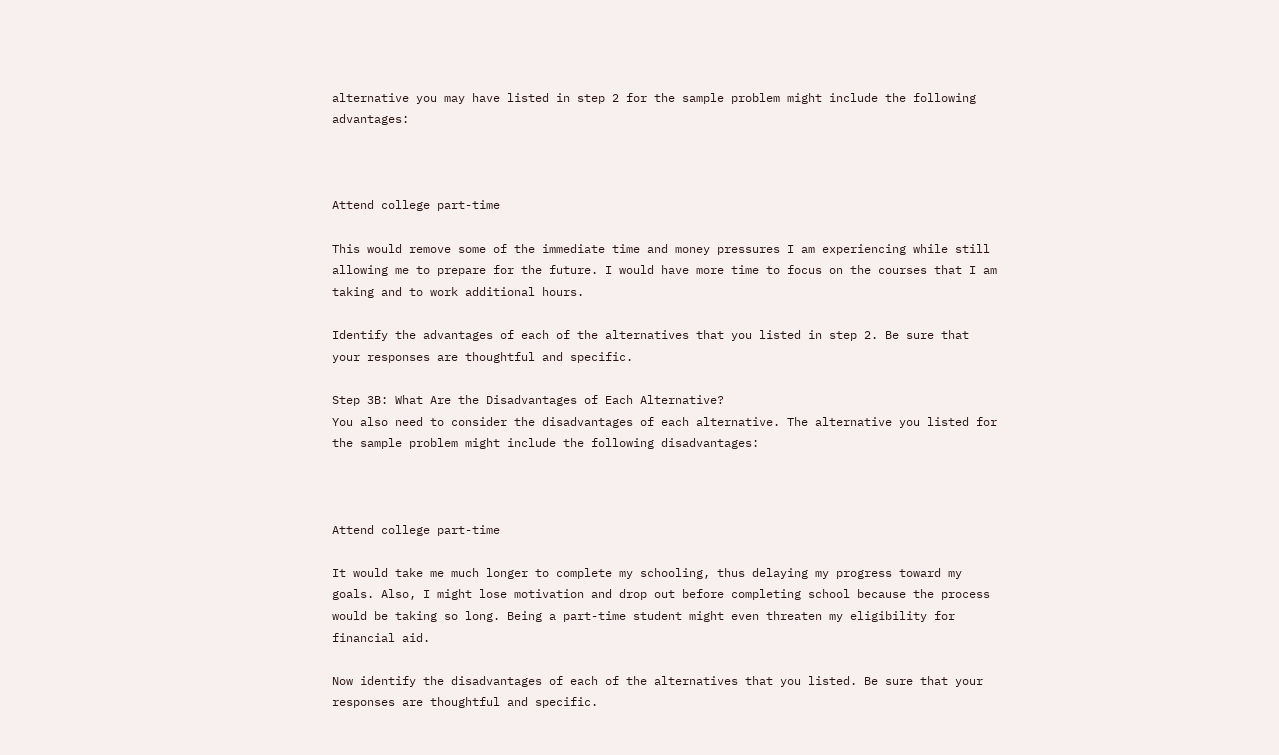alternative you may have listed in step 2 for the sample problem might include the following advantages:



Attend college part-time

This would remove some of the immediate time and money pressures I am experiencing while still allowing me to prepare for the future. I would have more time to focus on the courses that I am taking and to work additional hours.

Identify the advantages of each of the alternatives that you listed in step 2. Be sure that your responses are thoughtful and specific.

Step 3B: What Are the Disadvantages of Each Alternative?
You also need to consider the disadvantages of each alternative. The alternative you listed for the sample problem might include the following disadvantages:



Attend college part-time

It would take me much longer to complete my schooling, thus delaying my progress toward my goals. Also, I might lose motivation and drop out before completing school because the process would be taking so long. Being a part-time student might even threaten my eligibility for financial aid.

Now identify the disadvantages of each of the alternatives that you listed. Be sure that your responses are thoughtful and specific.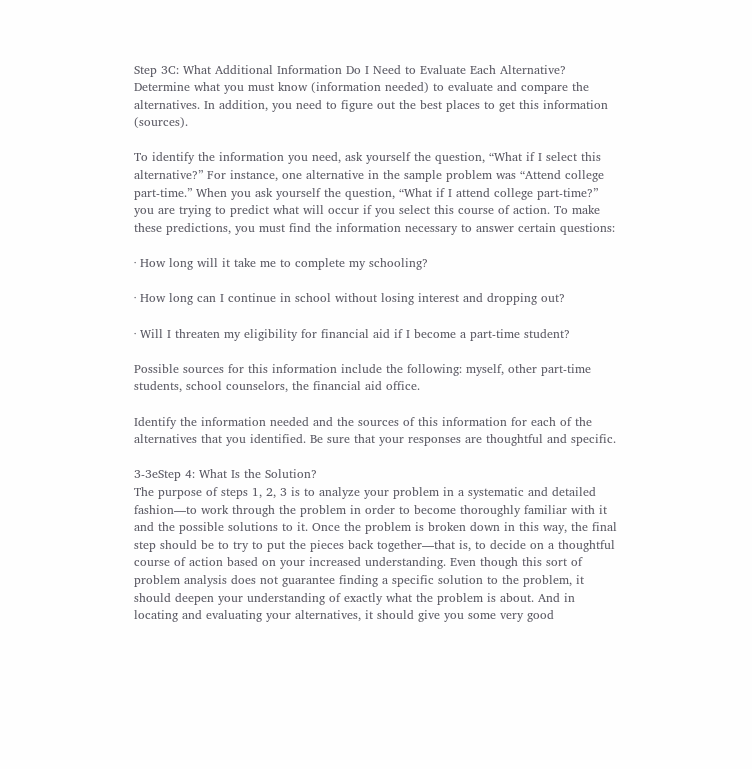Step 3C: What Additional Information Do I Need to Evaluate Each Alternative?
Determine what you must know (information needed) to evaluate and compare the alternatives. In addition, you need to figure out the best places to get this information (sources).

To identify the information you need, ask yourself the question, “What if I select this alternative?” For instance, one alternative in the sample problem was “Attend college part-time.” When you ask yourself the question, “What if I attend college part-time?” you are trying to predict what will occur if you select this course of action. To make these predictions, you must find the information necessary to answer certain questions:

· How long will it take me to complete my schooling?

· How long can I continue in school without losing interest and dropping out?

· Will I threaten my eligibility for financial aid if I become a part-time student?

Possible sources for this information include the following: myself, other part-time students, school counselors, the financial aid office.

Identify the information needed and the sources of this information for each of the alternatives that you identified. Be sure that your responses are thoughtful and specific.

3-3eStep 4: What Is the Solution?
The purpose of steps 1, 2, 3 is to analyze your problem in a systematic and detailed fashion—to work through the problem in order to become thoroughly familiar with it and the possible solutions to it. Once the problem is broken down in this way, the final step should be to try to put the pieces back together—that is, to decide on a thoughtful course of action based on your increased understanding. Even though this sort of problem analysis does not guarantee finding a specific solution to the problem, it should deepen your understanding of exactly what the problem is about. And in locating and evaluating your alternatives, it should give you some very good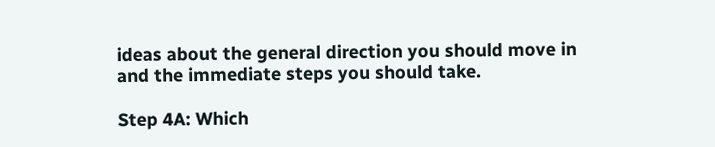ideas about the general direction you should move in and the immediate steps you should take.

Step 4A: Which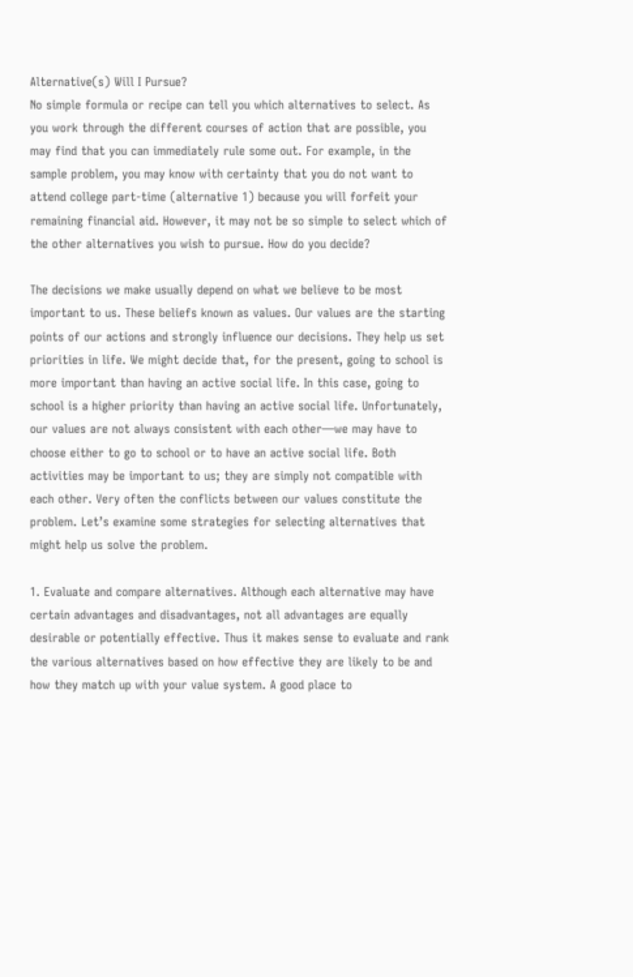Alternative(s) Will I Pursue?
No simple formula or recipe can tell you which alternatives to select. As you work through the different courses of action that are possible, you may find that you can immediately rule some out. For example, in the sample problem, you may know with certainty that you do not want to attend college part-time (alternative 1) because you will forfeit your remaining financial aid. However, it may not be so simple to select which of the other alternatives you wish to pursue. How do you decide?

The decisions we make usually depend on what we believe to be most important to us. These beliefs known as values. Our values are the starting points of our actions and strongly influence our decisions. They help us set priorities in life. We might decide that, for the present, going to school is more important than having an active social life. In this case, going to school is a higher priority than having an active social life. Unfortunately, our values are not always consistent with each other—we may have to choose either to go to school or to have an active social life. Both activities may be important to us; they are simply not compatible with each other. Very often the conflicts between our values constitute the problem. Let’s examine some strategies for selecting alternatives that might help us solve the problem.

1. Evaluate and compare alternatives. Although each alternative may have certain advantages and disadvantages, not all advantages are equally desirable or potentially effective. Thus it makes sense to evaluate and rank the various alternatives based on how effective they are likely to be and how they match up with your value system. A good place to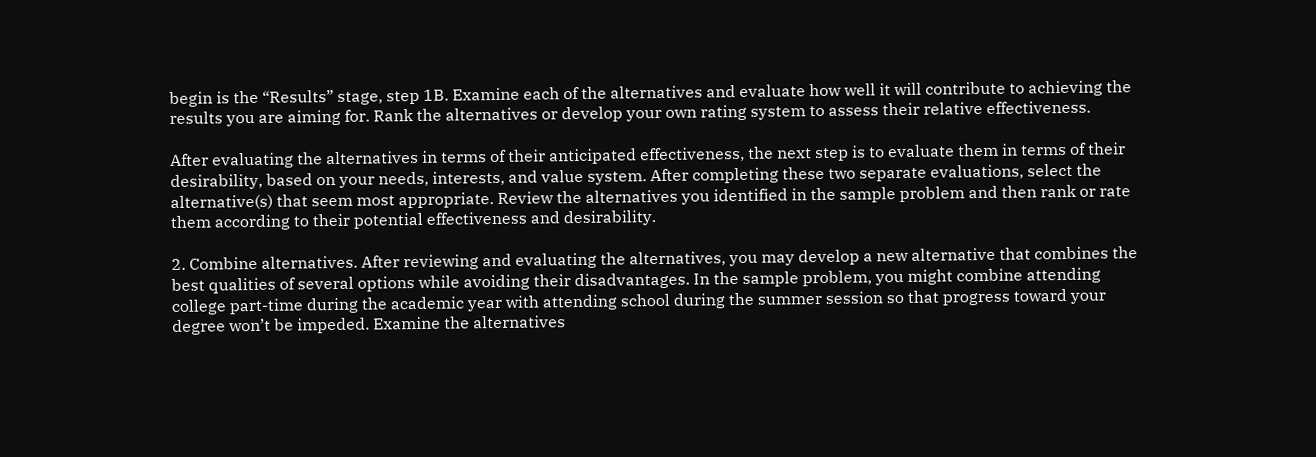begin is the “Results” stage, step 1B. Examine each of the alternatives and evaluate how well it will contribute to achieving the results you are aiming for. Rank the alternatives or develop your own rating system to assess their relative effectiveness.

After evaluating the alternatives in terms of their anticipated effectiveness, the next step is to evaluate them in terms of their desirability, based on your needs, interests, and value system. After completing these two separate evaluations, select the alternative(s) that seem most appropriate. Review the alternatives you identified in the sample problem and then rank or rate them according to their potential effectiveness and desirability.

2. Combine alternatives. After reviewing and evaluating the alternatives, you may develop a new alternative that combines the best qualities of several options while avoiding their disadvantages. In the sample problem, you might combine attending college part-time during the academic year with attending school during the summer session so that progress toward your degree won’t be impeded. Examine the alternatives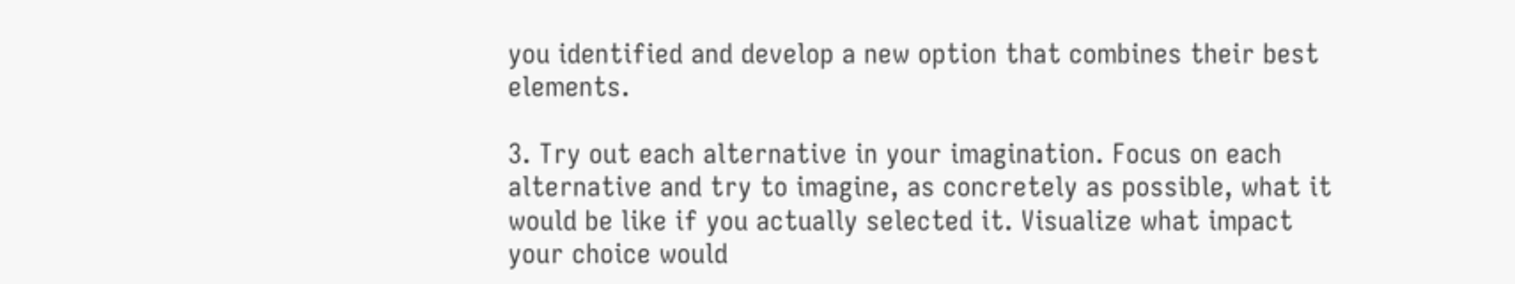you identified and develop a new option that combines their best elements.

3. Try out each alternative in your imagination. Focus on each alternative and try to imagine, as concretely as possible, what it would be like if you actually selected it. Visualize what impact your choice would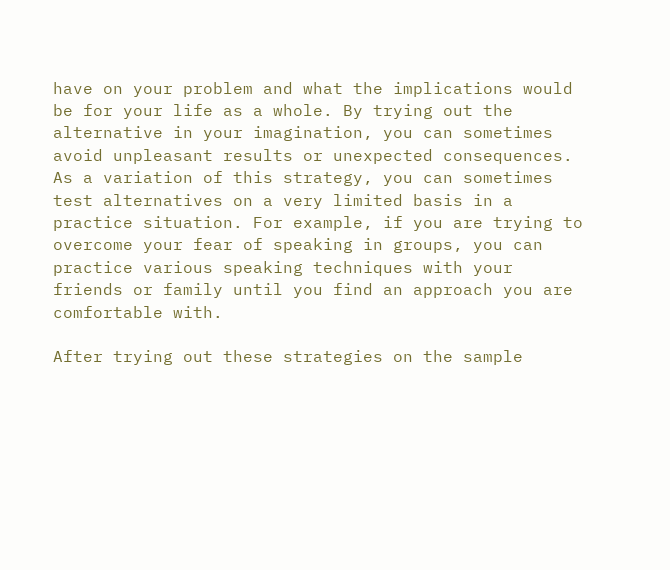have on your problem and what the implications would be for your life as a whole. By trying out the alternative in your imagination, you can sometimes avoid unpleasant results or unexpected consequences. As a variation of this strategy, you can sometimes test alternatives on a very limited basis in a practice situation. For example, if you are trying to overcome your fear of speaking in groups, you can practice various speaking techniques with your friends or family until you find an approach you are comfortable with.

After trying out these strategies on the sample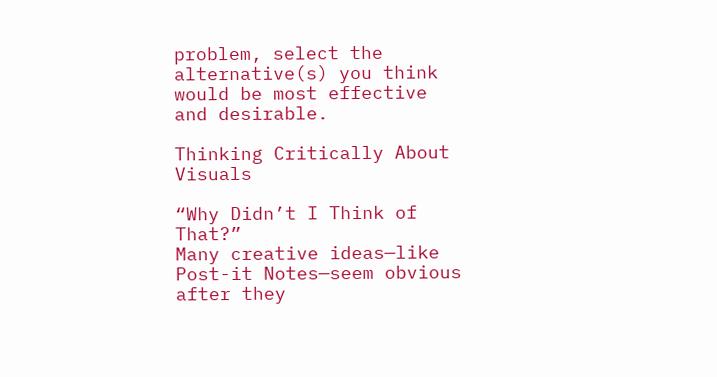problem, select the alternative(s) you think would be most effective and desirable.

Thinking Critically About Visuals

“Why Didn’t I Think of That?”
Many creative ideas—like Post-it Notes—seem obvious after they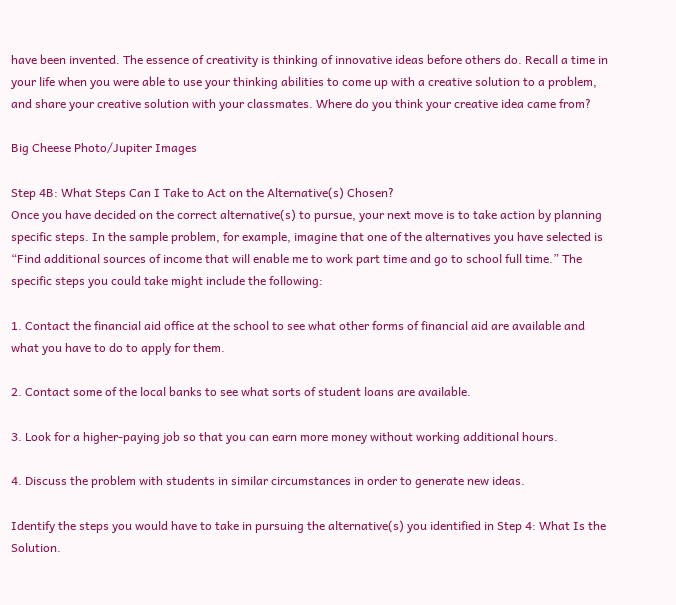have been invented. The essence of creativity is thinking of innovative ideas before others do. Recall a time in your life when you were able to use your thinking abilities to come up with a creative solution to a problem, and share your creative solution with your classmates. Where do you think your creative idea came from?

Big Cheese Photo/Jupiter Images

Step 4B: What Steps Can I Take to Act on the Alternative(s) Chosen?
Once you have decided on the correct alternative(s) to pursue, your next move is to take action by planning specific steps. In the sample problem, for example, imagine that one of the alternatives you have selected is “Find additional sources of income that will enable me to work part time and go to school full time.” The specific steps you could take might include the following:

1. Contact the financial aid office at the school to see what other forms of financial aid are available and what you have to do to apply for them.

2. Contact some of the local banks to see what sorts of student loans are available.

3. Look for a higher-paying job so that you can earn more money without working additional hours.

4. Discuss the problem with students in similar circumstances in order to generate new ideas.

Identify the steps you would have to take in pursuing the alternative(s) you identified in Step 4: What Is the Solution.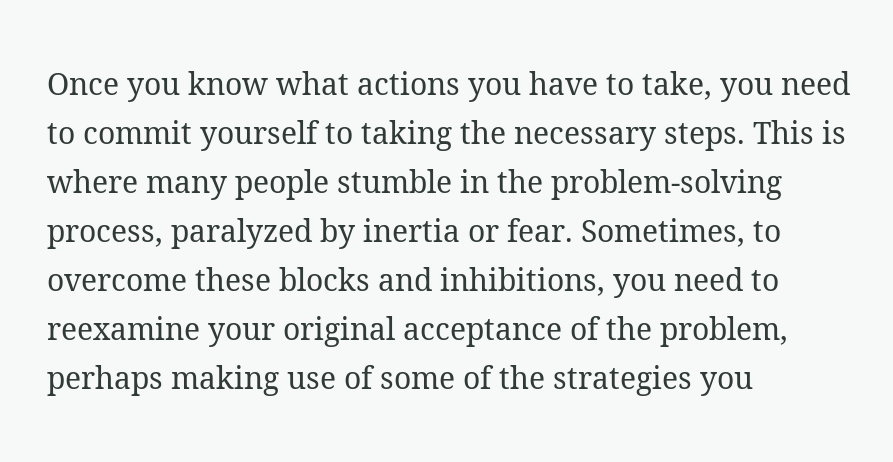Once you know what actions you have to take, you need to commit yourself to taking the necessary steps. This is where many people stumble in the problem-solving process, paralyzed by inertia or fear. Sometimes, to overcome these blocks and inhibitions, you need to reexamine your original acceptance of the problem, perhaps making use of some of the strategies you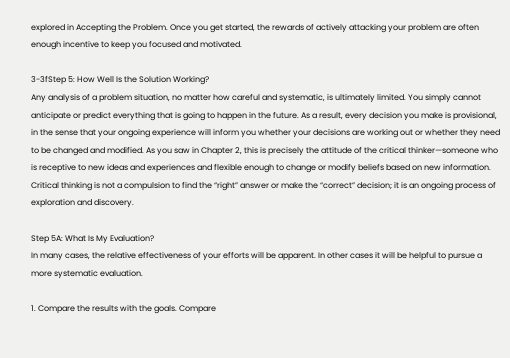explored in Accepting the Problem. Once you get started, the rewards of actively attacking your problem are often enough incentive to keep you focused and motivated.

3-3fStep 5: How Well Is the Solution Working?
Any analysis of a problem situation, no matter how careful and systematic, is ultimately limited. You simply cannot anticipate or predict everything that is going to happen in the future. As a result, every decision you make is provisional, in the sense that your ongoing experience will inform you whether your decisions are working out or whether they need to be changed and modified. As you saw in Chapter 2, this is precisely the attitude of the critical thinker—someone who is receptive to new ideas and experiences and flexible enough to change or modify beliefs based on new information. Critical thinking is not a compulsion to find the “right” answer or make the “correct” decision; it is an ongoing process of exploration and discovery.

Step 5A: What Is My Evaluation?
In many cases, the relative effectiveness of your efforts will be apparent. In other cases it will be helpful to pursue a more systematic evaluation.

1. Compare the results with the goals. Compare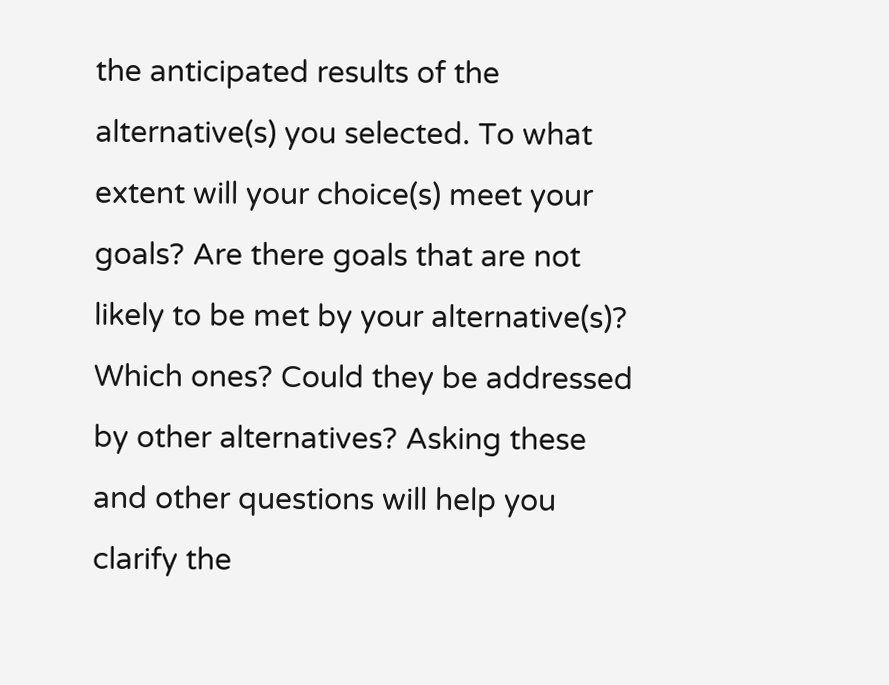the anticipated results of the alternative(s) you selected. To what extent will your choice(s) meet your goals? Are there goals that are not likely to be met by your alternative(s)? Which ones? Could they be addressed by other alternatives? Asking these and other questions will help you clarify the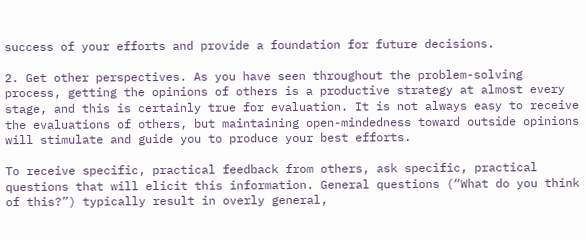success of your efforts and provide a foundation for future decisions.

2. Get other perspectives. As you have seen throughout the problem-solving process, getting the opinions of others is a productive strategy at almost every stage, and this is certainly true for evaluation. It is not always easy to receive the evaluations of others, but maintaining open-mindedness toward outside opinions will stimulate and guide you to produce your best efforts.

To receive specific, practical feedback from others, ask specific, practical questions that will elicit this information. General questions (“What do you think of this?”) typically result in overly general,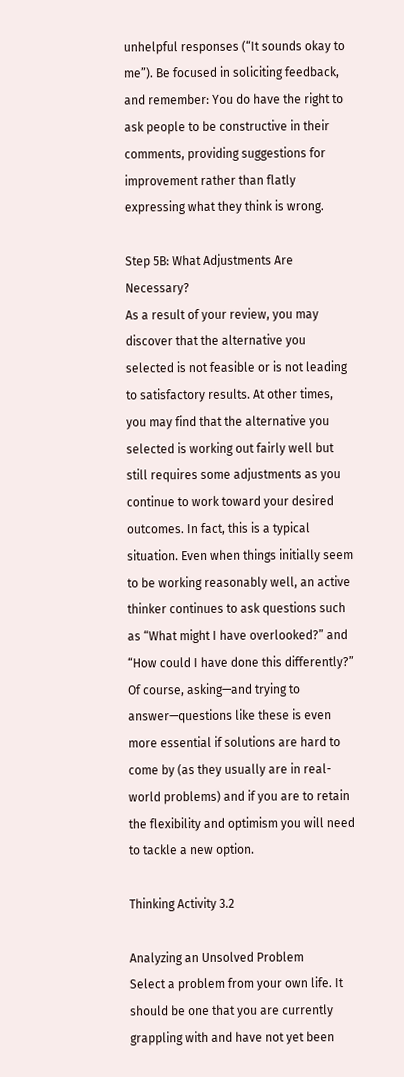unhelpful responses (“It sounds okay to me”). Be focused in soliciting feedback, and remember: You do have the right to ask people to be constructive in their comments, providing suggestions for improvement rather than flatly expressing what they think is wrong.

Step 5B: What Adjustments Are Necessary?
As a result of your review, you may discover that the alternative you selected is not feasible or is not leading to satisfactory results. At other times, you may find that the alternative you selected is working out fairly well but still requires some adjustments as you continue to work toward your desired outcomes. In fact, this is a typical situation. Even when things initially seem to be working reasonably well, an active thinker continues to ask questions such as “What might I have overlooked?” and “How could I have done this differently?” Of course, asking—and trying to answer—questions like these is even more essential if solutions are hard to come by (as they usually are in real-world problems) and if you are to retain the flexibility and optimism you will need to tackle a new option.

Thinking Activity 3.2

Analyzing an Unsolved Problem
Select a problem from your own life. It should be one that you are currently grappling with and have not yet been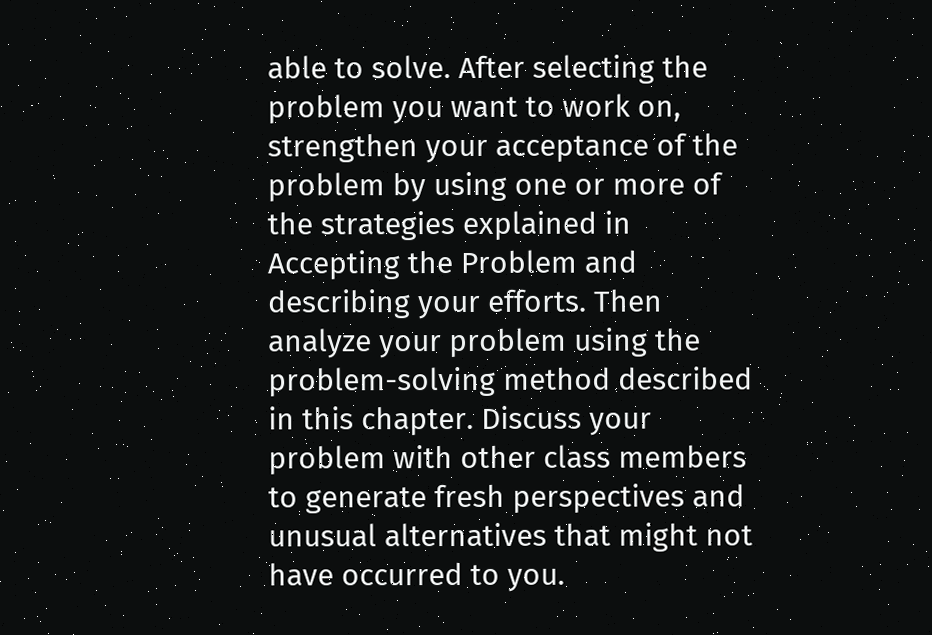able to solve. After selecting the problem you want to work on, strengthen your acceptance of the problem by using one or more of the strategies explained in Accepting the Problem and describing your efforts. Then analyze your problem using the problem-solving method described in this chapter. Discuss your problem with other class members to generate fresh perspectives and unusual alternatives that might not have occurred to you.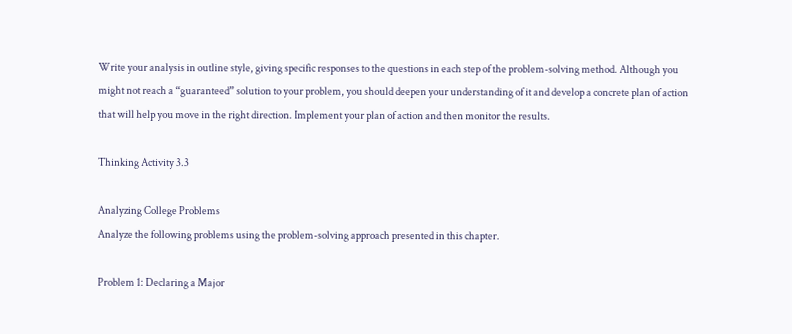Write your analysis in outline style, giving specific responses to the questions in each step of the problem-solving method. Although you might not reach a “guaranteed” solution to your problem, you should deepen your understanding of it and develop a concrete plan of action that will help you move in the right direction. Implement your plan of action and then monitor the results.

Thinking Activity 3.3

Analyzing College Problems
Analyze the following problems using the problem-solving approach presented in this chapter.

Problem 1: Declaring a Major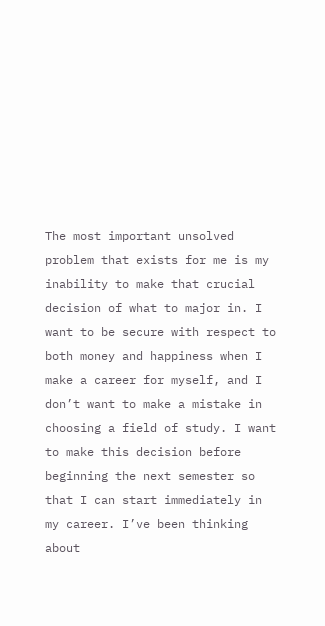The most important unsolved problem that exists for me is my inability to make that crucial decision of what to major in. I want to be secure with respect to both money and happiness when I make a career for myself, and I don’t want to make a mistake in choosing a field of study. I want to make this decision before beginning the next semester so that I can start immediately in my career. I’ve been thinking about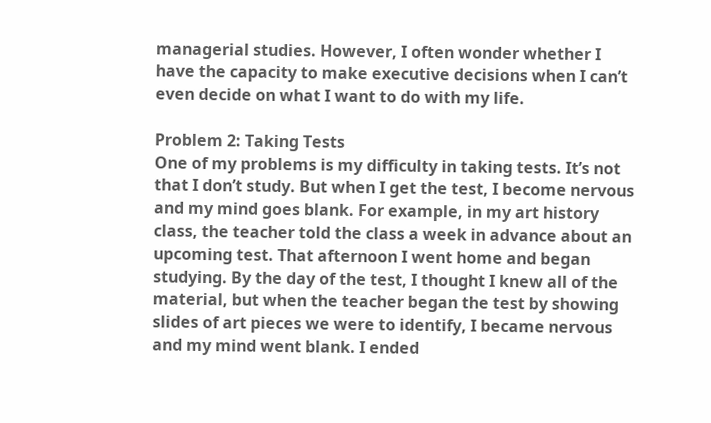managerial studies. However, I often wonder whether I have the capacity to make executive decisions when I can’t even decide on what I want to do with my life.

Problem 2: Taking Tests
One of my problems is my difficulty in taking tests. It’s not that I don’t study. But when I get the test, I become nervous and my mind goes blank. For example, in my art history class, the teacher told the class a week in advance about an upcoming test. That afternoon I went home and began studying. By the day of the test, I thought I knew all of the material, but when the teacher began the test by showing slides of art pieces we were to identify, I became nervous and my mind went blank. I ended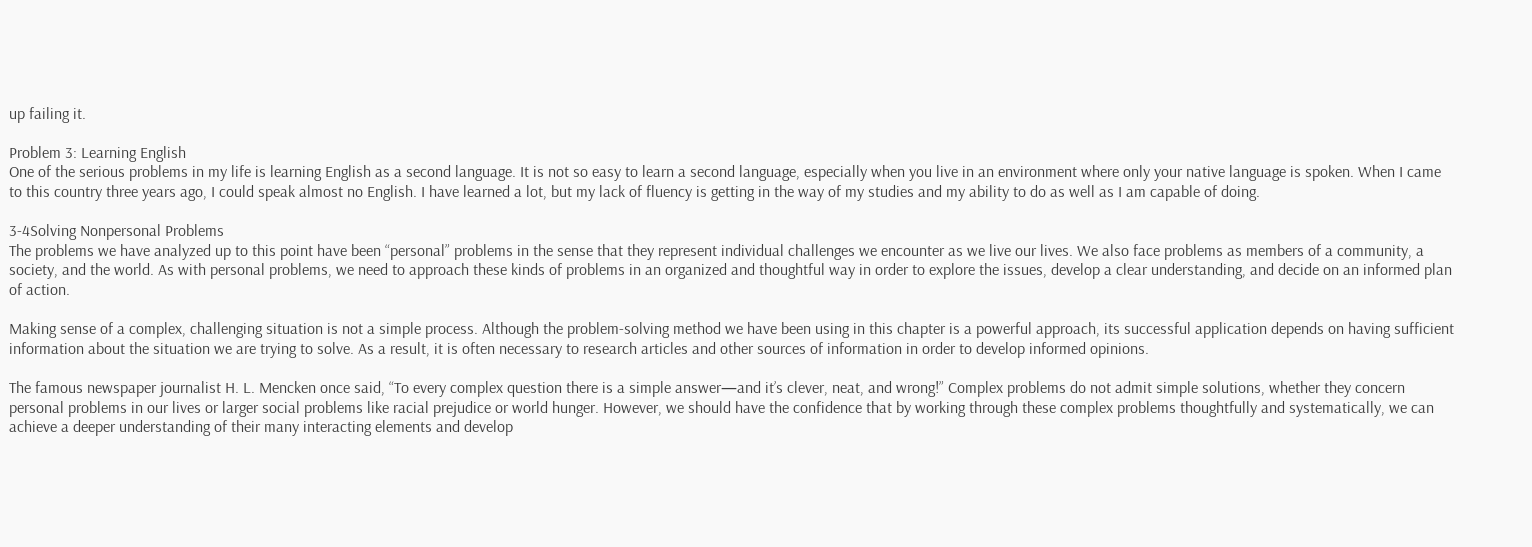up failing it.

Problem 3: Learning English
One of the serious problems in my life is learning English as a second language. It is not so easy to learn a second language, especially when you live in an environment where only your native language is spoken. When I came to this country three years ago, I could speak almost no English. I have learned a lot, but my lack of fluency is getting in the way of my studies and my ability to do as well as I am capable of doing.

3-4Solving Nonpersonal Problems
The problems we have analyzed up to this point have been “personal” problems in the sense that they represent individual challenges we encounter as we live our lives. We also face problems as members of a community, a society, and the world. As with personal problems, we need to approach these kinds of problems in an organized and thoughtful way in order to explore the issues, develop a clear understanding, and decide on an informed plan of action.

Making sense of a complex, challenging situation is not a simple process. Although the problem-solving method we have been using in this chapter is a powerful approach, its successful application depends on having sufficient information about the situation we are trying to solve. As a result, it is often necessary to research articles and other sources of information in order to develop informed opinions.

The famous newspaper journalist H. L. Mencken once said, “To every complex question there is a simple answer—and it’s clever, neat, and wrong!” Complex problems do not admit simple solutions, whether they concern personal problems in our lives or larger social problems like racial prejudice or world hunger. However, we should have the confidence that by working through these complex problems thoughtfully and systematically, we can achieve a deeper understanding of their many interacting elements and develop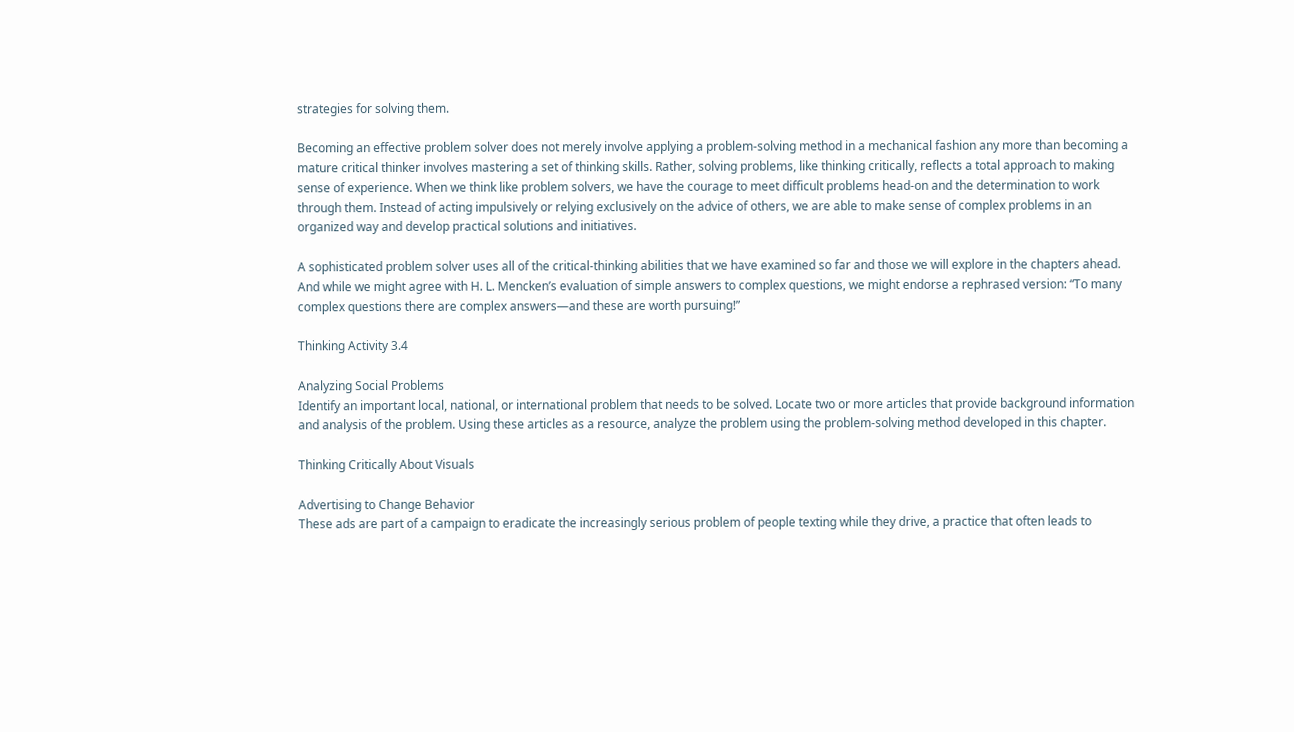strategies for solving them.

Becoming an effective problem solver does not merely involve applying a problem-solving method in a mechanical fashion any more than becoming a mature critical thinker involves mastering a set of thinking skills. Rather, solving problems, like thinking critically, reflects a total approach to making sense of experience. When we think like problem solvers, we have the courage to meet difficult problems head-on and the determination to work through them. Instead of acting impulsively or relying exclusively on the advice of others, we are able to make sense of complex problems in an organized way and develop practical solutions and initiatives.

A sophisticated problem solver uses all of the critical-thinking abilities that we have examined so far and those we will explore in the chapters ahead. And while we might agree with H. L. Mencken’s evaluation of simple answers to complex questions, we might endorse a rephrased version: “To many complex questions there are complex answers—and these are worth pursuing!”

Thinking Activity 3.4

Analyzing Social Problems
Identify an important local, national, or international problem that needs to be solved. Locate two or more articles that provide background information and analysis of the problem. Using these articles as a resource, analyze the problem using the problem-solving method developed in this chapter.

Thinking Critically About Visuals

Advertising to Change Behavior
These ads are part of a campaign to eradicate the increasingly serious problem of people texting while they drive, a practice that often leads to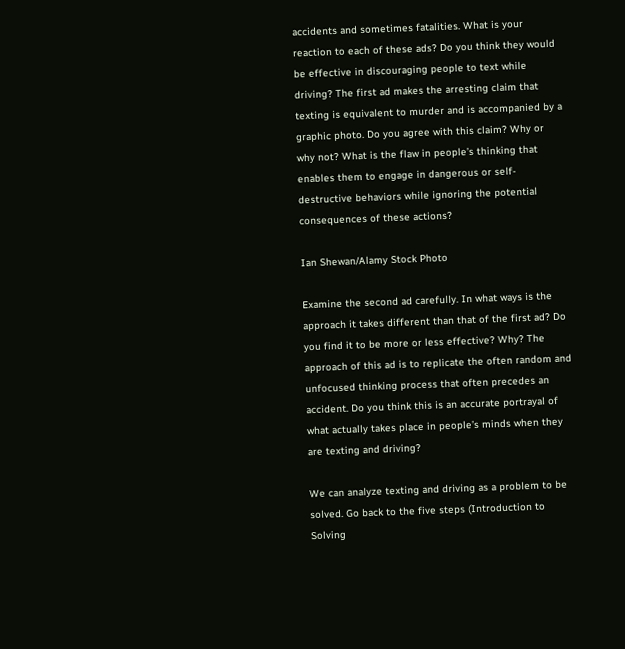accidents and sometimes fatalities. What is your reaction to each of these ads? Do you think they would be effective in discouraging people to text while driving? The first ad makes the arresting claim that texting is equivalent to murder and is accompanied by a graphic photo. Do you agree with this claim? Why or why not? What is the flaw in people’s thinking that enables them to engage in dangerous or self-destructive behaviors while ignoring the potential consequences of these actions?

Ian Shewan/Alamy Stock Photo

Examine the second ad carefully. In what ways is the approach it takes different than that of the first ad? Do you find it to be more or less effective? Why? The approach of this ad is to replicate the often random and unfocused thinking process that often precedes an accident. Do you think this is an accurate portrayal of what actually takes place in people’s minds when they are texting and driving?

We can analyze texting and driving as a problem to be solved. Go back to the five steps (Introduction to Solving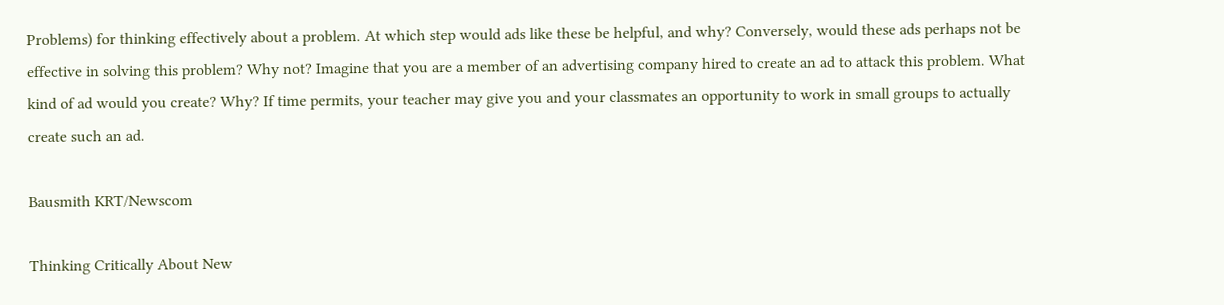Problems) for thinking effectively about a problem. At which step would ads like these be helpful, and why? Conversely, would these ads perhaps not be effective in solving this problem? Why not? Imagine that you are a member of an advertising company hired to create an ad to attack this problem. What kind of ad would you create? Why? If time permits, your teacher may give you and your classmates an opportunity to work in small groups to actually create such an ad.

Bausmith KRT/Newscom

Thinking Critically About New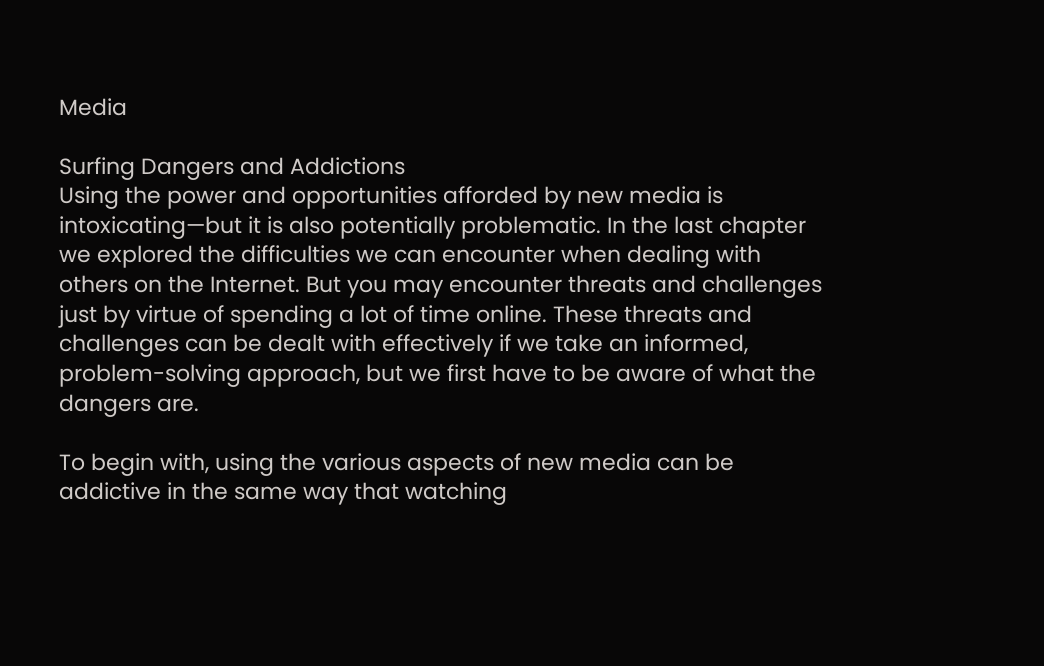Media

Surfing Dangers and Addictions
Using the power and opportunities afforded by new media is intoxicating—but it is also potentially problematic. In the last chapter we explored the difficulties we can encounter when dealing with others on the Internet. But you may encounter threats and challenges just by virtue of spending a lot of time online. These threats and challenges can be dealt with effectively if we take an informed, problem-solving approach, but we first have to be aware of what the dangers are.

To begin with, using the various aspects of new media can be addictive in the same way that watching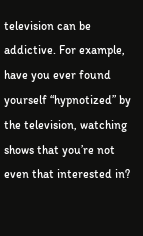television can be addictive. For example, have you ever found yourself “hypnotized” by the television, watching shows that you’re not even that interested in?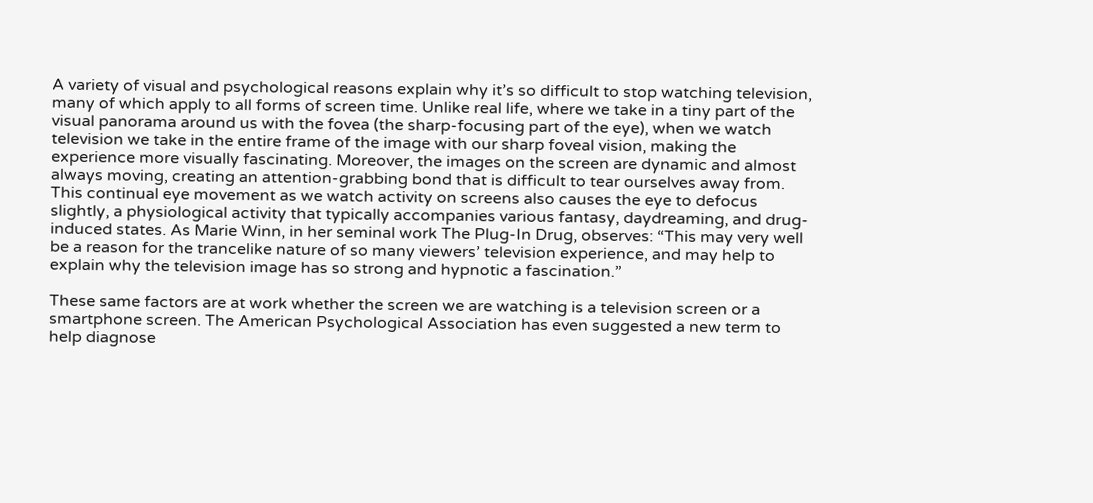A variety of visual and psychological reasons explain why it’s so difficult to stop watching television, many of which apply to all forms of screen time. Unlike real life, where we take in a tiny part of the visual panorama around us with the fovea (the sharp-focusing part of the eye), when we watch television we take in the entire frame of the image with our sharp foveal vision, making the experience more visually fascinating. Moreover, the images on the screen are dynamic and almost always moving, creating an attention-grabbing bond that is difficult to tear ourselves away from. This continual eye movement as we watch activity on screens also causes the eye to defocus slightly, a physiological activity that typically accompanies various fantasy, daydreaming, and drug-induced states. As Marie Winn, in her seminal work The Plug-In Drug, observes: “This may very well be a reason for the trancelike nature of so many viewers’ television experience, and may help to explain why the television image has so strong and hypnotic a fascination.”

These same factors are at work whether the screen we are watching is a television screen or a smartphone screen. The American Psychological Association has even suggested a new term to help diagnose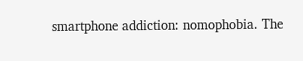smartphone addiction: nomophobia. The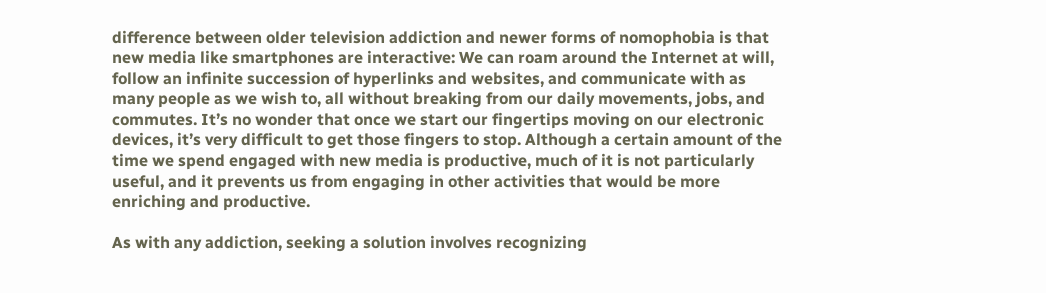difference between older television addiction and newer forms of nomophobia is that new media like smartphones are interactive: We can roam around the Internet at will, follow an infinite succession of hyperlinks and websites, and communicate with as many people as we wish to, all without breaking from our daily movements, jobs, and commutes. It’s no wonder that once we start our fingertips moving on our electronic devices, it’s very difficult to get those fingers to stop. Although a certain amount of the time we spend engaged with new media is productive, much of it is not particularly useful, and it prevents us from engaging in other activities that would be more enriching and productive.

As with any addiction, seeking a solution involves recognizing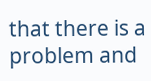that there is a problem and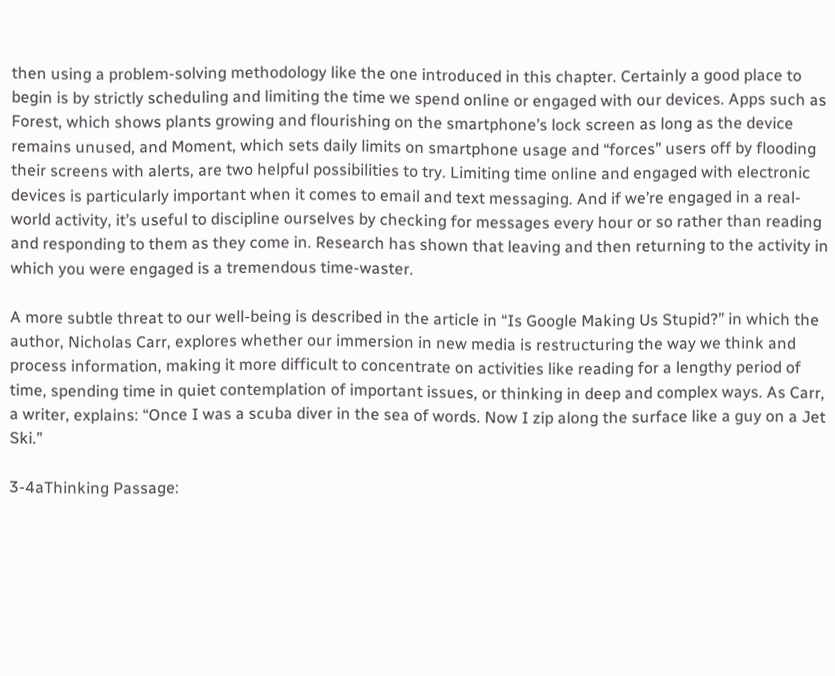then using a problem-solving methodology like the one introduced in this chapter. Certainly a good place to begin is by strictly scheduling and limiting the time we spend online or engaged with our devices. Apps such as Forest, which shows plants growing and flourishing on the smartphone’s lock screen as long as the device remains unused, and Moment, which sets daily limits on smartphone usage and “forces” users off by flooding their screens with alerts, are two helpful possibilities to try. Limiting time online and engaged with electronic devices is particularly important when it comes to email and text messaging. And if we’re engaged in a real-world activity, it’s useful to discipline ourselves by checking for messages every hour or so rather than reading and responding to them as they come in. Research has shown that leaving and then returning to the activity in which you were engaged is a tremendous time-waster.

A more subtle threat to our well-being is described in the article in “Is Google Making Us Stupid?” in which the author, Nicholas Carr, explores whether our immersion in new media is restructuring the way we think and process information, making it more difficult to concentrate on activities like reading for a lengthy period of time, spending time in quiet contemplation of important issues, or thinking in deep and complex ways. As Carr, a writer, explains: “Once I was a scuba diver in the sea of words. Now I zip along the surface like a guy on a Jet Ski.”

3-4aThinking Passage: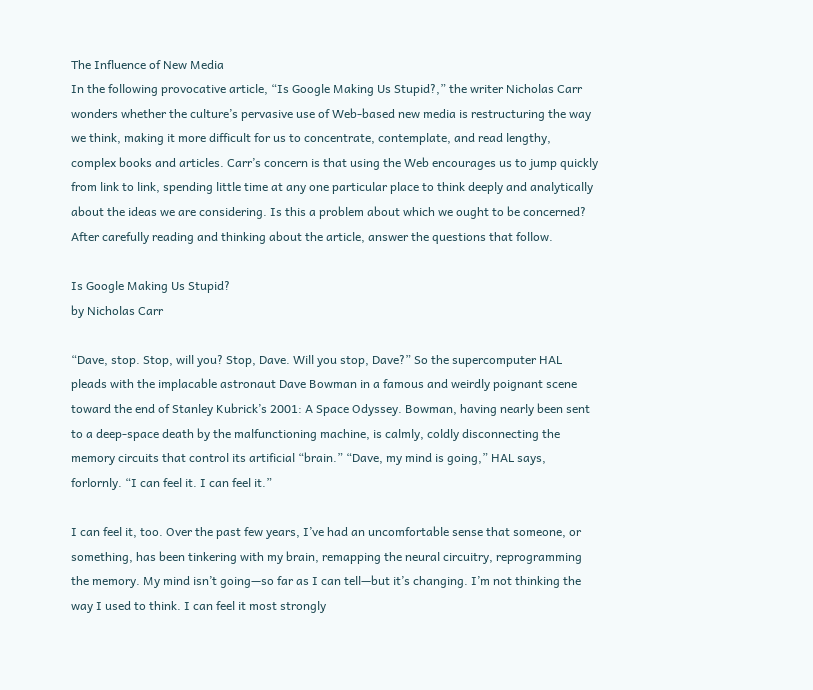The Influence of New Media
In the following provocative article, “Is Google Making Us Stupid?,” the writer Nicholas Carr wonders whether the culture’s pervasive use of Web-based new media is restructuring the way we think, making it more difficult for us to concentrate, contemplate, and read lengthy, complex books and articles. Carr’s concern is that using the Web encourages us to jump quickly from link to link, spending little time at any one particular place to think deeply and analytically about the ideas we are considering. Is this a problem about which we ought to be concerned? After carefully reading and thinking about the article, answer the questions that follow.

Is Google Making Us Stupid?
by Nicholas Carr

“Dave, stop. Stop, will you? Stop, Dave. Will you stop, Dave?” So the supercomputer HAL pleads with the implacable astronaut Dave Bowman in a famous and weirdly poignant scene toward the end of Stanley Kubrick’s 2001: A Space Odyssey. Bowman, having nearly been sent to a deep-space death by the malfunctioning machine, is calmly, coldly disconnecting the memory circuits that control its artificial “brain.” “Dave, my mind is going,” HAL says, forlornly. “I can feel it. I can feel it.”

I can feel it, too. Over the past few years, I’ve had an uncomfortable sense that someone, or something, has been tinkering with my brain, remapping the neural circuitry, reprogramming the memory. My mind isn’t going—so far as I can tell—but it’s changing. I’m not thinking the way I used to think. I can feel it most strongly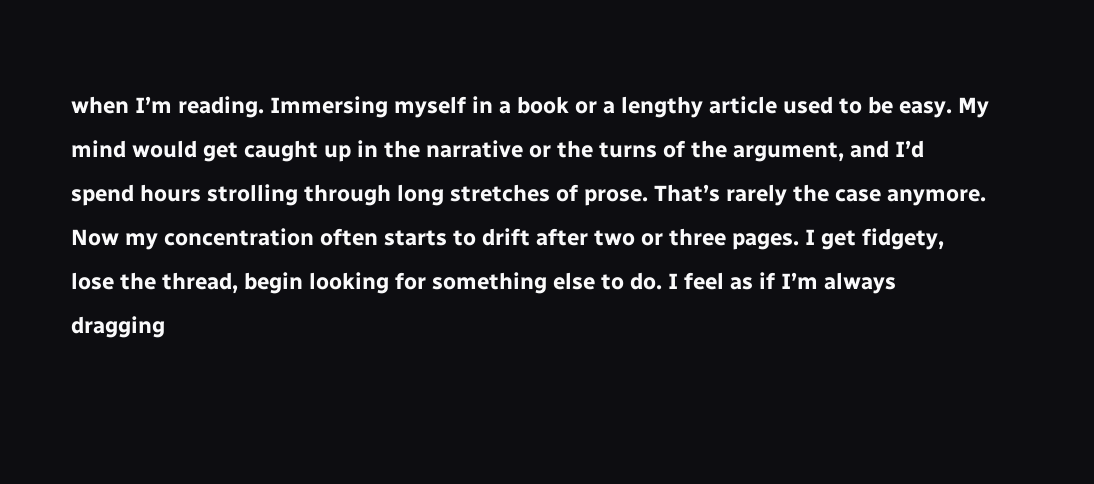when I’m reading. Immersing myself in a book or a lengthy article used to be easy. My mind would get caught up in the narrative or the turns of the argument, and I’d spend hours strolling through long stretches of prose. That’s rarely the case anymore. Now my concentration often starts to drift after two or three pages. I get fidgety, lose the thread, begin looking for something else to do. I feel as if I’m always dragging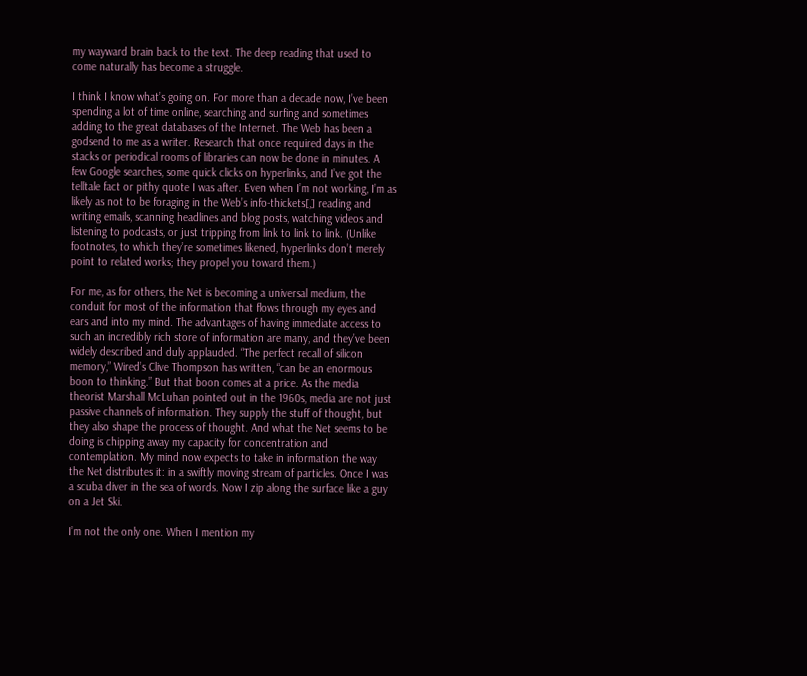my wayward brain back to the text. The deep reading that used to come naturally has become a struggle.

I think I know what’s going on. For more than a decade now, I’ve been spending a lot of time online, searching and surfing and sometimes adding to the great databases of the Internet. The Web has been a godsend to me as a writer. Research that once required days in the stacks or periodical rooms of libraries can now be done in minutes. A few Google searches, some quick clicks on hyperlinks, and I’ve got the telltale fact or pithy quote I was after. Even when I’m not working, I’m as likely as not to be foraging in the Web’s info-thickets[,] reading and writing emails, scanning headlines and blog posts, watching videos and listening to podcasts, or just tripping from link to link to link. (Unlike footnotes, to which they’re sometimes likened, hyperlinks don’t merely point to related works; they propel you toward them.)

For me, as for others, the Net is becoming a universal medium, the conduit for most of the information that flows through my eyes and ears and into my mind. The advantages of having immediate access to such an incredibly rich store of information are many, and they’ve been widely described and duly applauded. “The perfect recall of silicon memory,” Wired’s Clive Thompson has written, “can be an enormous boon to thinking.” But that boon comes at a price. As the media theorist Marshall McLuhan pointed out in the 1960s, media are not just passive channels of information. They supply the stuff of thought, but they also shape the process of thought. And what the Net seems to be doing is chipping away my capacity for concentration and contemplation. My mind now expects to take in information the way the Net distributes it: in a swiftly moving stream of particles. Once I was a scuba diver in the sea of words. Now I zip along the surface like a guy on a Jet Ski.

I’m not the only one. When I mention my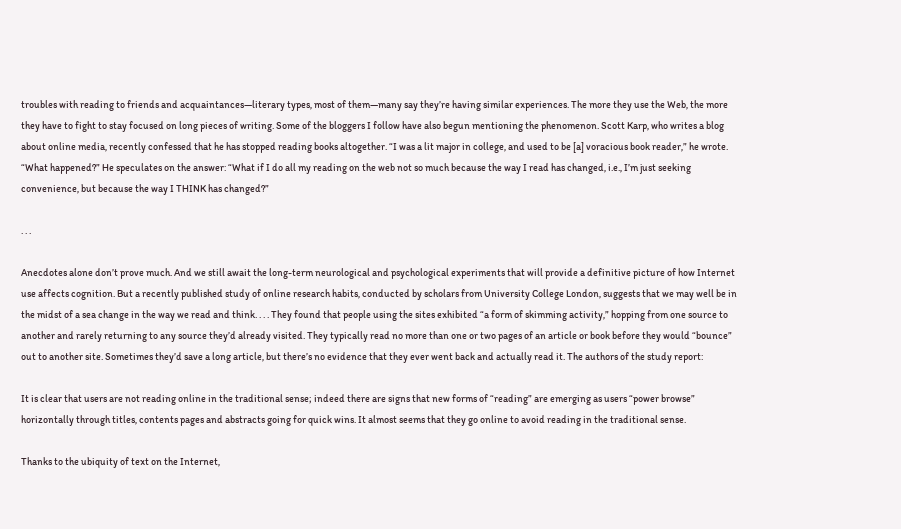troubles with reading to friends and acquaintances—literary types, most of them—many say they’re having similar experiences. The more they use the Web, the more they have to fight to stay focused on long pieces of writing. Some of the bloggers I follow have also begun mentioning the phenomenon. Scott Karp, who writes a blog about online media, recently confessed that he has stopped reading books altogether. “I was a lit major in college, and used to be [a] voracious book reader,” he wrote. “What happened?” He speculates on the answer: “What if I do all my reading on the web not so much because the way I read has changed, i.e., I’m just seeking convenience, but because the way I THINK has changed?”

. . .

Anecdotes alone don’t prove much. And we still await the long-term neurological and psychological experiments that will provide a definitive picture of how Internet use affects cognition. But a recently published study of online research habits, conducted by scholars from University College London, suggests that we may well be in the midst of a sea change in the way we read and think. . . . They found that people using the sites exhibited “a form of skimming activity,” hopping from one source to another and rarely returning to any source they’d already visited. They typically read no more than one or two pages of an article or book before they would “bounce” out to another site. Sometimes they’d save a long article, but there’s no evidence that they ever went back and actually read it. The authors of the study report:

It is clear that users are not reading online in the traditional sense; indeed there are signs that new forms of “reading” are emerging as users “power browse” horizontally through titles, contents pages and abstracts going for quick wins. It almost seems that they go online to avoid reading in the traditional sense.

Thanks to the ubiquity of text on the Internet,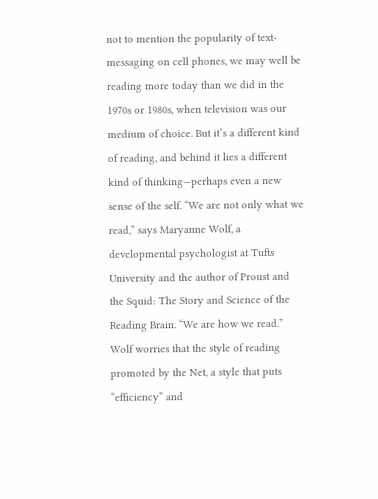not to mention the popularity of text-messaging on cell phones, we may well be reading more today than we did in the 1970s or 1980s, when television was our medium of choice. But it’s a different kind of reading, and behind it lies a different kind of thinking—perhaps even a new sense of the self. “We are not only what we read,” says Maryanne Wolf, a developmental psychologist at Tufts University and the author of Proust and the Squid: The Story and Science of the Reading Brain. “We are how we read.” Wolf worries that the style of reading promoted by the Net, a style that puts “efficiency” and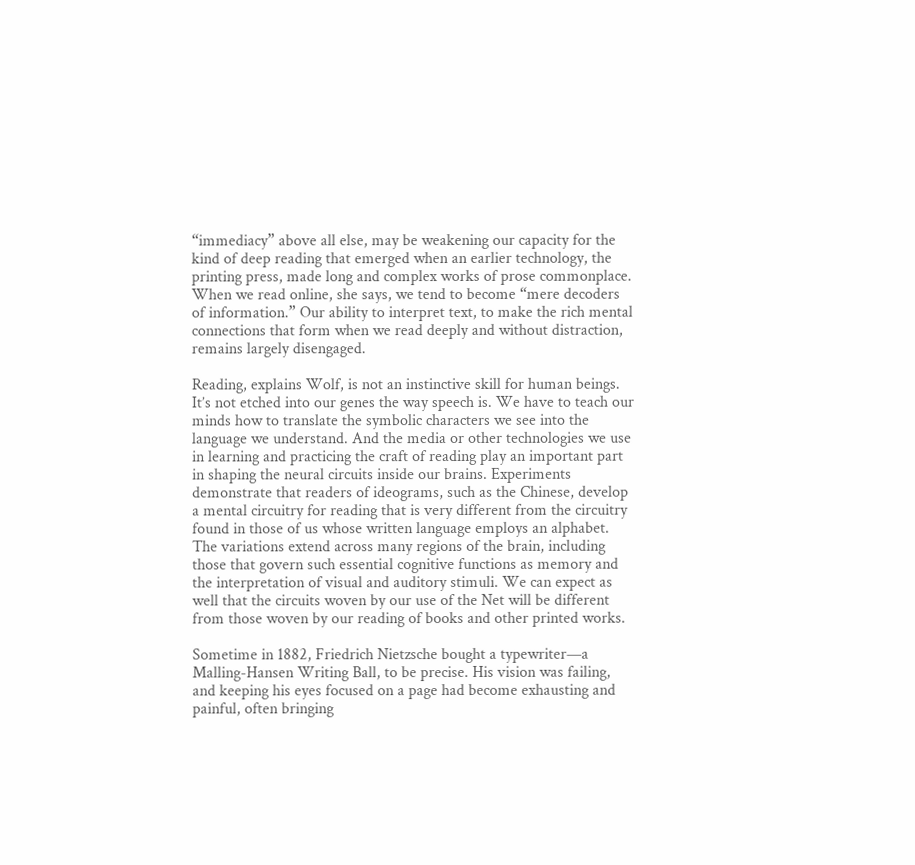“immediacy” above all else, may be weakening our capacity for the kind of deep reading that emerged when an earlier technology, the printing press, made long and complex works of prose commonplace. When we read online, she says, we tend to become “mere decoders of information.” Our ability to interpret text, to make the rich mental connections that form when we read deeply and without distraction, remains largely disengaged.

Reading, explains Wolf, is not an instinctive skill for human beings. It’s not etched into our genes the way speech is. We have to teach our minds how to translate the symbolic characters we see into the language we understand. And the media or other technologies we use in learning and practicing the craft of reading play an important part in shaping the neural circuits inside our brains. Experiments demonstrate that readers of ideograms, such as the Chinese, develop a mental circuitry for reading that is very different from the circuitry found in those of us whose written language employs an alphabet. The variations extend across many regions of the brain, including those that govern such essential cognitive functions as memory and the interpretation of visual and auditory stimuli. We can expect as well that the circuits woven by our use of the Net will be different from those woven by our reading of books and other printed works.

Sometime in 1882, Friedrich Nietzsche bought a typewriter—a Malling-Hansen Writing Ball, to be precise. His vision was failing, and keeping his eyes focused on a page had become exhausting and painful, often bringing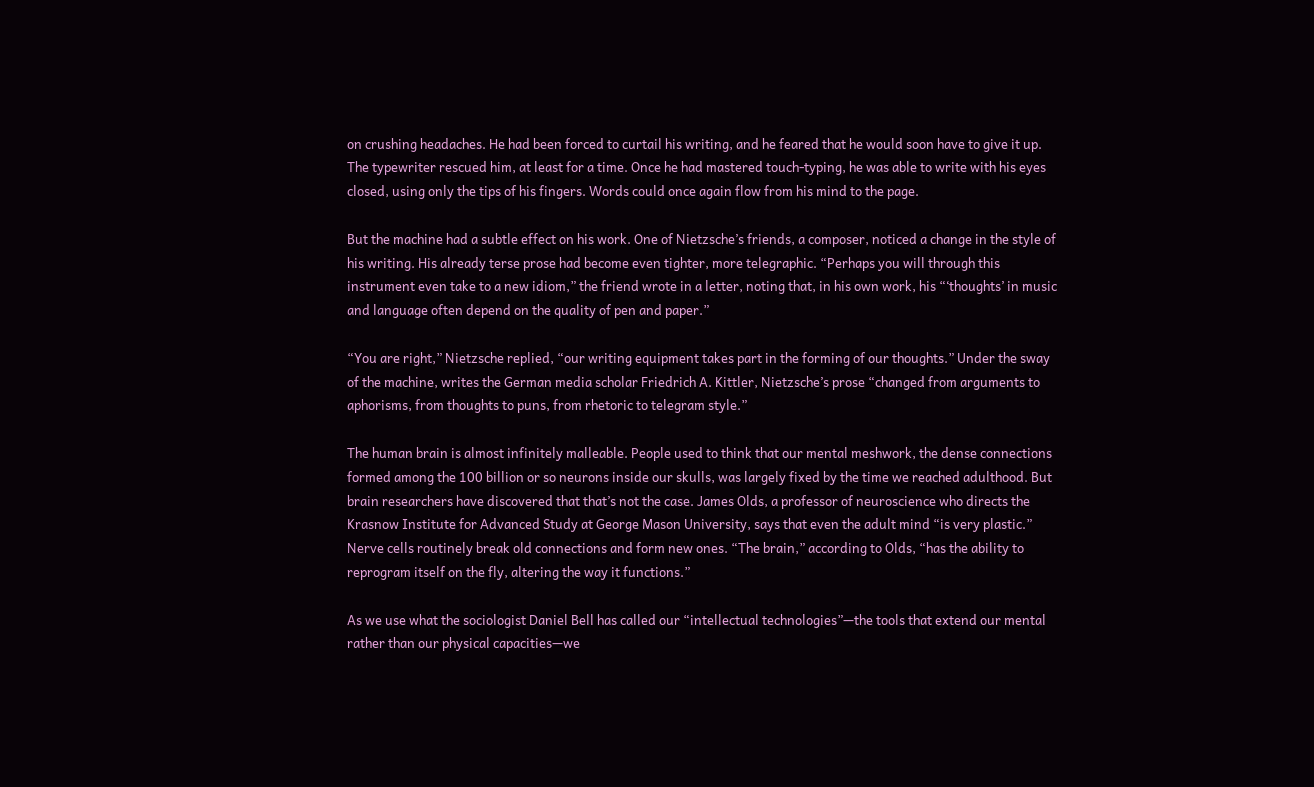on crushing headaches. He had been forced to curtail his writing, and he feared that he would soon have to give it up. The typewriter rescued him, at least for a time. Once he had mastered touch-typing, he was able to write with his eyes closed, using only the tips of his fingers. Words could once again flow from his mind to the page.

But the machine had a subtle effect on his work. One of Nietzsche’s friends, a composer, noticed a change in the style of his writing. His already terse prose had become even tighter, more telegraphic. “Perhaps you will through this instrument even take to a new idiom,” the friend wrote in a letter, noting that, in his own work, his “‘thoughts’ in music and language often depend on the quality of pen and paper.”

“You are right,” Nietzsche replied, “our writing equipment takes part in the forming of our thoughts.” Under the sway of the machine, writes the German media scholar Friedrich A. Kittler, Nietzsche’s prose “changed from arguments to aphorisms, from thoughts to puns, from rhetoric to telegram style.”

The human brain is almost infinitely malleable. People used to think that our mental meshwork, the dense connections formed among the 100 billion or so neurons inside our skulls, was largely fixed by the time we reached adulthood. But brain researchers have discovered that that’s not the case. James Olds, a professor of neuroscience who directs the Krasnow Institute for Advanced Study at George Mason University, says that even the adult mind “is very plastic.” Nerve cells routinely break old connections and form new ones. “The brain,” according to Olds, “has the ability to reprogram itself on the fly, altering the way it functions.”

As we use what the sociologist Daniel Bell has called our “intellectual technologies”—the tools that extend our mental rather than our physical capacities—we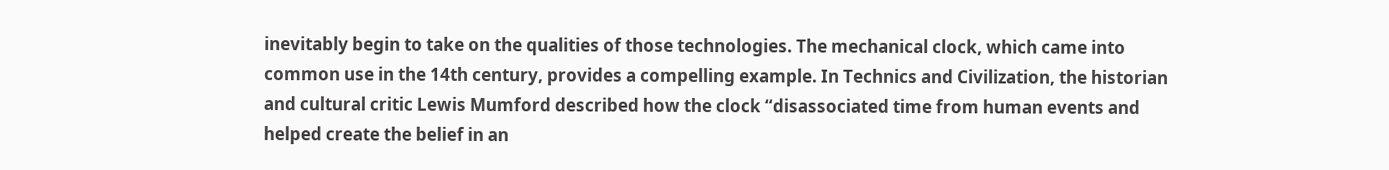inevitably begin to take on the qualities of those technologies. The mechanical clock, which came into common use in the 14th century, provides a compelling example. In Technics and Civilization, the historian and cultural critic Lewis Mumford described how the clock “disassociated time from human events and helped create the belief in an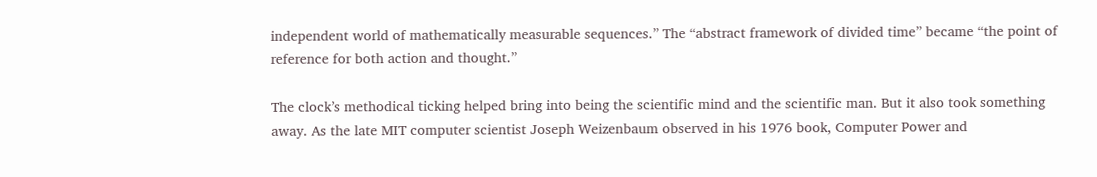independent world of mathematically measurable sequences.” The “abstract framework of divided time” became “the point of reference for both action and thought.”

The clock’s methodical ticking helped bring into being the scientific mind and the scientific man. But it also took something away. As the late MIT computer scientist Joseph Weizenbaum observed in his 1976 book, Computer Power and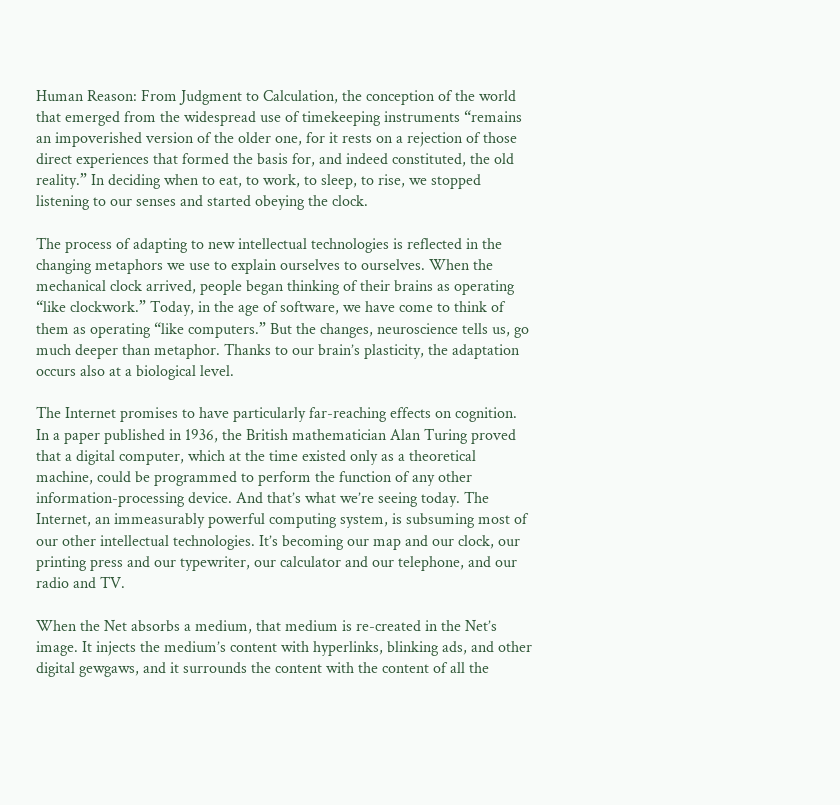Human Reason: From Judgment to Calculation, the conception of the world that emerged from the widespread use of timekeeping instruments “remains an impoverished version of the older one, for it rests on a rejection of those direct experiences that formed the basis for, and indeed constituted, the old reality.” In deciding when to eat, to work, to sleep, to rise, we stopped listening to our senses and started obeying the clock.

The process of adapting to new intellectual technologies is reflected in the changing metaphors we use to explain ourselves to ourselves. When the mechanical clock arrived, people began thinking of their brains as operating “like clockwork.” Today, in the age of software, we have come to think of them as operating “like computers.” But the changes, neuroscience tells us, go much deeper than metaphor. Thanks to our brain’s plasticity, the adaptation occurs also at a biological level.

The Internet promises to have particularly far-reaching effects on cognition. In a paper published in 1936, the British mathematician Alan Turing proved that a digital computer, which at the time existed only as a theoretical machine, could be programmed to perform the function of any other information-processing device. And that’s what we’re seeing today. The Internet, an immeasurably powerful computing system, is subsuming most of our other intellectual technologies. It’s becoming our map and our clock, our printing press and our typewriter, our calculator and our telephone, and our radio and TV.

When the Net absorbs a medium, that medium is re-created in the Net’s image. It injects the medium’s content with hyperlinks, blinking ads, and other digital gewgaws, and it surrounds the content with the content of all the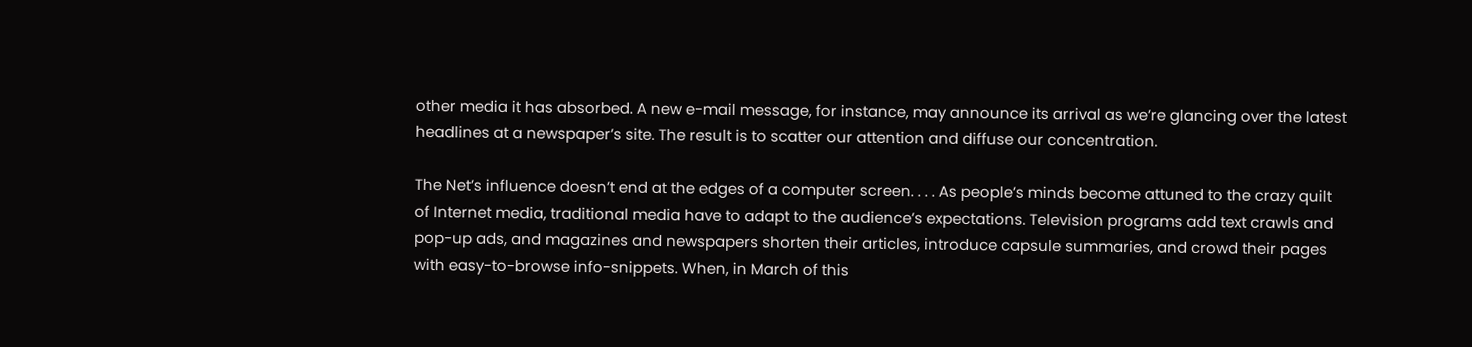other media it has absorbed. A new e-mail message, for instance, may announce its arrival as we’re glancing over the latest headlines at a newspaper’s site. The result is to scatter our attention and diffuse our concentration.

The Net’s influence doesn’t end at the edges of a computer screen. . . . As people’s minds become attuned to the crazy quilt of Internet media, traditional media have to adapt to the audience’s expectations. Television programs add text crawls and pop-up ads, and magazines and newspapers shorten their articles, introduce capsule summaries, and crowd their pages with easy-to-browse info-snippets. When, in March of this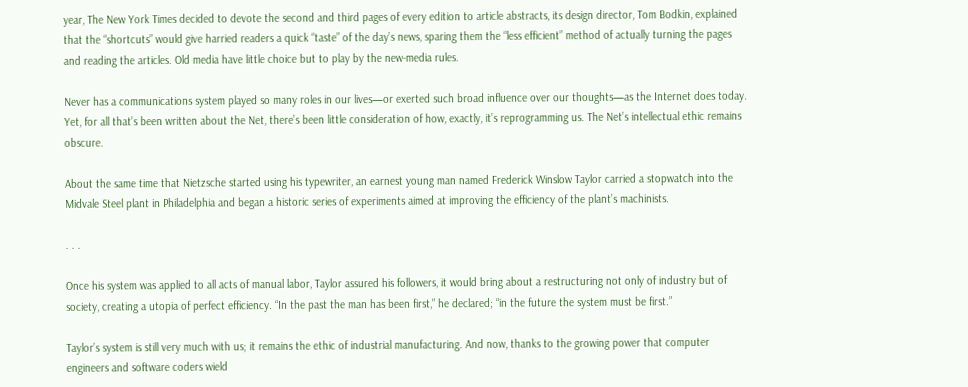year, The New York Times decided to devote the second and third pages of every edition to article abstracts, its design director, Tom Bodkin, explained that the “shortcuts” would give harried readers a quick “taste” of the day’s news, sparing them the “less efficient” method of actually turning the pages and reading the articles. Old media have little choice but to play by the new-media rules.

Never has a communications system played so many roles in our lives—or exerted such broad influence over our thoughts—as the Internet does today. Yet, for all that’s been written about the Net, there’s been little consideration of how, exactly, it’s reprogramming us. The Net’s intellectual ethic remains obscure.

About the same time that Nietzsche started using his typewriter, an earnest young man named Frederick Winslow Taylor carried a stopwatch into the Midvale Steel plant in Philadelphia and began a historic series of experiments aimed at improving the efficiency of the plant’s machinists.

. . .

Once his system was applied to all acts of manual labor, Taylor assured his followers, it would bring about a restructuring not only of industry but of society, creating a utopia of perfect efficiency. “In the past the man has been first,” he declared; “in the future the system must be first.”

Taylor’s system is still very much with us; it remains the ethic of industrial manufacturing. And now, thanks to the growing power that computer engineers and software coders wield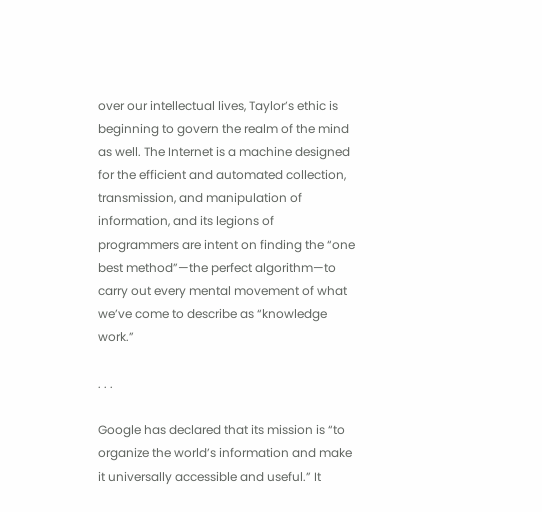over our intellectual lives, Taylor’s ethic is beginning to govern the realm of the mind as well. The Internet is a machine designed for the efficient and automated collection, transmission, and manipulation of information, and its legions of programmers are intent on finding the “one best method”—the perfect algorithm—to carry out every mental movement of what we’ve come to describe as “knowledge work.”

. . .

Google has declared that its mission is “to organize the world’s information and make it universally accessible and useful.” It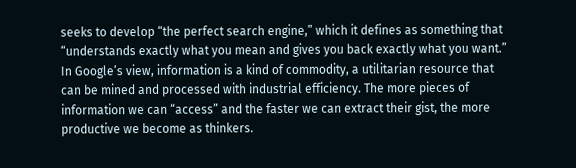seeks to develop “the perfect search engine,” which it defines as something that “understands exactly what you mean and gives you back exactly what you want.” In Google’s view, information is a kind of commodity, a utilitarian resource that can be mined and processed with industrial efficiency. The more pieces of information we can “access” and the faster we can extract their gist, the more productive we become as thinkers.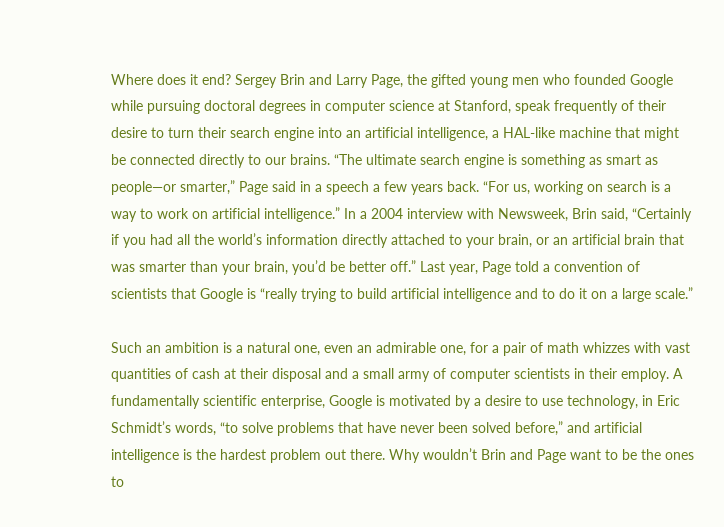Where does it end? Sergey Brin and Larry Page, the gifted young men who founded Google while pursuing doctoral degrees in computer science at Stanford, speak frequently of their desire to turn their search engine into an artificial intelligence, a HAL-like machine that might be connected directly to our brains. “The ultimate search engine is something as smart as people—or smarter,” Page said in a speech a few years back. “For us, working on search is a way to work on artificial intelligence.” In a 2004 interview with Newsweek, Brin said, “Certainly if you had all the world’s information directly attached to your brain, or an artificial brain that was smarter than your brain, you’d be better off.” Last year, Page told a convention of scientists that Google is “really trying to build artificial intelligence and to do it on a large scale.”

Such an ambition is a natural one, even an admirable one, for a pair of math whizzes with vast quantities of cash at their disposal and a small army of computer scientists in their employ. A fundamentally scientific enterprise, Google is motivated by a desire to use technology, in Eric Schmidt’s words, “to solve problems that have never been solved before,” and artificial intelligence is the hardest problem out there. Why wouldn’t Brin and Page want to be the ones to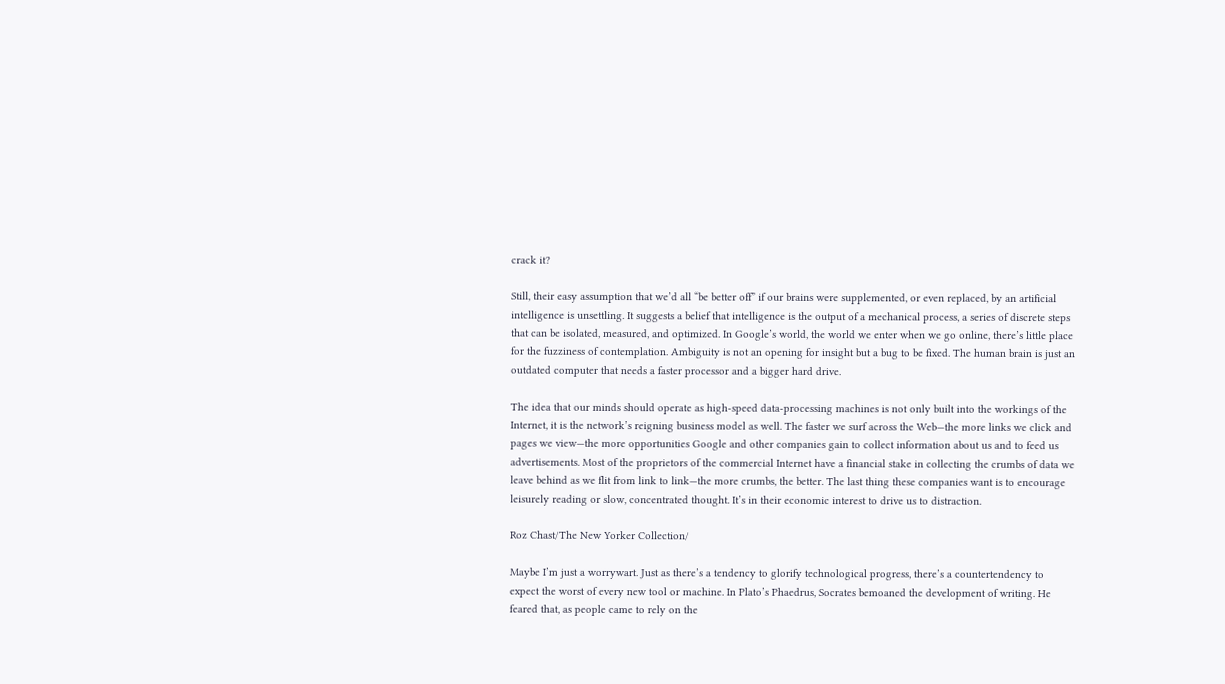crack it?

Still, their easy assumption that we’d all “be better off” if our brains were supplemented, or even replaced, by an artificial intelligence is unsettling. It suggests a belief that intelligence is the output of a mechanical process, a series of discrete steps that can be isolated, measured, and optimized. In Google’s world, the world we enter when we go online, there’s little place for the fuzziness of contemplation. Ambiguity is not an opening for insight but a bug to be fixed. The human brain is just an outdated computer that needs a faster processor and a bigger hard drive.

The idea that our minds should operate as high-speed data-processing machines is not only built into the workings of the Internet, it is the network’s reigning business model as well. The faster we surf across the Web—the more links we click and pages we view—the more opportunities Google and other companies gain to collect information about us and to feed us advertisements. Most of the proprietors of the commercial Internet have a financial stake in collecting the crumbs of data we leave behind as we flit from link to link—the more crumbs, the better. The last thing these companies want is to encourage leisurely reading or slow, concentrated thought. It’s in their economic interest to drive us to distraction.

Roz Chast/The New Yorker Collection/

Maybe I’m just a worrywart. Just as there’s a tendency to glorify technological progress, there’s a countertendency to expect the worst of every new tool or machine. In Plato’s Phaedrus, Socrates bemoaned the development of writing. He feared that, as people came to rely on the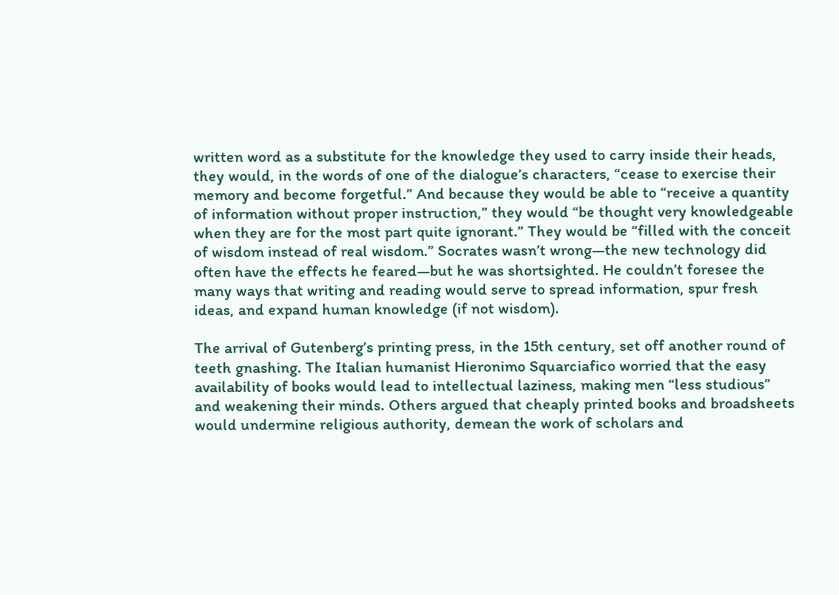written word as a substitute for the knowledge they used to carry inside their heads, they would, in the words of one of the dialogue’s characters, “cease to exercise their memory and become forgetful.” And because they would be able to “receive a quantity of information without proper instruction,” they would “be thought very knowledgeable when they are for the most part quite ignorant.” They would be “filled with the conceit of wisdom instead of real wisdom.” Socrates wasn’t wrong—the new technology did often have the effects he feared—but he was shortsighted. He couldn’t foresee the many ways that writing and reading would serve to spread information, spur fresh ideas, and expand human knowledge (if not wisdom).

The arrival of Gutenberg’s printing press, in the 15th century, set off another round of teeth gnashing. The Italian humanist Hieronimo Squarciafico worried that the easy availability of books would lead to intellectual laziness, making men “less studious” and weakening their minds. Others argued that cheaply printed books and broadsheets would undermine religious authority, demean the work of scholars and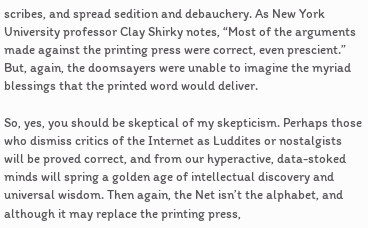scribes, and spread sedition and debauchery. As New York University professor Clay Shirky notes, “Most of the arguments made against the printing press were correct, even prescient.” But, again, the doomsayers were unable to imagine the myriad blessings that the printed word would deliver.

So, yes, you should be skeptical of my skepticism. Perhaps those who dismiss critics of the Internet as Luddites or nostalgists will be proved correct, and from our hyperactive, data-stoked minds will spring a golden age of intellectual discovery and universal wisdom. Then again, the Net isn’t the alphabet, and although it may replace the printing press,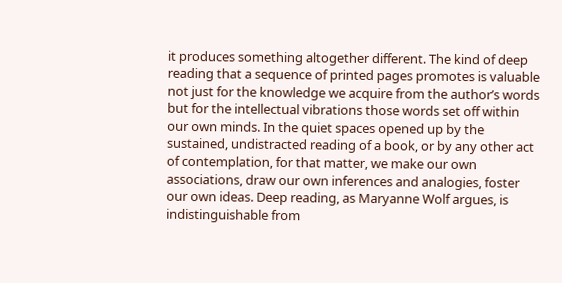it produces something altogether different. The kind of deep reading that a sequence of printed pages promotes is valuable not just for the knowledge we acquire from the author’s words but for the intellectual vibrations those words set off within our own minds. In the quiet spaces opened up by the sustained, undistracted reading of a book, or by any other act of contemplation, for that matter, we make our own associations, draw our own inferences and analogies, foster our own ideas. Deep reading, as Maryanne Wolf argues, is indistinguishable from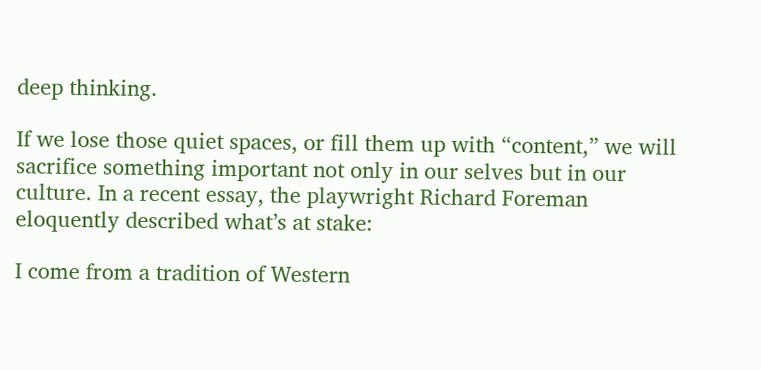deep thinking.

If we lose those quiet spaces, or fill them up with “content,” we will sacrifice something important not only in our selves but in our culture. In a recent essay, the playwright Richard Foreman eloquently described what’s at stake:

I come from a tradition of Western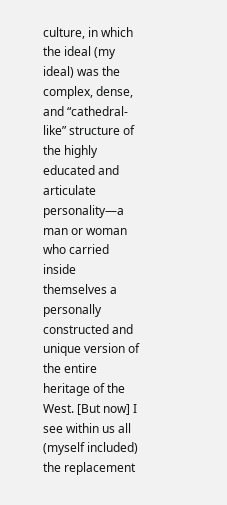culture, in which the ideal (my ideal) was the complex, dense, and “cathedral-like” structure of the highly educated and articulate personality—a man or woman who carried inside themselves a personally constructed and unique version of the entire heritage of the West. [But now] I see within us all (myself included) the replacement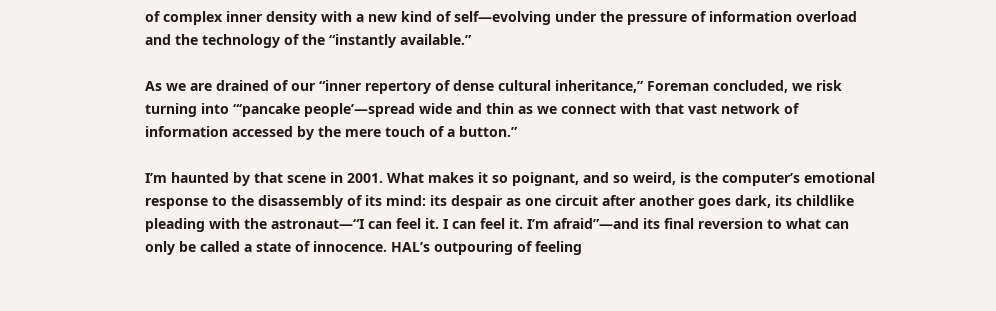of complex inner density with a new kind of self—evolving under the pressure of information overload and the technology of the “instantly available.”

As we are drained of our “inner repertory of dense cultural inheritance,” Foreman concluded, we risk turning into “‘pancake people’—spread wide and thin as we connect with that vast network of information accessed by the mere touch of a button.”

I’m haunted by that scene in 2001. What makes it so poignant, and so weird, is the computer’s emotional response to the disassembly of its mind: its despair as one circuit after another goes dark, its childlike pleading with the astronaut—“I can feel it. I can feel it. I’m afraid”—and its final reversion to what can only be called a state of innocence. HAL’s outpouring of feeling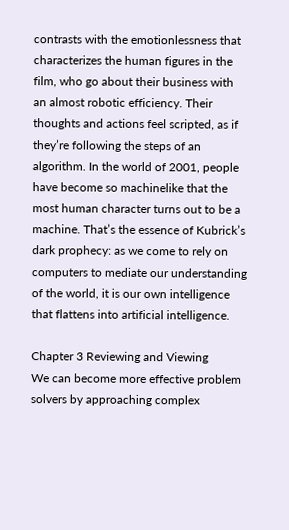contrasts with the emotionlessness that characterizes the human figures in the film, who go about their business with an almost robotic efficiency. Their thoughts and actions feel scripted, as if they’re following the steps of an algorithm. In the world of 2001, people have become so machinelike that the most human character turns out to be a machine. That’s the essence of Kubrick’s dark prophecy: as we come to rely on computers to mediate our understanding of the world, it is our own intelligence that flattens into artificial intelligence.

Chapter 3 Reviewing and Viewing
We can become more effective problem solvers by approaching complex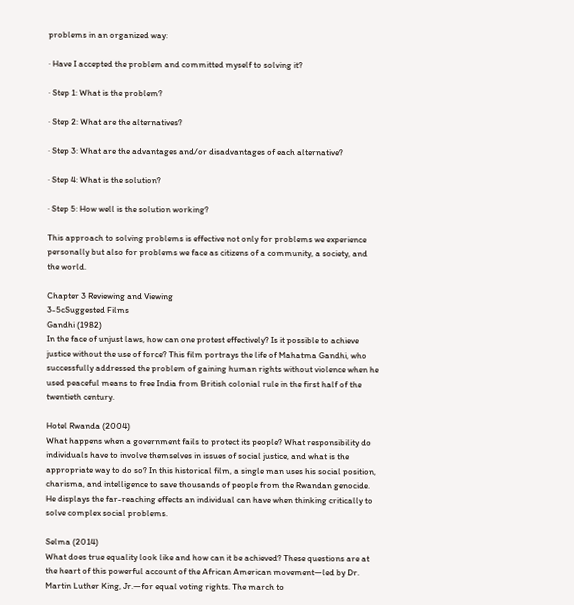problems in an organized way:

· Have I accepted the problem and committed myself to solving it?

· Step 1: What is the problem?

· Step 2: What are the alternatives?

· Step 3: What are the advantages and/or disadvantages of each alternative?

· Step 4: What is the solution?

· Step 5: How well is the solution working?

This approach to solving problems is effective not only for problems we experience personally but also for problems we face as citizens of a community, a society, and the world.

Chapter 3 Reviewing and Viewing
3-5cSuggested Films
Gandhi (1982)
In the face of unjust laws, how can one protest effectively? Is it possible to achieve justice without the use of force? This film portrays the life of Mahatma Gandhi, who successfully addressed the problem of gaining human rights without violence when he used peaceful means to free India from British colonial rule in the first half of the twentieth century.

Hotel Rwanda (2004)
What happens when a government fails to protect its people? What responsibility do individuals have to involve themselves in issues of social justice, and what is the appropriate way to do so? In this historical film, a single man uses his social position, charisma, and intelligence to save thousands of people from the Rwandan genocide. He displays the far-reaching effects an individual can have when thinking critically to solve complex social problems.

Selma (2014)
What does true equality look like and how can it be achieved? These questions are at the heart of this powerful account of the African American movement—led by Dr. Martin Luther King, Jr.—for equal voting rights. The march to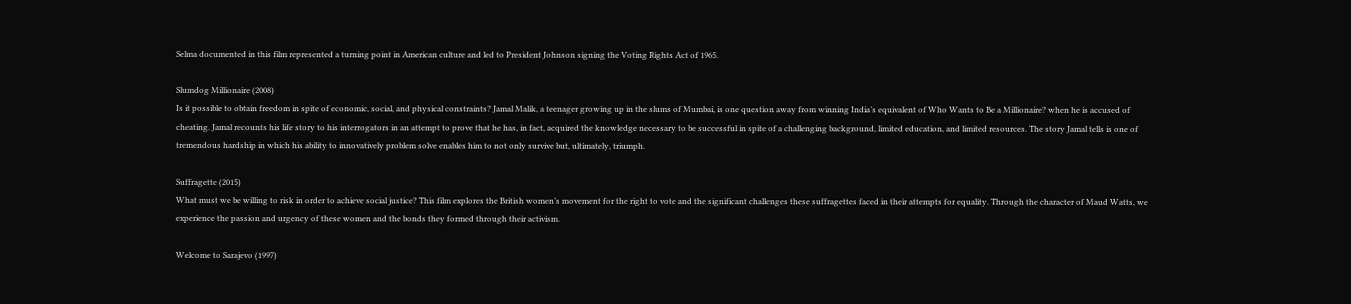Selma documented in this film represented a turning point in American culture and led to President Johnson signing the Voting Rights Act of 1965.

Slumdog Millionaire (2008)
Is it possible to obtain freedom in spite of economic, social, and physical constraints? Jamal Malik, a teenager growing up in the slums of Mumbai, is one question away from winning India’s equivalent of Who Wants to Be a Millionaire? when he is accused of cheating. Jamal recounts his life story to his interrogators in an attempt to prove that he has, in fact, acquired the knowledge necessary to be successful in spite of a challenging background, limited education, and limited resources. The story Jamal tells is one of tremendous hardship in which his ability to innovatively problem solve enables him to not only survive but, ultimately, triumph.

Suffragette (2015)
What must we be willing to risk in order to achieve social justice? This film explores the British women’s movement for the right to vote and the significant challenges these suffragettes faced in their attempts for equality. Through the character of Maud Watts, we experience the passion and urgency of these women and the bonds they formed through their activism.

Welcome to Sarajevo (1997)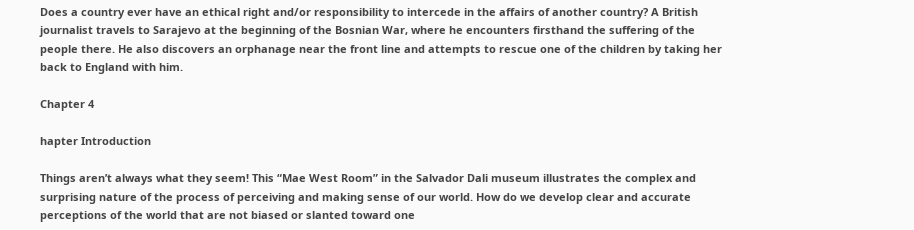Does a country ever have an ethical right and/or responsibility to intercede in the affairs of another country? A British journalist travels to Sarajevo at the beginning of the Bosnian War, where he encounters firsthand the suffering of the people there. He also discovers an orphanage near the front line and attempts to rescue one of the children by taking her back to England with him.

Chapter 4

hapter Introduction

Things aren’t always what they seem! This “Mae West Room” in the Salvador Dali museum illustrates the complex and surprising nature of the process of perceiving and making sense of our world. How do we develop clear and accurate perceptions of the world that are not biased or slanted toward one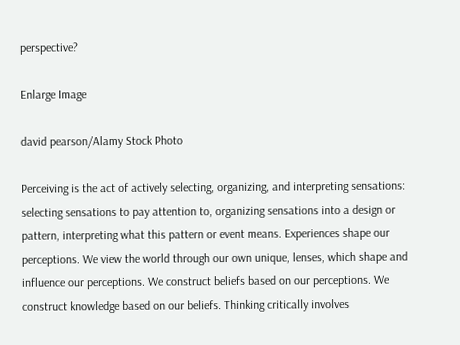perspective?

Enlarge Image

david pearson/Alamy Stock Photo

Perceiving is the act of actively selecting, organizing, and interpreting sensations: selecting sensations to pay attention to, organizing sensations into a design or pattern, interpreting what this pattern or event means. Experiences shape our perceptions. We view the world through our own unique, lenses, which shape and influence our perceptions. We construct beliefs based on our perceptions. We construct knowledge based on our beliefs. Thinking critically involves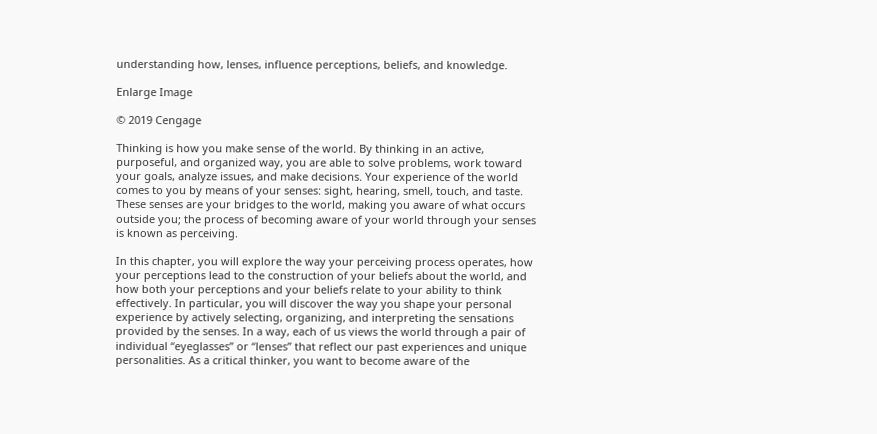understanding how, lenses, influence perceptions, beliefs, and knowledge.

Enlarge Image

© 2019 Cengage

Thinking is how you make sense of the world. By thinking in an active, purposeful, and organized way, you are able to solve problems, work toward your goals, analyze issues, and make decisions. Your experience of the world comes to you by means of your senses: sight, hearing, smell, touch, and taste. These senses are your bridges to the world, making you aware of what occurs outside you; the process of becoming aware of your world through your senses is known as perceiving.

In this chapter, you will explore the way your perceiving process operates, how your perceptions lead to the construction of your beliefs about the world, and how both your perceptions and your beliefs relate to your ability to think effectively. In particular, you will discover the way you shape your personal experience by actively selecting, organizing, and interpreting the sensations provided by the senses. In a way, each of us views the world through a pair of individual “eyeglasses” or “lenses” that reflect our past experiences and unique personalities. As a critical thinker, you want to become aware of the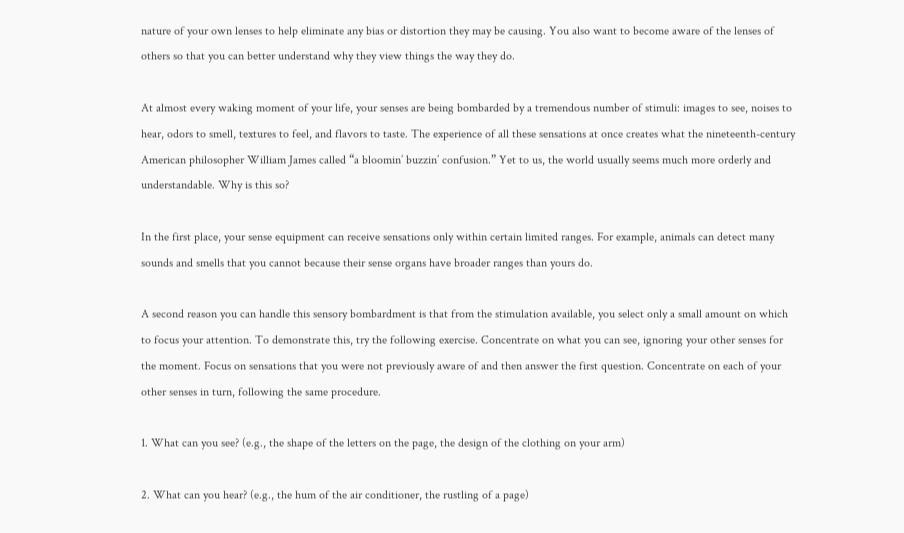nature of your own lenses to help eliminate any bias or distortion they may be causing. You also want to become aware of the lenses of others so that you can better understand why they view things the way they do.

At almost every waking moment of your life, your senses are being bombarded by a tremendous number of stimuli: images to see, noises to hear, odors to smell, textures to feel, and flavors to taste. The experience of all these sensations at once creates what the nineteenth-century American philosopher William James called “a bloomin’ buzzin’ confusion.” Yet to us, the world usually seems much more orderly and understandable. Why is this so?

In the first place, your sense equipment can receive sensations only within certain limited ranges. For example, animals can detect many sounds and smells that you cannot because their sense organs have broader ranges than yours do.

A second reason you can handle this sensory bombardment is that from the stimulation available, you select only a small amount on which to focus your attention. To demonstrate this, try the following exercise. Concentrate on what you can see, ignoring your other senses for the moment. Focus on sensations that you were not previously aware of and then answer the first question. Concentrate on each of your other senses in turn, following the same procedure.

1. What can you see? (e.g., the shape of the letters on the page, the design of the clothing on your arm)

2. What can you hear? (e.g., the hum of the air conditioner, the rustling of a page)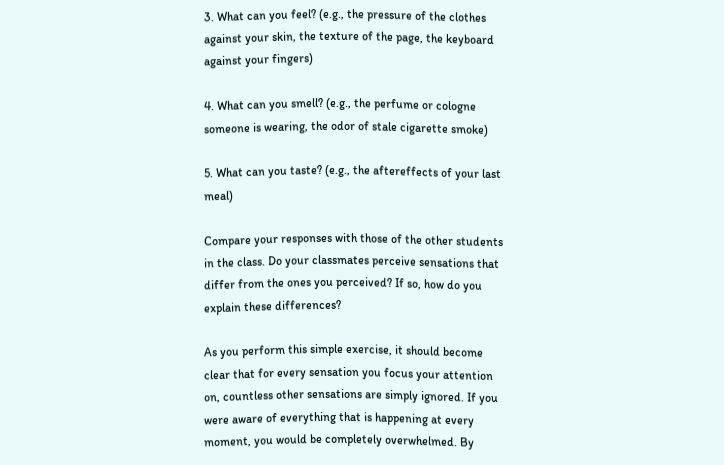3. What can you feel? (e.g., the pressure of the clothes against your skin, the texture of the page, the keyboard against your fingers)

4. What can you smell? (e.g., the perfume or cologne someone is wearing, the odor of stale cigarette smoke)

5. What can you taste? (e.g., the aftereffects of your last meal)

Compare your responses with those of the other students in the class. Do your classmates perceive sensations that differ from the ones you perceived? If so, how do you explain these differences?

As you perform this simple exercise, it should become clear that for every sensation you focus your attention on, countless other sensations are simply ignored. If you were aware of everything that is happening at every moment, you would be completely overwhelmed. By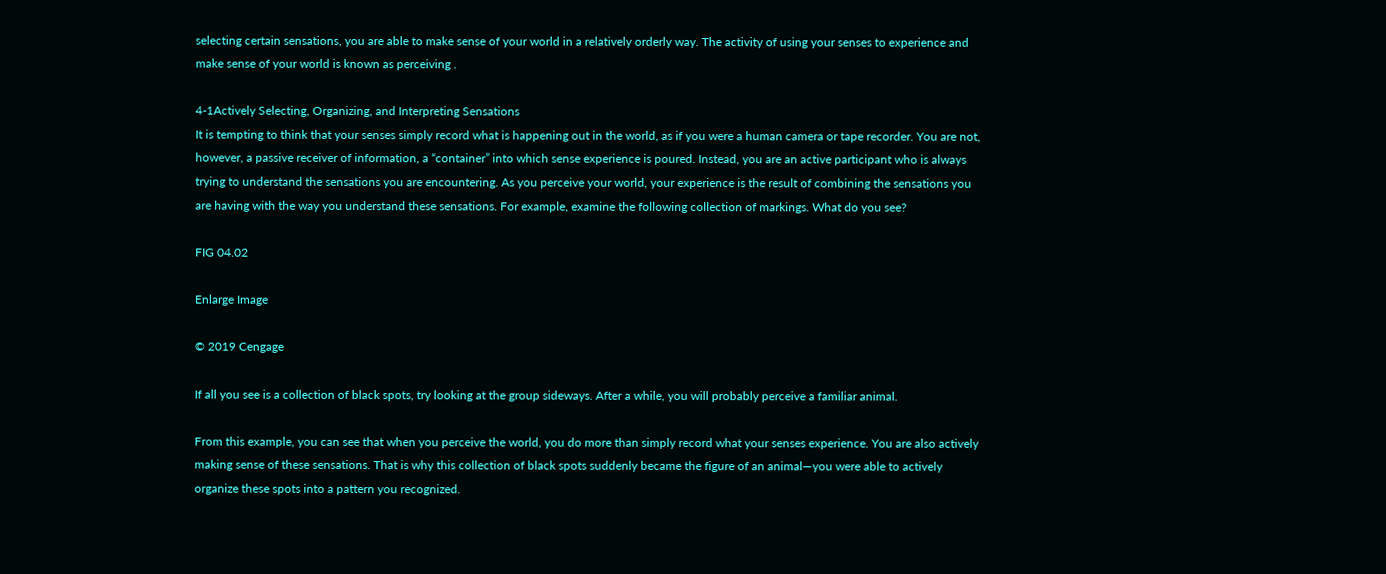selecting certain sensations, you are able to make sense of your world in a relatively orderly way. The activity of using your senses to experience and make sense of your world is known as perceiving .

4-1Actively Selecting, Organizing, and Interpreting Sensations
It is tempting to think that your senses simply record what is happening out in the world, as if you were a human camera or tape recorder. You are not, however, a passive receiver of information, a “container” into which sense experience is poured. Instead, you are an active participant who is always trying to understand the sensations you are encountering. As you perceive your world, your experience is the result of combining the sensations you are having with the way you understand these sensations. For example, examine the following collection of markings. What do you see?

FIG 04.02

Enlarge Image

© 2019 Cengage

If all you see is a collection of black spots, try looking at the group sideways. After a while, you will probably perceive a familiar animal.

From this example, you can see that when you perceive the world, you do more than simply record what your senses experience. You are also actively making sense of these sensations. That is why this collection of black spots suddenly became the figure of an animal—you were able to actively organize these spots into a pattern you recognized.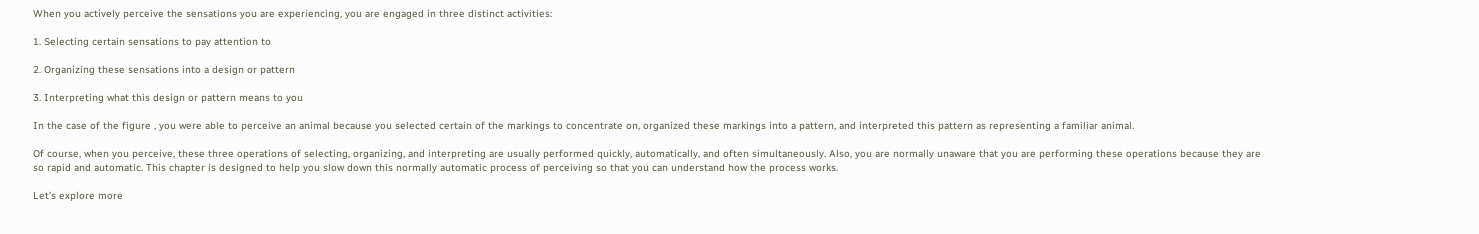When you actively perceive the sensations you are experiencing, you are engaged in three distinct activities:

1. Selecting certain sensations to pay attention to

2. Organizing these sensations into a design or pattern

3. Interpreting what this design or pattern means to you

In the case of the figure , you were able to perceive an animal because you selected certain of the markings to concentrate on, organized these markings into a pattern, and interpreted this pattern as representing a familiar animal.

Of course, when you perceive, these three operations of selecting, organizing, and interpreting are usually performed quickly, automatically, and often simultaneously. Also, you are normally unaware that you are performing these operations because they are so rapid and automatic. This chapter is designed to help you slow down this normally automatic process of perceiving so that you can understand how the process works.

Let’s explore more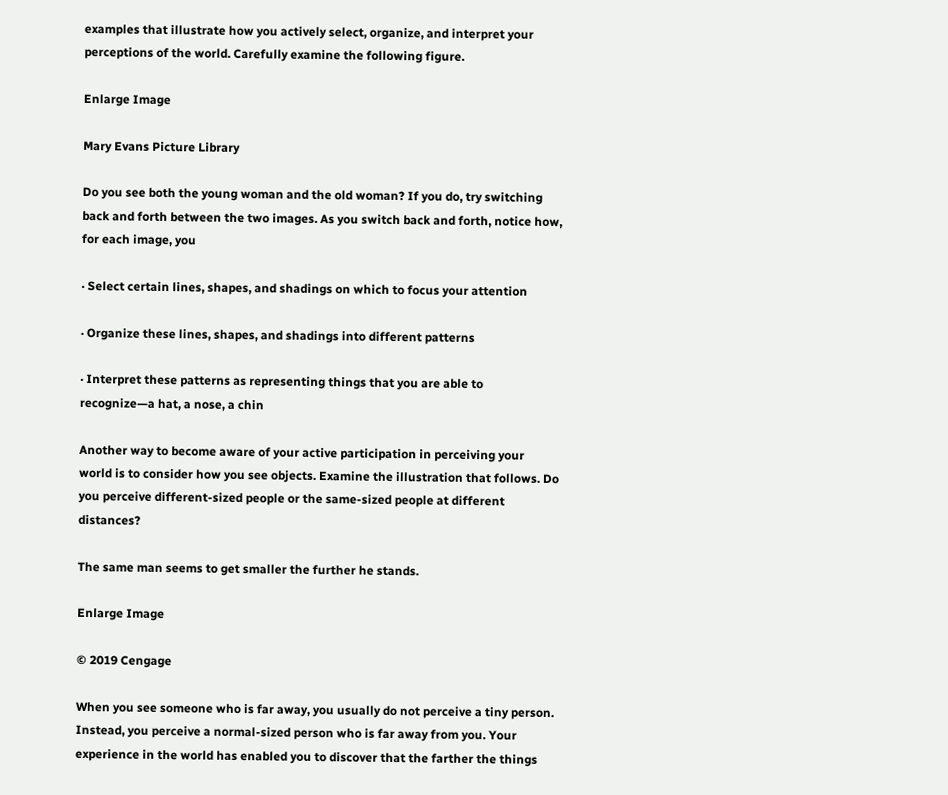examples that illustrate how you actively select, organize, and interpret your perceptions of the world. Carefully examine the following figure.

Enlarge Image

Mary Evans Picture Library

Do you see both the young woman and the old woman? If you do, try switching back and forth between the two images. As you switch back and forth, notice how, for each image, you

· Select certain lines, shapes, and shadings on which to focus your attention

· Organize these lines, shapes, and shadings into different patterns

· Interpret these patterns as representing things that you are able to recognize—a hat, a nose, a chin

Another way to become aware of your active participation in perceiving your world is to consider how you see objects. Examine the illustration that follows. Do you perceive different-sized people or the same-sized people at different distances?

The same man seems to get smaller the further he stands.

Enlarge Image

© 2019 Cengage

When you see someone who is far away, you usually do not perceive a tiny person. Instead, you perceive a normal-sized person who is far away from you. Your experience in the world has enabled you to discover that the farther the things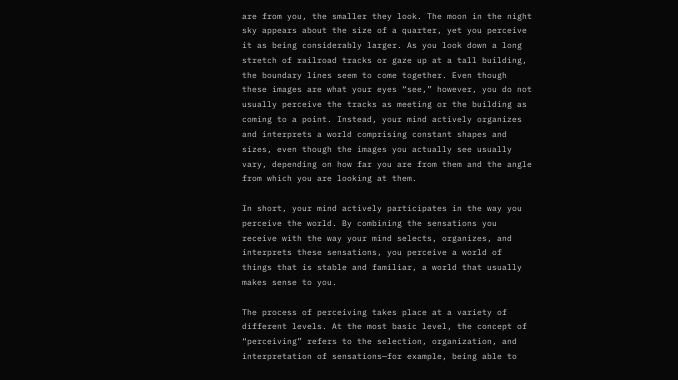are from you, the smaller they look. The moon in the night sky appears about the size of a quarter, yet you perceive it as being considerably larger. As you look down a long stretch of railroad tracks or gaze up at a tall building, the boundary lines seem to come together. Even though these images are what your eyes “see,” however, you do not usually perceive the tracks as meeting or the building as coming to a point. Instead, your mind actively organizes and interprets a world comprising constant shapes and sizes, even though the images you actually see usually vary, depending on how far you are from them and the angle from which you are looking at them.

In short, your mind actively participates in the way you perceive the world. By combining the sensations you receive with the way your mind selects, organizes, and interprets these sensations, you perceive a world of things that is stable and familiar, a world that usually makes sense to you.

The process of perceiving takes place at a variety of different levels. At the most basic level, the concept of “perceiving” refers to the selection, organization, and interpretation of sensations—for example, being able to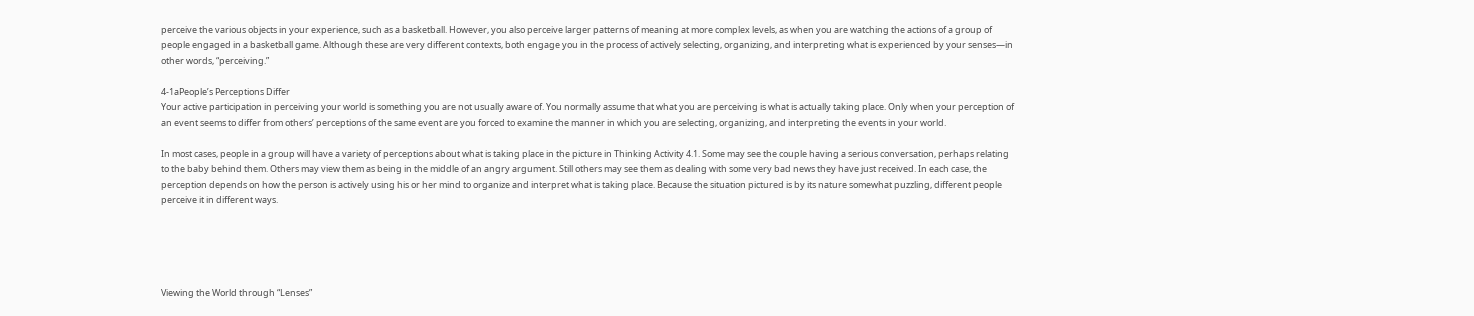perceive the various objects in your experience, such as a basketball. However, you also perceive larger patterns of meaning at more complex levels, as when you are watching the actions of a group of people engaged in a basketball game. Although these are very different contexts, both engage you in the process of actively selecting, organizing, and interpreting what is experienced by your senses—in other words, “perceiving.”

4-1aPeople’s Perceptions Differ
Your active participation in perceiving your world is something you are not usually aware of. You normally assume that what you are perceiving is what is actually taking place. Only when your perception of an event seems to differ from others’ perceptions of the same event are you forced to examine the manner in which you are selecting, organizing, and interpreting the events in your world.

In most cases, people in a group will have a variety of perceptions about what is taking place in the picture in Thinking Activity 4.1. Some may see the couple having a serious conversation, perhaps relating to the baby behind them. Others may view them as being in the middle of an angry argument. Still others may see them as dealing with some very bad news they have just received. In each case, the perception depends on how the person is actively using his or her mind to organize and interpret what is taking place. Because the situation pictured is by its nature somewhat puzzling, different people perceive it in different ways.





Viewing the World through “Lenses”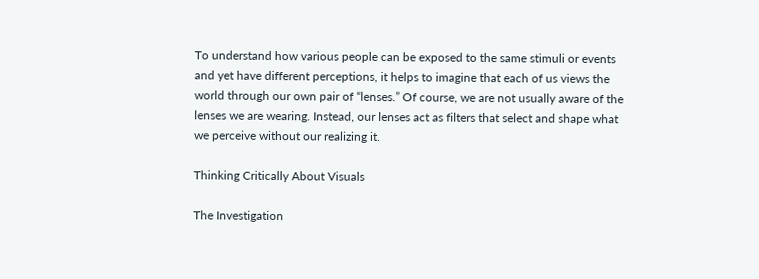To understand how various people can be exposed to the same stimuli or events and yet have different perceptions, it helps to imagine that each of us views the world through our own pair of “lenses.” Of course, we are not usually aware of the lenses we are wearing. Instead, our lenses act as filters that select and shape what we perceive without our realizing it.

Thinking Critically About Visuals

The Investigation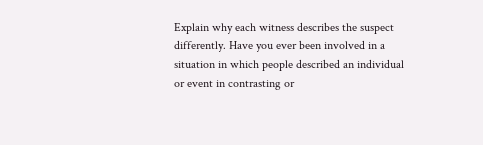Explain why each witness describes the suspect differently. Have you ever been involved in a situation in which people described an individual or event in contrasting or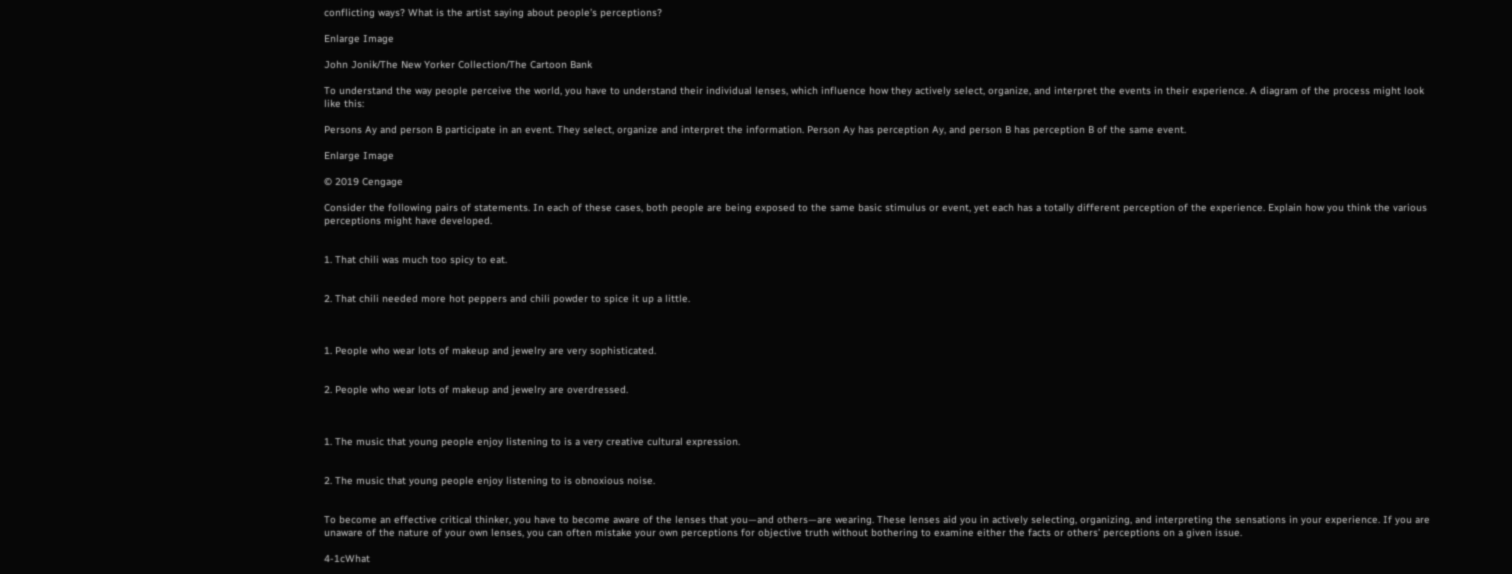conflicting ways? What is the artist saying about people’s perceptions?

Enlarge Image

John Jonik/The New Yorker Collection/The Cartoon Bank

To understand the way people perceive the world, you have to understand their individual lenses, which influence how they actively select, organize, and interpret the events in their experience. A diagram of the process might look like this:

Persons Ay and person B participate in an event. They select, organize and interpret the information. Person Ay has perception Ay, and person B has perception B of the same event.

Enlarge Image

© 2019 Cengage

Consider the following pairs of statements. In each of these cases, both people are being exposed to the same basic stimulus or event, yet each has a totally different perception of the experience. Explain how you think the various perceptions might have developed.


1. That chili was much too spicy to eat.


2. That chili needed more hot peppers and chili powder to spice it up a little.



1. People who wear lots of makeup and jewelry are very sophisticated.


2. People who wear lots of makeup and jewelry are overdressed.



1. The music that young people enjoy listening to is a very creative cultural expression.


2. The music that young people enjoy listening to is obnoxious noise.


To become an effective critical thinker, you have to become aware of the lenses that you—and others—are wearing. These lenses aid you in actively selecting, organizing, and interpreting the sensations in your experience. If you are unaware of the nature of your own lenses, you can often mistake your own perceptions for objective truth without bothering to examine either the facts or others’ perceptions on a given issue.

4-1cWhat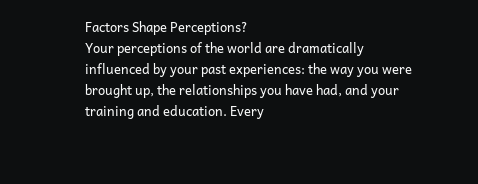Factors Shape Perceptions?
Your perceptions of the world are dramatically influenced by your past experiences: the way you were brought up, the relationships you have had, and your training and education. Every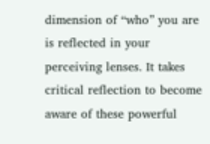dimension of “who” you are is reflected in your perceiving lenses. It takes critical reflection to become aware of these powerful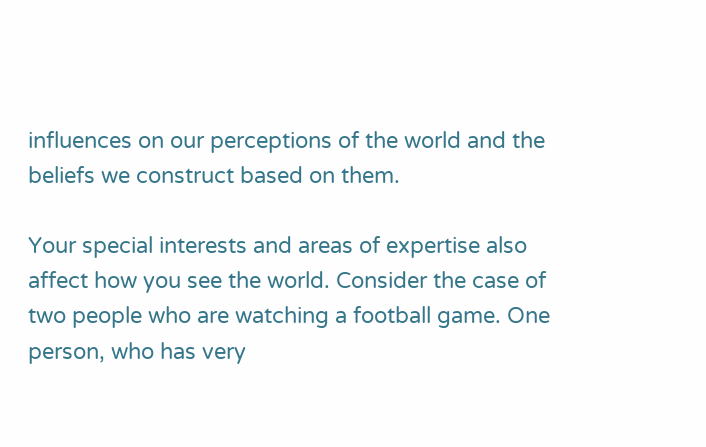influences on our perceptions of the world and the beliefs we construct based on them.

Your special interests and areas of expertise also affect how you see the world. Consider the case of two people who are watching a football game. One person, who has very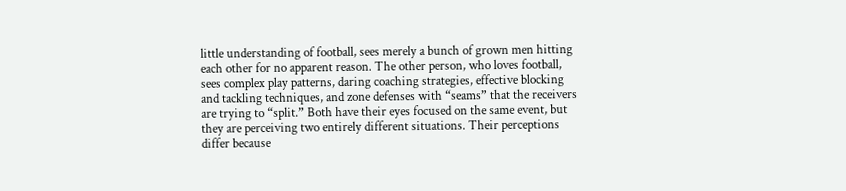little understanding of football, sees merely a bunch of grown men hitting each other for no apparent reason. The other person, who loves football, sees complex play patterns, daring coaching strategies, effective blocking and tackling techniques, and zone defenses with “seams” that the receivers are trying to “split.” Both have their eyes focused on the same event, but they are perceiving two entirely different situations. Their perceptions differ because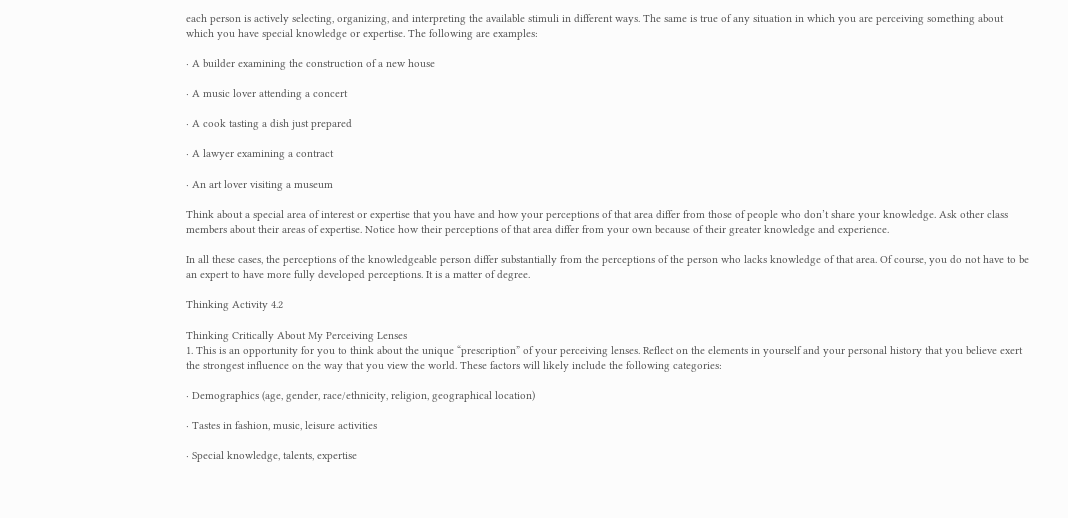each person is actively selecting, organizing, and interpreting the available stimuli in different ways. The same is true of any situation in which you are perceiving something about which you have special knowledge or expertise. The following are examples:

· A builder examining the construction of a new house

· A music lover attending a concert

· A cook tasting a dish just prepared

· A lawyer examining a contract

· An art lover visiting a museum

Think about a special area of interest or expertise that you have and how your perceptions of that area differ from those of people who don’t share your knowledge. Ask other class members about their areas of expertise. Notice how their perceptions of that area differ from your own because of their greater knowledge and experience.

In all these cases, the perceptions of the knowledgeable person differ substantially from the perceptions of the person who lacks knowledge of that area. Of course, you do not have to be an expert to have more fully developed perceptions. It is a matter of degree.

Thinking Activity 4.2

Thinking Critically About My Perceiving Lenses
1. This is an opportunity for you to think about the unique “prescription” of your perceiving lenses. Reflect on the elements in yourself and your personal history that you believe exert the strongest influence on the way that you view the world. These factors will likely include the following categories:

· Demographics (age, gender, race/ethnicity, religion, geographical location)

· Tastes in fashion, music, leisure activities

· Special knowledge, talents, expertise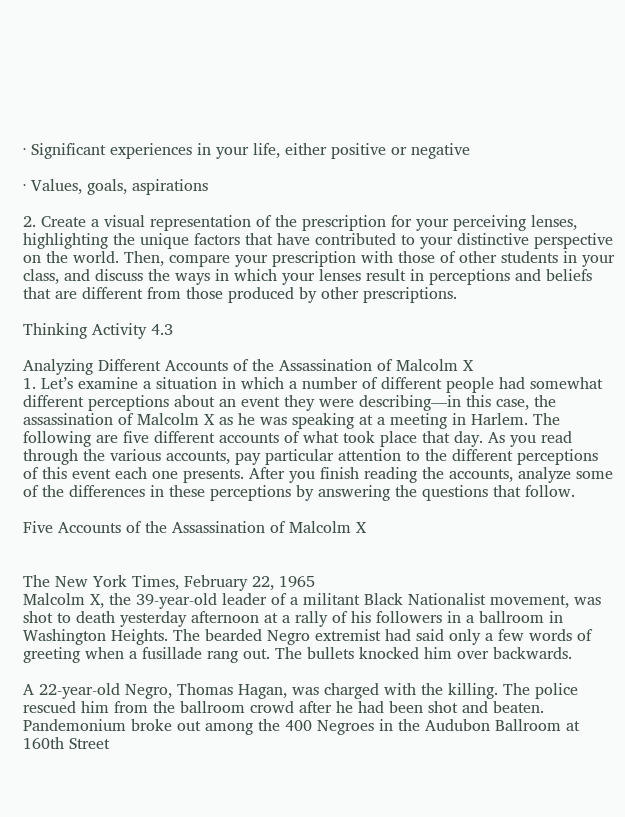· Significant experiences in your life, either positive or negative

· Values, goals, aspirations

2. Create a visual representation of the prescription for your perceiving lenses, highlighting the unique factors that have contributed to your distinctive perspective on the world. Then, compare your prescription with those of other students in your class, and discuss the ways in which your lenses result in perceptions and beliefs that are different from those produced by other prescriptions.

Thinking Activity 4.3

Analyzing Different Accounts of the Assassination of Malcolm X
1. Let’s examine a situation in which a number of different people had somewhat different perceptions about an event they were describing—in this case, the assassination of Malcolm X as he was speaking at a meeting in Harlem. The following are five different accounts of what took place that day. As you read through the various accounts, pay particular attention to the different perceptions of this event each one presents. After you finish reading the accounts, analyze some of the differences in these perceptions by answering the questions that follow.

Five Accounts of the Assassination of Malcolm X


The New York Times, February 22, 1965
Malcolm X, the 39-year-old leader of a militant Black Nationalist movement, was shot to death yesterday afternoon at a rally of his followers in a ballroom in Washington Heights. The bearded Negro extremist had said only a few words of greeting when a fusillade rang out. The bullets knocked him over backwards.

A 22-year-old Negro, Thomas Hagan, was charged with the killing. The police rescued him from the ballroom crowd after he had been shot and beaten. Pandemonium broke out among the 400 Negroes in the Audubon Ballroom at 160th Street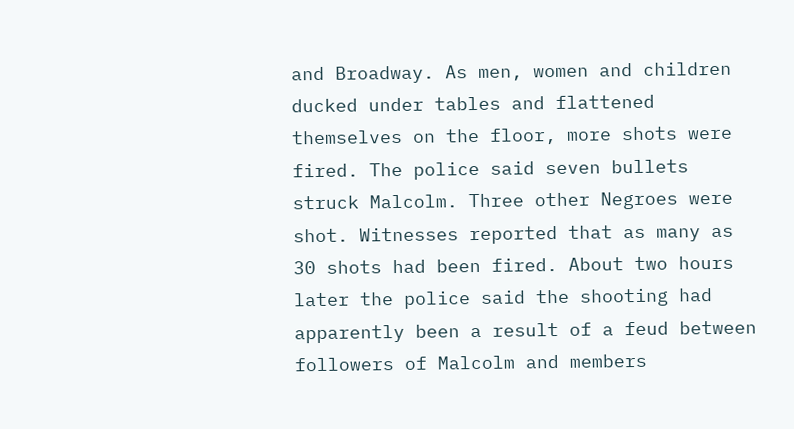and Broadway. As men, women and children ducked under tables and flattened themselves on the floor, more shots were fired. The police said seven bullets struck Malcolm. Three other Negroes were shot. Witnesses reported that as many as 30 shots had been fired. About two hours later the police said the shooting had apparently been a result of a feud between followers of Malcolm and members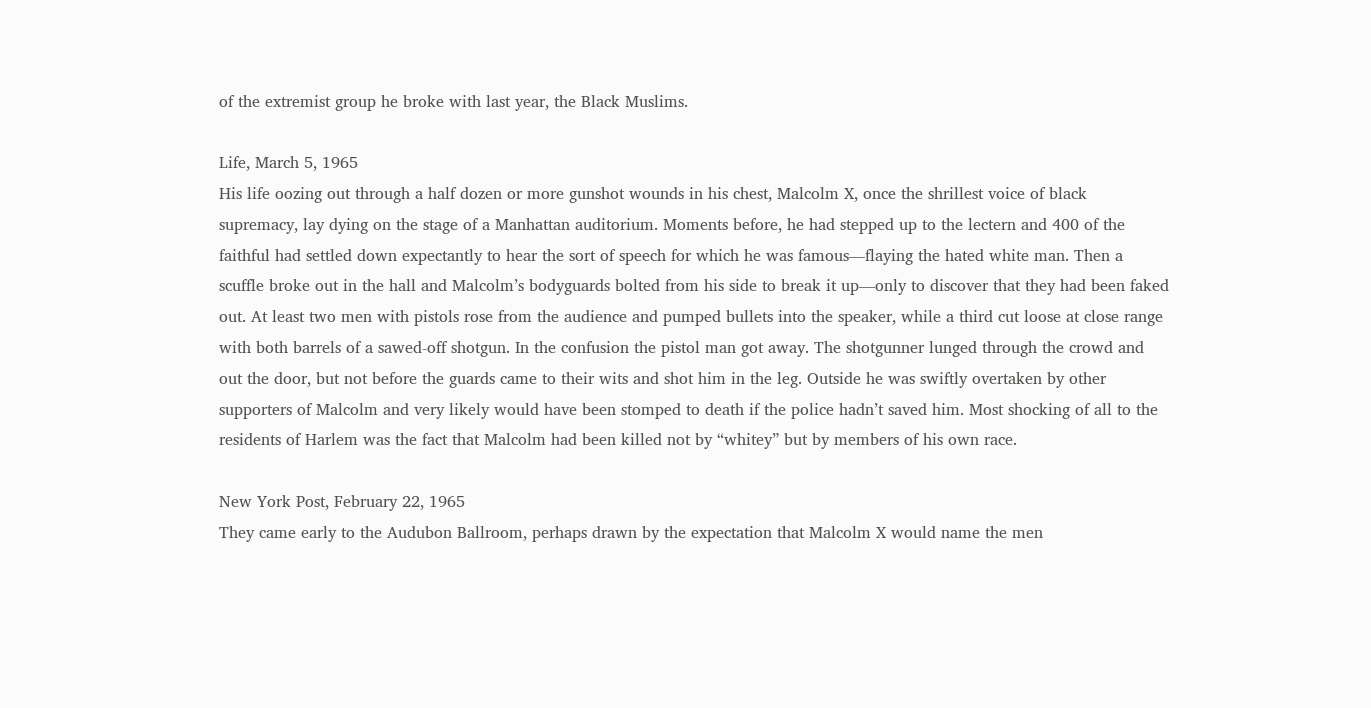of the extremist group he broke with last year, the Black Muslims.

Life, March 5, 1965
His life oozing out through a half dozen or more gunshot wounds in his chest, Malcolm X, once the shrillest voice of black supremacy, lay dying on the stage of a Manhattan auditorium. Moments before, he had stepped up to the lectern and 400 of the faithful had settled down expectantly to hear the sort of speech for which he was famous—flaying the hated white man. Then a scuffle broke out in the hall and Malcolm’s bodyguards bolted from his side to break it up—only to discover that they had been faked out. At least two men with pistols rose from the audience and pumped bullets into the speaker, while a third cut loose at close range with both barrels of a sawed-off shotgun. In the confusion the pistol man got away. The shotgunner lunged through the crowd and out the door, but not before the guards came to their wits and shot him in the leg. Outside he was swiftly overtaken by other supporters of Malcolm and very likely would have been stomped to death if the police hadn’t saved him. Most shocking of all to the residents of Harlem was the fact that Malcolm had been killed not by “whitey” but by members of his own race.

New York Post, February 22, 1965
They came early to the Audubon Ballroom, perhaps drawn by the expectation that Malcolm X would name the men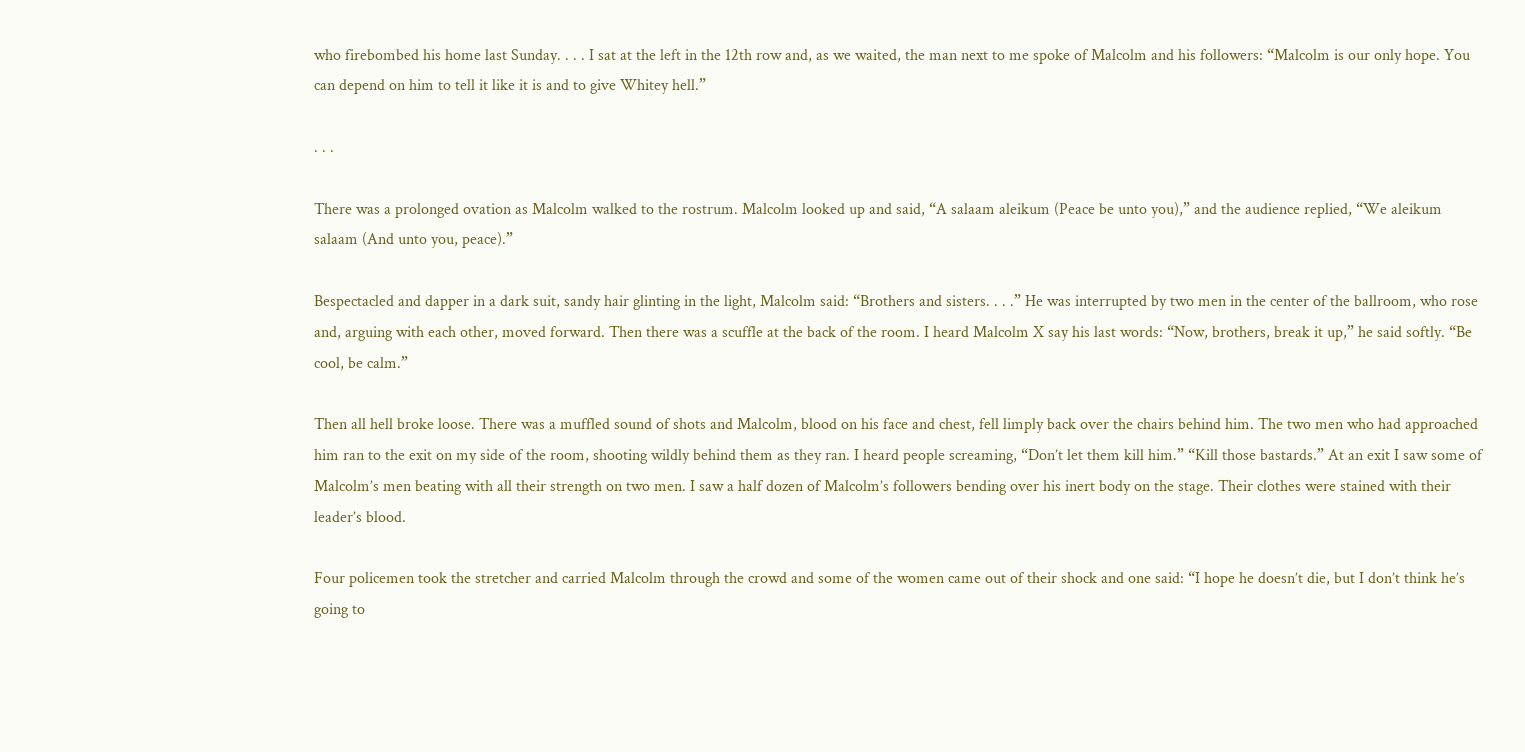who firebombed his home last Sunday. . . . I sat at the left in the 12th row and, as we waited, the man next to me spoke of Malcolm and his followers: “Malcolm is our only hope. You can depend on him to tell it like it is and to give Whitey hell.”

. . .

There was a prolonged ovation as Malcolm walked to the rostrum. Malcolm looked up and said, “A salaam aleikum (Peace be unto you),” and the audience replied, “We aleikum salaam (And unto you, peace).”

Bespectacled and dapper in a dark suit, sandy hair glinting in the light, Malcolm said: “Brothers and sisters. . . .” He was interrupted by two men in the center of the ballroom, who rose and, arguing with each other, moved forward. Then there was a scuffle at the back of the room. I heard Malcolm X say his last words: “Now, brothers, break it up,” he said softly. “Be cool, be calm.”

Then all hell broke loose. There was a muffled sound of shots and Malcolm, blood on his face and chest, fell limply back over the chairs behind him. The two men who had approached him ran to the exit on my side of the room, shooting wildly behind them as they ran. I heard people screaming, “Don’t let them kill him.” “Kill those bastards.” At an exit I saw some of Malcolm’s men beating with all their strength on two men. I saw a half dozen of Malcolm’s followers bending over his inert body on the stage. Their clothes were stained with their leader’s blood.

Four policemen took the stretcher and carried Malcolm through the crowd and some of the women came out of their shock and one said: “I hope he doesn’t die, but I don’t think he’s going to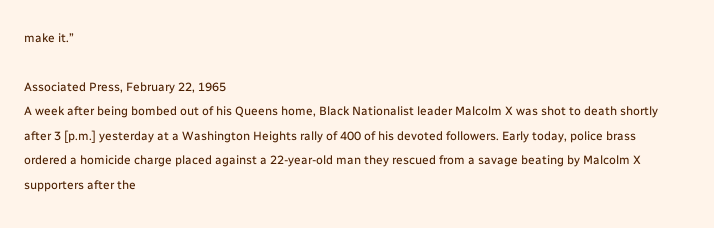make it.”

Associated Press, February 22, 1965
A week after being bombed out of his Queens home, Black Nationalist leader Malcolm X was shot to death shortly after 3 [p.m.] yesterday at a Washington Heights rally of 400 of his devoted followers. Early today, police brass ordered a homicide charge placed against a 22-year-old man they rescued from a savage beating by Malcolm X supporters after the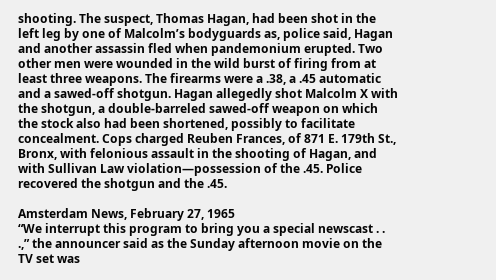shooting. The suspect, Thomas Hagan, had been shot in the left leg by one of Malcolm’s bodyguards as, police said, Hagan and another assassin fled when pandemonium erupted. Two other men were wounded in the wild burst of firing from at least three weapons. The firearms were a .38, a .45 automatic and a sawed-off shotgun. Hagan allegedly shot Malcolm X with the shotgun, a double-barreled sawed-off weapon on which the stock also had been shortened, possibly to facilitate concealment. Cops charged Reuben Frances, of 871 E. 179th St., Bronx, with felonious assault in the shooting of Hagan, and with Sullivan Law violation—possession of the .45. Police recovered the shotgun and the .45.

Amsterdam News, February 27, 1965
“We interrupt this program to bring you a special newscast . . .,” the announcer said as the Sunday afternoon movie on the TV set was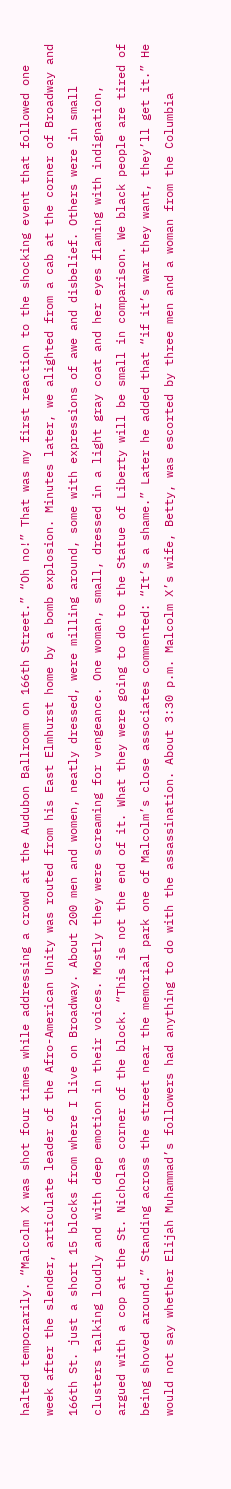halted temporarily. “Malcolm X was shot four times while addressing a crowd at the Audubon Ballroom on 166th Street.” “Oh no!” That was my first reaction to the shocking event that followed one week after the slender, articulate leader of the Afro-American Unity was routed from his East Elmhurst home by a bomb explosion. Minutes later, we alighted from a cab at the corner of Broadway and 166th St. just a short 15 blocks from where I live on Broadway. About 200 men and women, neatly dressed, were milling around, some with expressions of awe and disbelief. Others were in small clusters talking loudly and with deep emotion in their voices. Mostly they were screaming for vengeance. One woman, small, dressed in a light gray coat and her eyes flaming with indignation, argued with a cop at the St. Nicholas corner of the block. “This is not the end of it. What they were going to do to the Statue of Liberty will be small in comparison. We black people are tired of being shoved around.” Standing across the street near the memorial park one of Malcolm’s close associates commented: “It’s a shame.” Later he added that “if it’s war they want, they’ll get it.” He would not say whether Elijah Muhammad’s followers had anything to do with the assassination. About 3:30 p.m. Malcolm X’s wife, Betty, was escorted by three men and a woman from the Columbia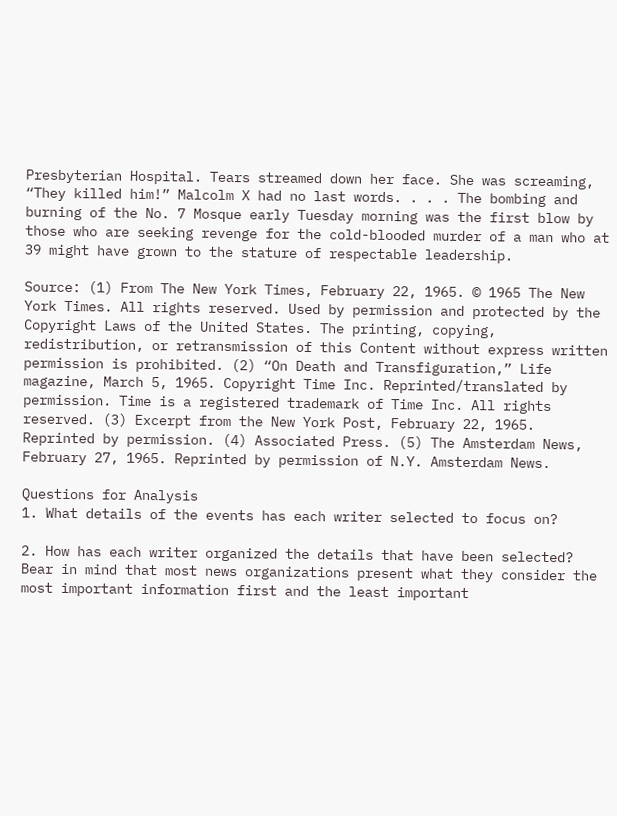Presbyterian Hospital. Tears streamed down her face. She was screaming, “They killed him!” Malcolm X had no last words. . . . The bombing and burning of the No. 7 Mosque early Tuesday morning was the first blow by those who are seeking revenge for the cold-blooded murder of a man who at 39 might have grown to the stature of respectable leadership.

Source: (1) From The New York Times, February 22, 1965. © 1965 The New York Times. All rights reserved. Used by permission and protected by the Copyright Laws of the United States. The printing, copying, redistribution, or retransmission of this Content without express written permission is prohibited. (2) “On Death and Transfiguration,” Life magazine, March 5, 1965. Copyright Time Inc. Reprinted/translated by permission. Time is a registered trademark of Time Inc. All rights reserved. (3) Excerpt from the New York Post, February 22, 1965. Reprinted by permission. (4) Associated Press. (5) The Amsterdam News, February 27, 1965. Reprinted by permission of N.Y. Amsterdam News.

Questions for Analysis
1. What details of the events has each writer selected to focus on?

2. How has each writer organized the details that have been selected? Bear in mind that most news organizations present what they consider the most important information first and the least important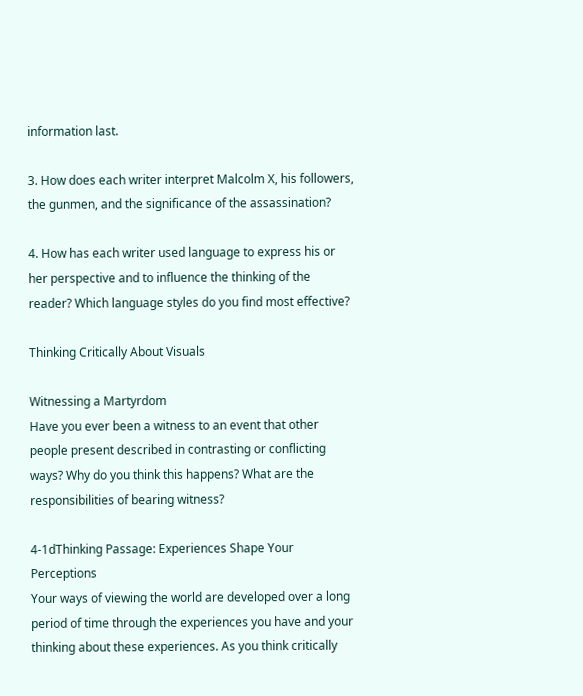information last.

3. How does each writer interpret Malcolm X, his followers, the gunmen, and the significance of the assassination?

4. How has each writer used language to express his or her perspective and to influence the thinking of the reader? Which language styles do you find most effective?

Thinking Critically About Visuals

Witnessing a Martyrdom
Have you ever been a witness to an event that other people present described in contrasting or conflicting ways? Why do you think this happens? What are the responsibilities of bearing witness?

4-1dThinking Passage: Experiences Shape Your Perceptions
Your ways of viewing the world are developed over a long period of time through the experiences you have and your thinking about these experiences. As you think critically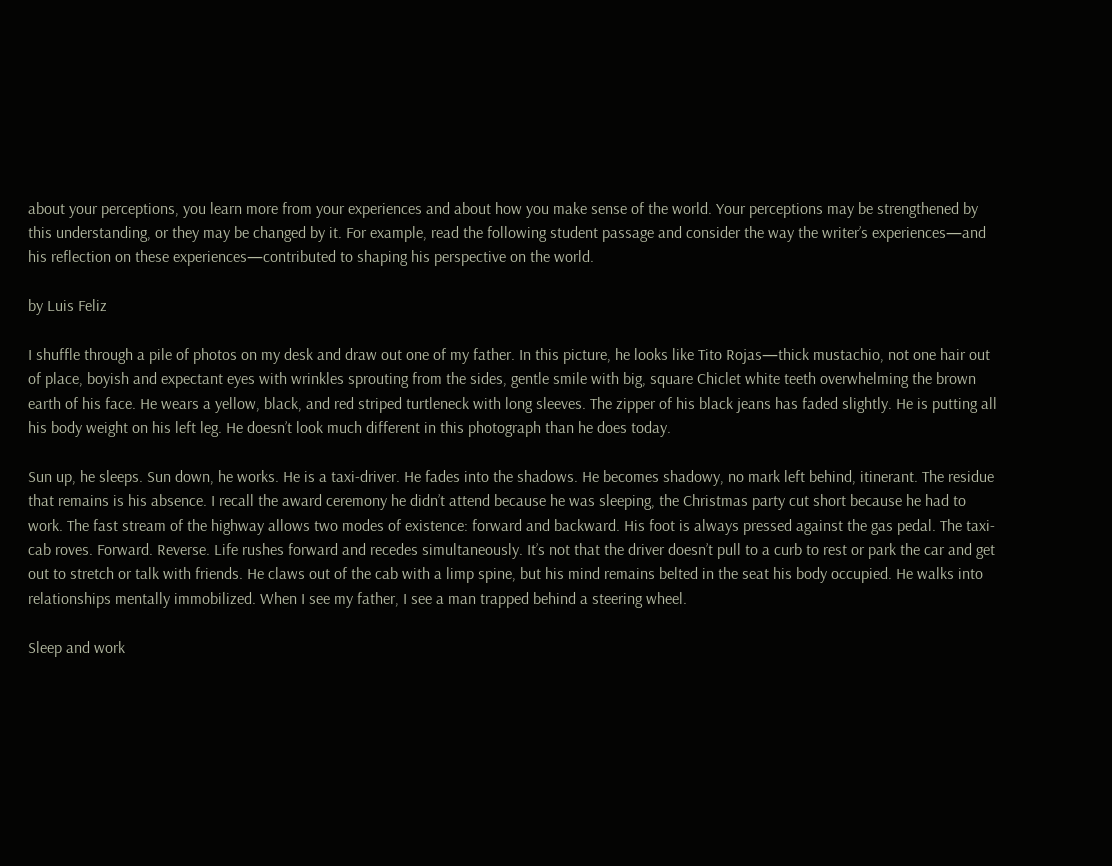about your perceptions, you learn more from your experiences and about how you make sense of the world. Your perceptions may be strengthened by this understanding, or they may be changed by it. For example, read the following student passage and consider the way the writer’s experiences—and his reflection on these experiences—contributed to shaping his perspective on the world.

by Luis Feliz

I shuffle through a pile of photos on my desk and draw out one of my father. In this picture, he looks like Tito Rojas—thick mustachio, not one hair out of place, boyish and expectant eyes with wrinkles sprouting from the sides, gentle smile with big, square Chiclet white teeth overwhelming the brown earth of his face. He wears a yellow, black, and red striped turtleneck with long sleeves. The zipper of his black jeans has faded slightly. He is putting all his body weight on his left leg. He doesn’t look much different in this photograph than he does today.

Sun up, he sleeps. Sun down, he works. He is a taxi-driver. He fades into the shadows. He becomes shadowy, no mark left behind, itinerant. The residue that remains is his absence. I recall the award ceremony he didn’t attend because he was sleeping, the Christmas party cut short because he had to work. The fast stream of the highway allows two modes of existence: forward and backward. His foot is always pressed against the gas pedal. The taxi-cab roves. Forward. Reverse. Life rushes forward and recedes simultaneously. It’s not that the driver doesn’t pull to a curb to rest or park the car and get out to stretch or talk with friends. He claws out of the cab with a limp spine, but his mind remains belted in the seat his body occupied. He walks into relationships mentally immobilized. When I see my father, I see a man trapped behind a steering wheel.

Sleep and work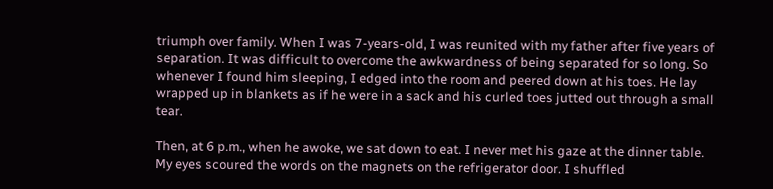triumph over family. When I was 7-years-old, I was reunited with my father after five years of separation. It was difficult to overcome the awkwardness of being separated for so long. So whenever I found him sleeping, I edged into the room and peered down at his toes. He lay wrapped up in blankets as if he were in a sack and his curled toes jutted out through a small tear.

Then, at 6 p.m., when he awoke, we sat down to eat. I never met his gaze at the dinner table. My eyes scoured the words on the magnets on the refrigerator door. I shuffled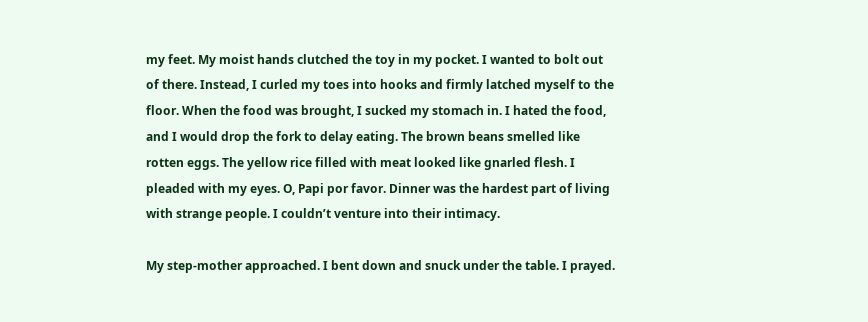my feet. My moist hands clutched the toy in my pocket. I wanted to bolt out of there. Instead, I curled my toes into hooks and firmly latched myself to the floor. When the food was brought, I sucked my stomach in. I hated the food, and I would drop the fork to delay eating. The brown beans smelled like rotten eggs. The yellow rice filled with meat looked like gnarled flesh. I pleaded with my eyes. O, Papi por favor. Dinner was the hardest part of living with strange people. I couldn’t venture into their intimacy.

My step-mother approached. I bent down and snuck under the table. I prayed.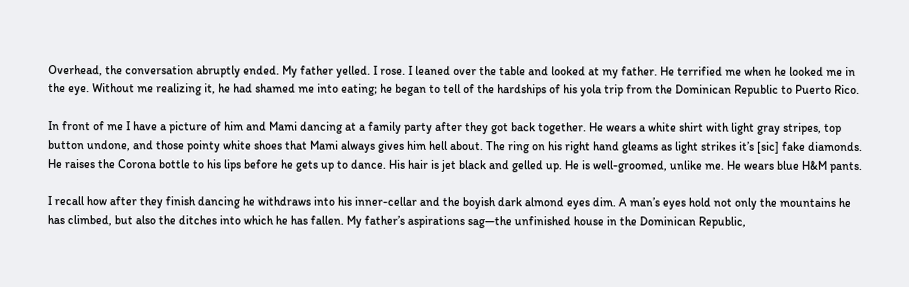Overhead, the conversation abruptly ended. My father yelled. I rose. I leaned over the table and looked at my father. He terrified me when he looked me in the eye. Without me realizing it, he had shamed me into eating; he began to tell of the hardships of his yola trip from the Dominican Republic to Puerto Rico.

In front of me I have a picture of him and Mami dancing at a family party after they got back together. He wears a white shirt with light gray stripes, top button undone, and those pointy white shoes that Mami always gives him hell about. The ring on his right hand gleams as light strikes it’s [sic] fake diamonds. He raises the Corona bottle to his lips before he gets up to dance. His hair is jet black and gelled up. He is well-groomed, unlike me. He wears blue H&M pants.

I recall how after they finish dancing he withdraws into his inner-cellar and the boyish dark almond eyes dim. A man’s eyes hold not only the mountains he has climbed, but also the ditches into which he has fallen. My father’s aspirations sag—the unfinished house in the Dominican Republic,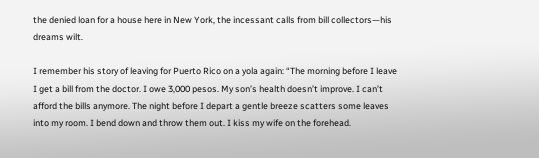the denied loan for a house here in New York, the incessant calls from bill collectors—his dreams wilt.

I remember his story of leaving for Puerto Rico on a yola again: “The morning before I leave I get a bill from the doctor. I owe 3,000 pesos. My son’s health doesn’t improve. I can’t afford the bills anymore. The night before I depart a gentle breeze scatters some leaves into my room. I bend down and throw them out. I kiss my wife on the forehead.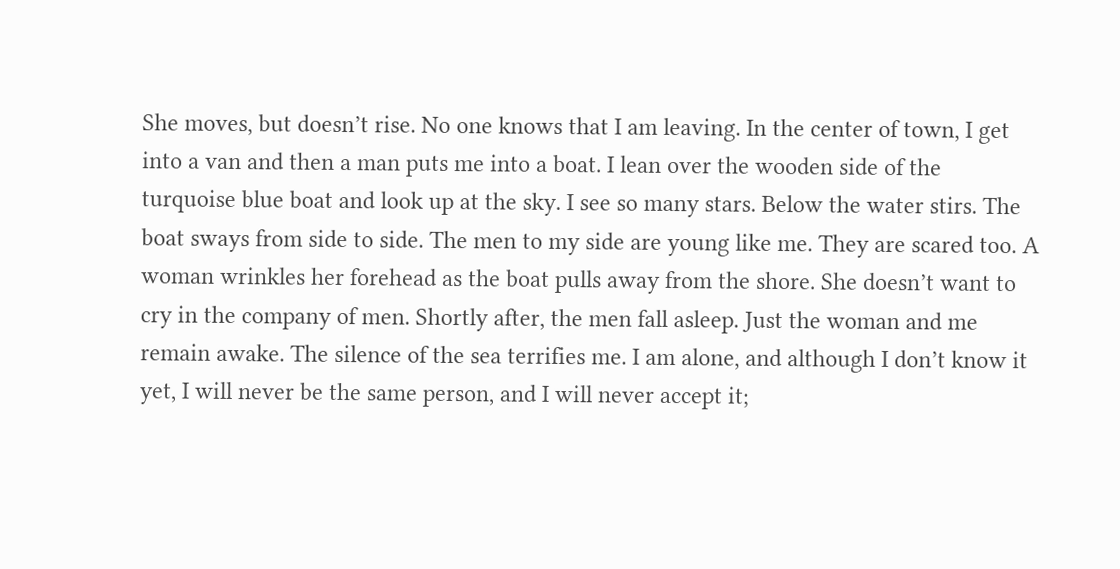She moves, but doesn’t rise. No one knows that I am leaving. In the center of town, I get into a van and then a man puts me into a boat. I lean over the wooden side of the turquoise blue boat and look up at the sky. I see so many stars. Below the water stirs. The boat sways from side to side. The men to my side are young like me. They are scared too. A woman wrinkles her forehead as the boat pulls away from the shore. She doesn’t want to cry in the company of men. Shortly after, the men fall asleep. Just the woman and me remain awake. The silence of the sea terrifies me. I am alone, and although I don’t know it yet, I will never be the same person, and I will never accept it;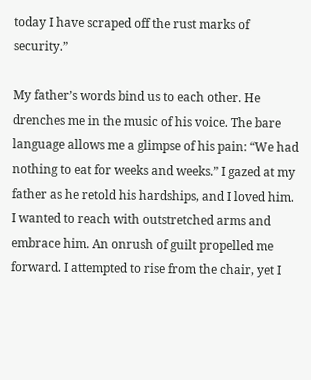today I have scraped off the rust marks of security.”

My father’s words bind us to each other. He drenches me in the music of his voice. The bare language allows me a glimpse of his pain: “We had nothing to eat for weeks and weeks.” I gazed at my father as he retold his hardships, and I loved him. I wanted to reach with outstretched arms and embrace him. An onrush of guilt propelled me forward. I attempted to rise from the chair, yet I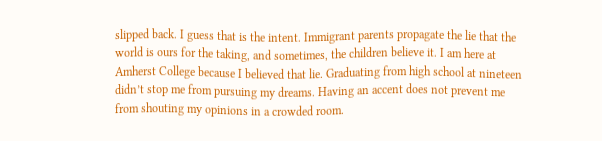slipped back. I guess that is the intent. Immigrant parents propagate the lie that the world is ours for the taking, and sometimes, the children believe it. I am here at Amherst College because I believed that lie. Graduating from high school at nineteen didn’t stop me from pursuing my dreams. Having an accent does not prevent me from shouting my opinions in a crowded room.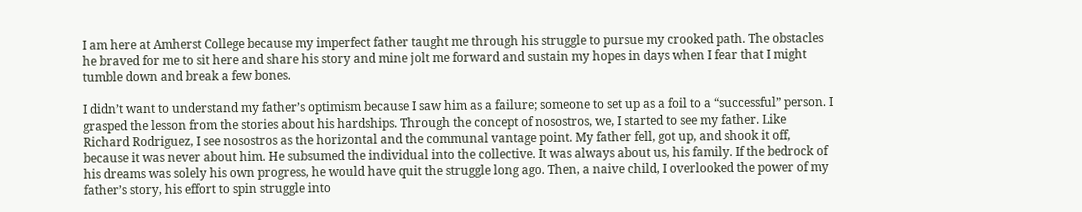I am here at Amherst College because my imperfect father taught me through his struggle to pursue my crooked path. The obstacles he braved for me to sit here and share his story and mine jolt me forward and sustain my hopes in days when I fear that I might tumble down and break a few bones.

I didn’t want to understand my father’s optimism because I saw him as a failure; someone to set up as a foil to a “successful” person. I grasped the lesson from the stories about his hardships. Through the concept of nosostros, we, I started to see my father. Like Richard Rodriguez, I see nosostros as the horizontal and the communal vantage point. My father fell, got up, and shook it off, because it was never about him. He subsumed the individual into the collective. It was always about us, his family. If the bedrock of his dreams was solely his own progress, he would have quit the struggle long ago. Then, a naive child, I overlooked the power of my father’s story, his effort to spin struggle into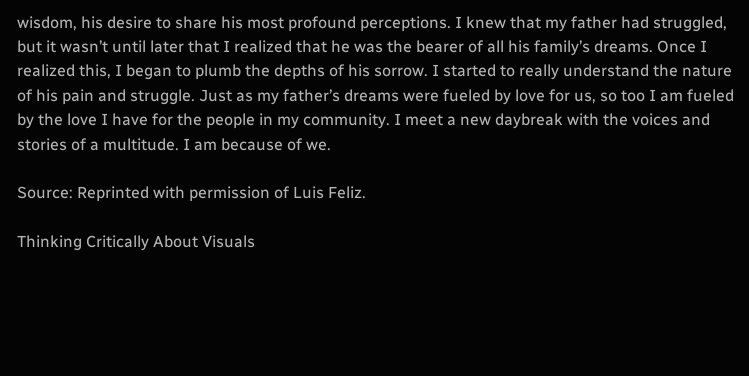wisdom, his desire to share his most profound perceptions. I knew that my father had struggled, but it wasn’t until later that I realized that he was the bearer of all his family’s dreams. Once I realized this, I began to plumb the depths of his sorrow. I started to really understand the nature of his pain and struggle. Just as my father’s dreams were fueled by love for us, so too I am fueled by the love I have for the people in my community. I meet a new daybreak with the voices and stories of a multitude. I am because of we.

Source: Reprinted with permission of Luis Feliz.

Thinking Critically About Visuals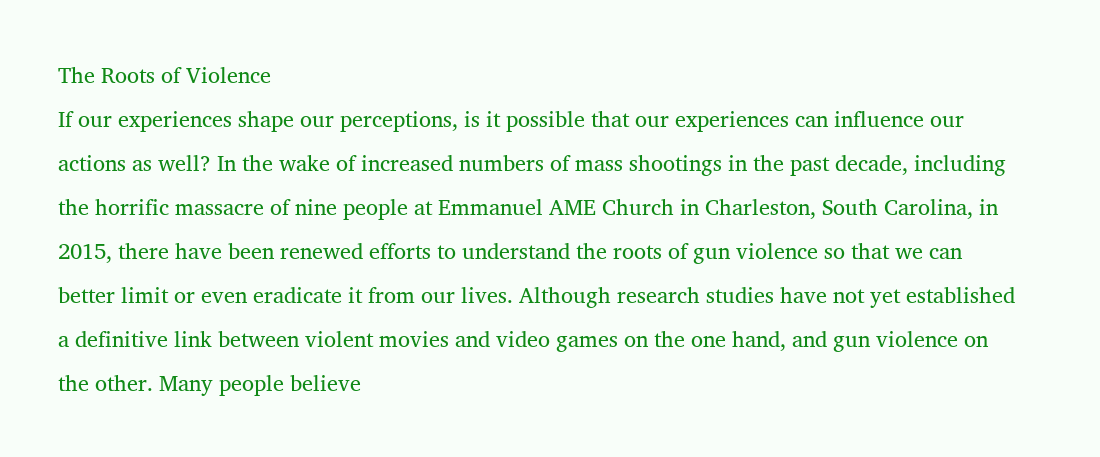The Roots of Violence
If our experiences shape our perceptions, is it possible that our experiences can influence our actions as well? In the wake of increased numbers of mass shootings in the past decade, including the horrific massacre of nine people at Emmanuel AME Church in Charleston, South Carolina, in 2015, there have been renewed efforts to understand the roots of gun violence so that we can better limit or even eradicate it from our lives. Although research studies have not yet established a definitive link between violent movies and video games on the one hand, and gun violence on the other. Many people believe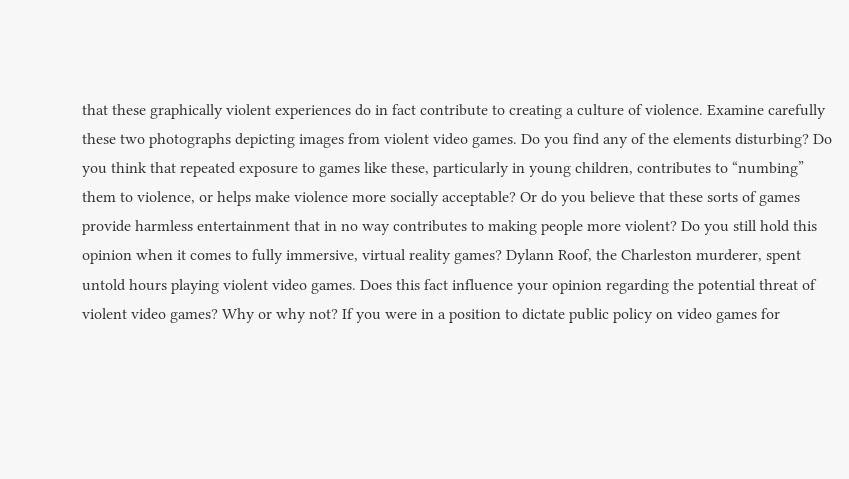that these graphically violent experiences do in fact contribute to creating a culture of violence. Examine carefully these two photographs depicting images from violent video games. Do you find any of the elements disturbing? Do you think that repeated exposure to games like these, particularly in young children, contributes to “numbing” them to violence, or helps make violence more socially acceptable? Or do you believe that these sorts of games provide harmless entertainment that in no way contributes to making people more violent? Do you still hold this opinion when it comes to fully immersive, virtual reality games? Dylann Roof, the Charleston murderer, spent untold hours playing violent video games. Does this fact influence your opinion regarding the potential threat of violent video games? Why or why not? If you were in a position to dictate public policy on video games for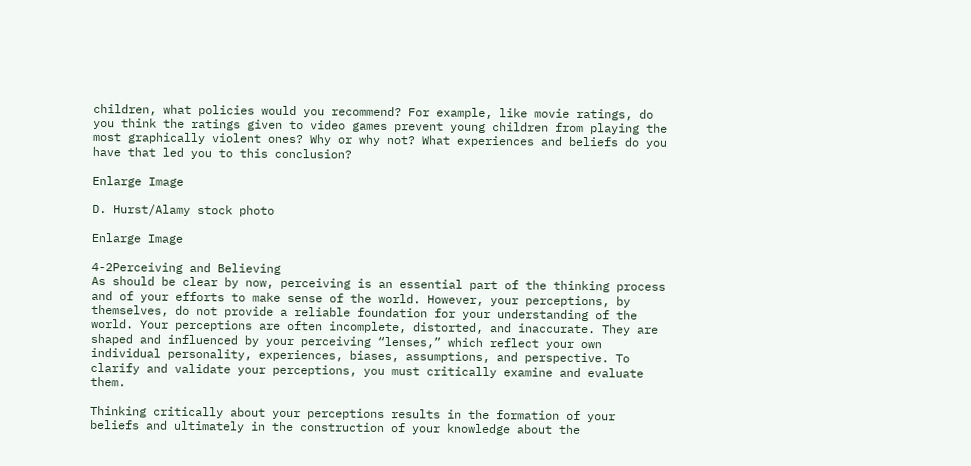children, what policies would you recommend? For example, like movie ratings, do you think the ratings given to video games prevent young children from playing the most graphically violent ones? Why or why not? What experiences and beliefs do you have that led you to this conclusion?

Enlarge Image

D. Hurst/Alamy stock photo

Enlarge Image

4-2Perceiving and Believing
As should be clear by now, perceiving is an essential part of the thinking process and of your efforts to make sense of the world. However, your perceptions, by themselves, do not provide a reliable foundation for your understanding of the world. Your perceptions are often incomplete, distorted, and inaccurate. They are shaped and influenced by your perceiving “lenses,” which reflect your own individual personality, experiences, biases, assumptions, and perspective. To clarify and validate your perceptions, you must critically examine and evaluate them.

Thinking critically about your perceptions results in the formation of your beliefs and ultimately in the construction of your knowledge about the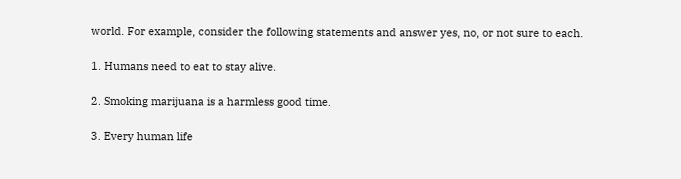world. For example, consider the following statements and answer yes, no, or not sure to each.

1. Humans need to eat to stay alive.

2. Smoking marijuana is a harmless good time.

3. Every human life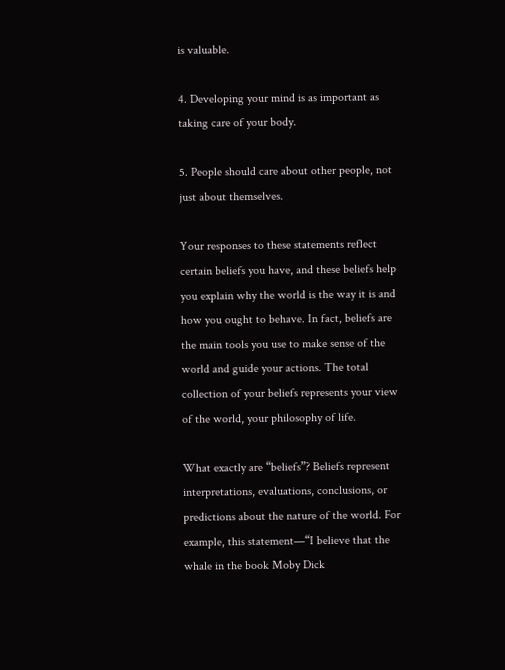is valuable.

4. Developing your mind is as important as taking care of your body.

5. People should care about other people, not just about themselves.

Your responses to these statements reflect certain beliefs you have, and these beliefs help you explain why the world is the way it is and how you ought to behave. In fact, beliefs are the main tools you use to make sense of the world and guide your actions. The total collection of your beliefs represents your view of the world, your philosophy of life.

What exactly are “beliefs”? Beliefs represent interpretations, evaluations, conclusions, or predictions about the nature of the world. For example, this statement—“I believe that the whale in the book Moby Dick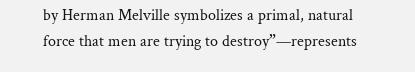by Herman Melville symbolizes a primal, natural force that men are trying to destroy”—represents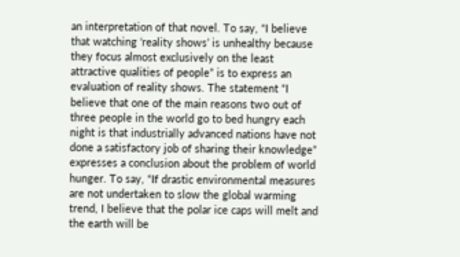an interpretation of that novel. To say, “I believe that watching ‘reality shows’ is unhealthy because they focus almost exclusively on the least attractive qualities of people” is to express an evaluation of reality shows. The statement “I believe that one of the main reasons two out of three people in the world go to bed hungry each night is that industrially advanced nations have not done a satisfactory job of sharing their knowledge” expresses a conclusion about the problem of world hunger. To say, “If drastic environmental measures are not undertaken to slow the global warming trend, I believe that the polar ice caps will melt and the earth will be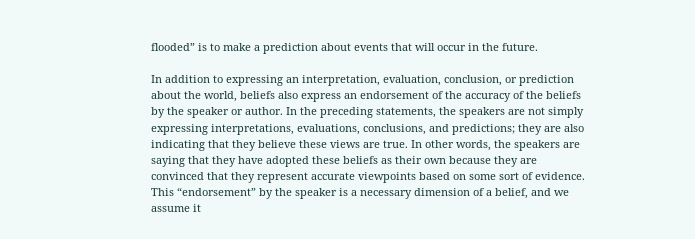flooded” is to make a prediction about events that will occur in the future.

In addition to expressing an interpretation, evaluation, conclusion, or prediction about the world, beliefs also express an endorsement of the accuracy of the beliefs by the speaker or author. In the preceding statements, the speakers are not simply expressing interpretations, evaluations, conclusions, and predictions; they are also indicating that they believe these views are true. In other words, the speakers are saying that they have adopted these beliefs as their own because they are convinced that they represent accurate viewpoints based on some sort of evidence. This “endorsement” by the speaker is a necessary dimension of a belief, and we assume it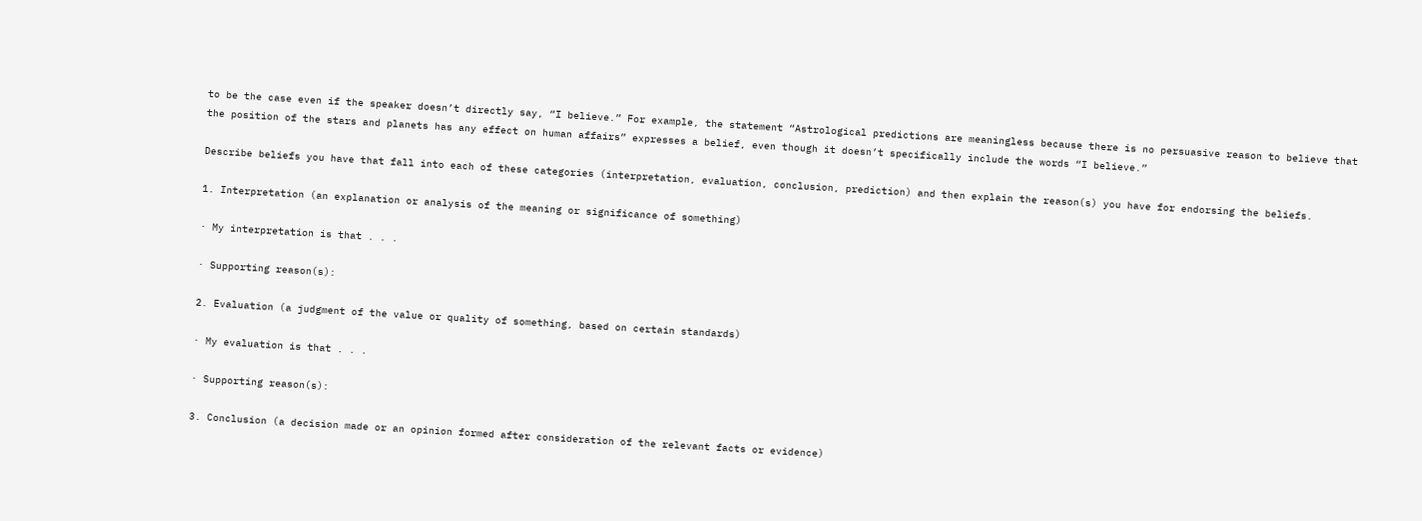to be the case even if the speaker doesn’t directly say, “I believe.” For example, the statement “Astrological predictions are meaningless because there is no persuasive reason to believe that the position of the stars and planets has any effect on human affairs” expresses a belief, even though it doesn’t specifically include the words “I believe.”

Describe beliefs you have that fall into each of these categories (interpretation, evaluation, conclusion, prediction) and then explain the reason(s) you have for endorsing the beliefs.

1. Interpretation (an explanation or analysis of the meaning or significance of something)

· My interpretation is that . . .

· Supporting reason(s):

2. Evaluation (a judgment of the value or quality of something, based on certain standards)

· My evaluation is that . . .

· Supporting reason(s):

3. Conclusion (a decision made or an opinion formed after consideration of the relevant facts or evidence)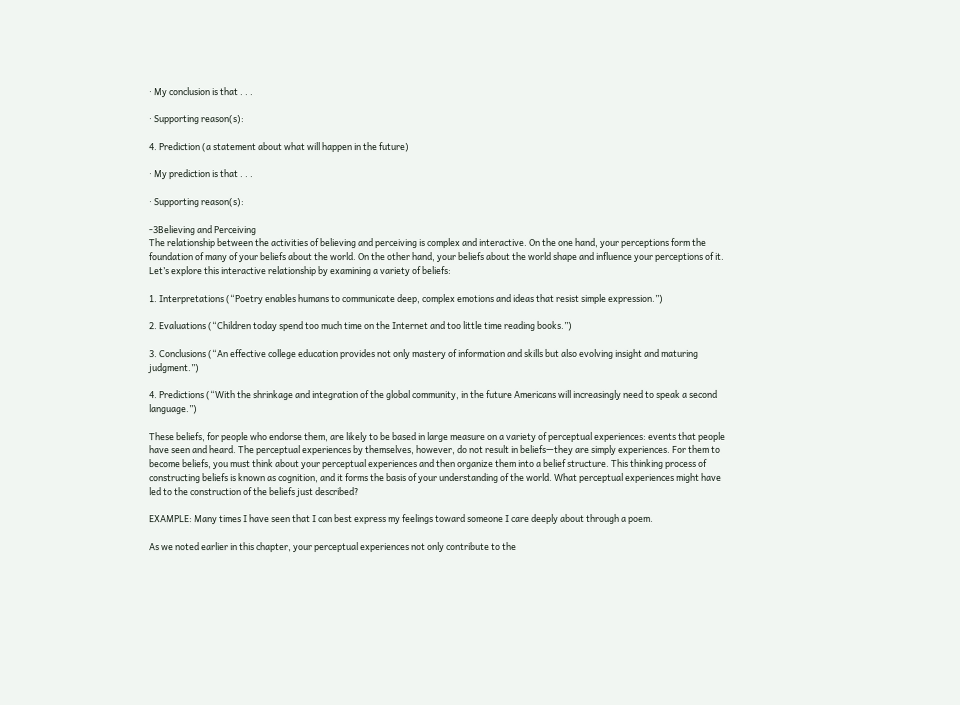· My conclusion is that . . .

· Supporting reason(s):

4. Prediction (a statement about what will happen in the future)

· My prediction is that . . .

· Supporting reason(s):

-3Believing and Perceiving
The relationship between the activities of believing and perceiving is complex and interactive. On the one hand, your perceptions form the foundation of many of your beliefs about the world. On the other hand, your beliefs about the world shape and influence your perceptions of it. Let’s explore this interactive relationship by examining a variety of beliefs:

1. Interpretations (“Poetry enables humans to communicate deep, complex emotions and ideas that resist simple expression.”)

2. Evaluations (“Children today spend too much time on the Internet and too little time reading books.”)

3. Conclusions (“An effective college education provides not only mastery of information and skills but also evolving insight and maturing judgment.”)

4. Predictions (“With the shrinkage and integration of the global community, in the future Americans will increasingly need to speak a second language.”)

These beliefs, for people who endorse them, are likely to be based in large measure on a variety of perceptual experiences: events that people have seen and heard. The perceptual experiences by themselves, however, do not result in beliefs—they are simply experiences. For them to become beliefs, you must think about your perceptual experiences and then organize them into a belief structure. This thinking process of constructing beliefs is known as cognition, and it forms the basis of your understanding of the world. What perceptual experiences might have led to the construction of the beliefs just described?

EXAMPLE: Many times I have seen that I can best express my feelings toward someone I care deeply about through a poem.

As we noted earlier in this chapter, your perceptual experiences not only contribute to the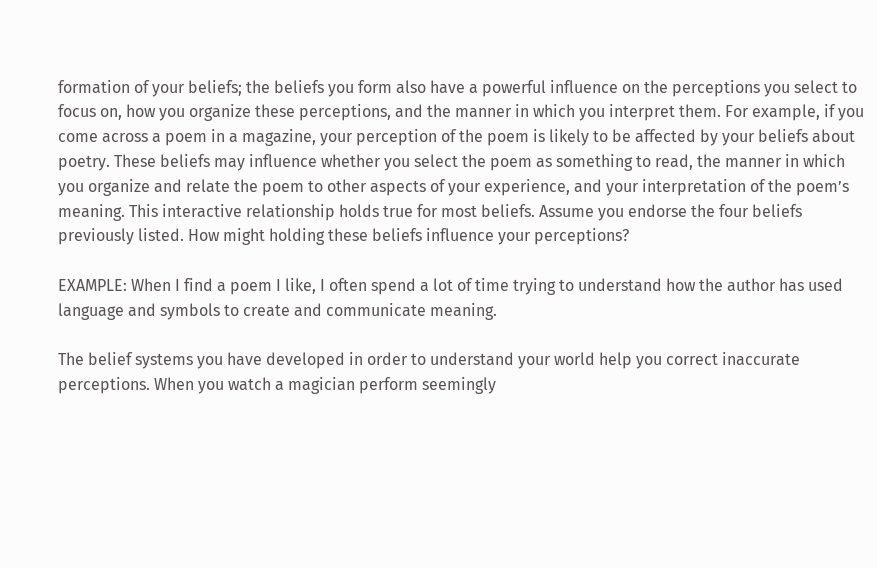formation of your beliefs; the beliefs you form also have a powerful influence on the perceptions you select to focus on, how you organize these perceptions, and the manner in which you interpret them. For example, if you come across a poem in a magazine, your perception of the poem is likely to be affected by your beliefs about poetry. These beliefs may influence whether you select the poem as something to read, the manner in which you organize and relate the poem to other aspects of your experience, and your interpretation of the poem’s meaning. This interactive relationship holds true for most beliefs. Assume you endorse the four beliefs previously listed. How might holding these beliefs influence your perceptions?

EXAMPLE: When I find a poem I like, I often spend a lot of time trying to understand how the author has used language and symbols to create and communicate meaning.

The belief systems you have developed in order to understand your world help you correct inaccurate perceptions. When you watch a magician perform seemingly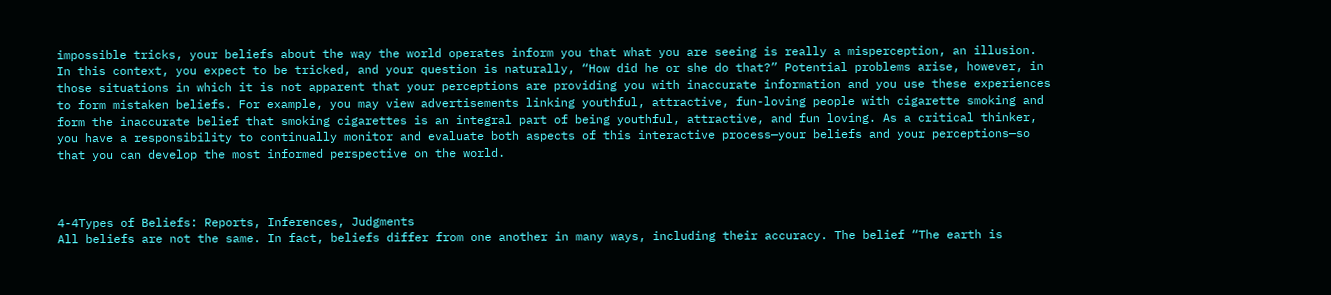impossible tricks, your beliefs about the way the world operates inform you that what you are seeing is really a misperception, an illusion. In this context, you expect to be tricked, and your question is naturally, “How did he or she do that?” Potential problems arise, however, in those situations in which it is not apparent that your perceptions are providing you with inaccurate information and you use these experiences to form mistaken beliefs. For example, you may view advertisements linking youthful, attractive, fun-loving people with cigarette smoking and form the inaccurate belief that smoking cigarettes is an integral part of being youthful, attractive, and fun loving. As a critical thinker, you have a responsibility to continually monitor and evaluate both aspects of this interactive process—your beliefs and your perceptions—so that you can develop the most informed perspective on the world.



4-4Types of Beliefs: Reports, Inferences, Judgments
All beliefs are not the same. In fact, beliefs differ from one another in many ways, including their accuracy. The belief “The earth is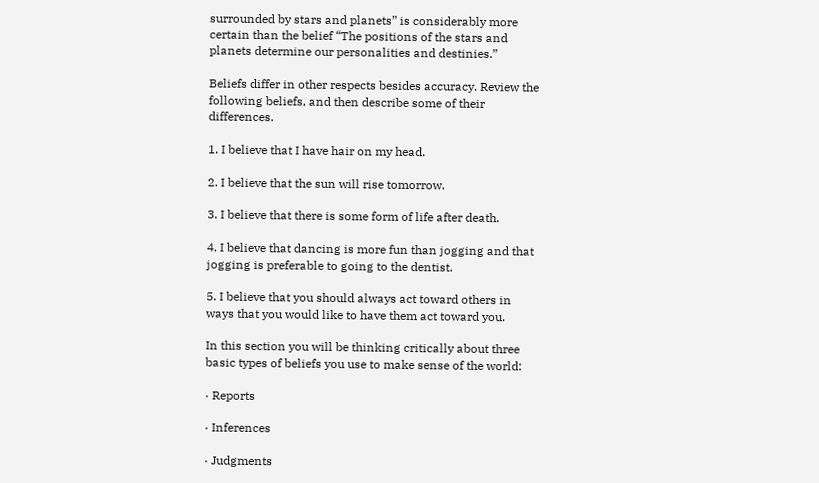surrounded by stars and planets” is considerably more certain than the belief “The positions of the stars and planets determine our personalities and destinies.”

Beliefs differ in other respects besides accuracy. Review the following beliefs, and then describe some of their differences.

1. I believe that I have hair on my head.

2. I believe that the sun will rise tomorrow.

3. I believe that there is some form of life after death.

4. I believe that dancing is more fun than jogging and that jogging is preferable to going to the dentist.

5. I believe that you should always act toward others in ways that you would like to have them act toward you.

In this section you will be thinking critically about three basic types of beliefs you use to make sense of the world:

· Reports

· Inferences

· Judgments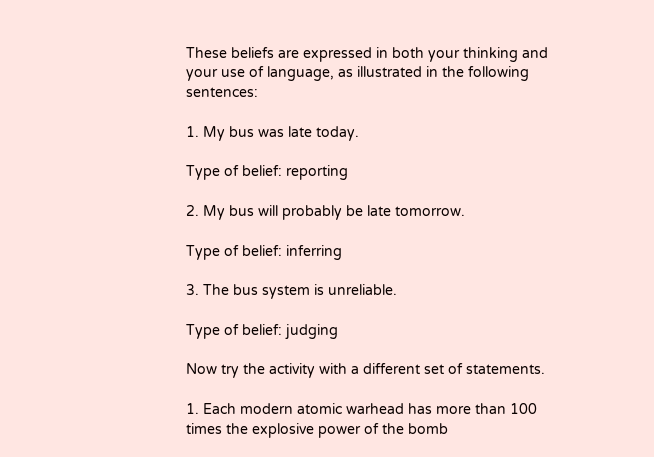These beliefs are expressed in both your thinking and your use of language, as illustrated in the following sentences:

1. My bus was late today.

Type of belief: reporting

2. My bus will probably be late tomorrow.

Type of belief: inferring

3. The bus system is unreliable.

Type of belief: judging

Now try the activity with a different set of statements.

1. Each modern atomic warhead has more than 100 times the explosive power of the bomb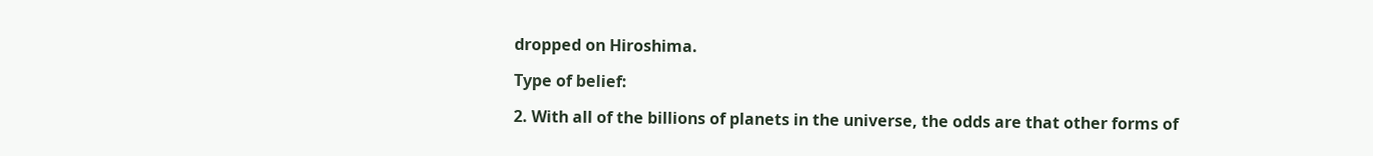dropped on Hiroshima.

Type of belief:

2. With all of the billions of planets in the universe, the odds are that other forms of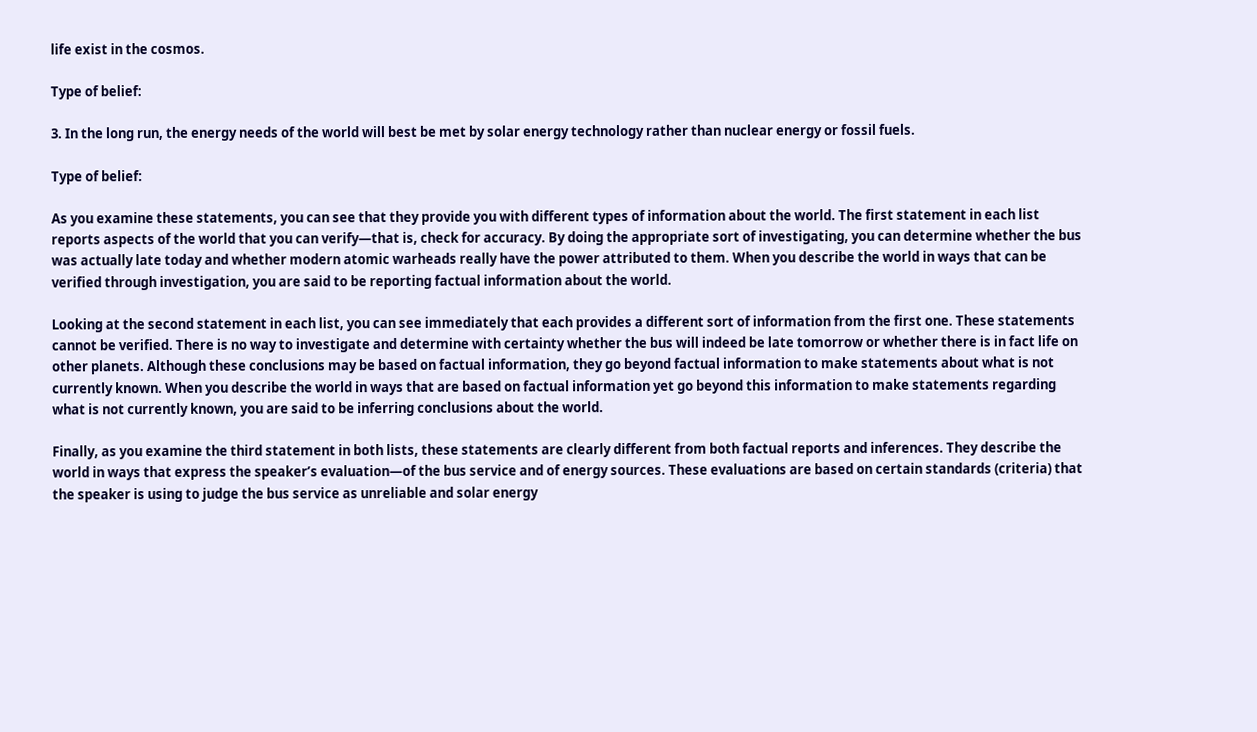life exist in the cosmos.

Type of belief:

3. In the long run, the energy needs of the world will best be met by solar energy technology rather than nuclear energy or fossil fuels.

Type of belief:

As you examine these statements, you can see that they provide you with different types of information about the world. The first statement in each list reports aspects of the world that you can verify—that is, check for accuracy. By doing the appropriate sort of investigating, you can determine whether the bus was actually late today and whether modern atomic warheads really have the power attributed to them. When you describe the world in ways that can be verified through investigation, you are said to be reporting factual information about the world.

Looking at the second statement in each list, you can see immediately that each provides a different sort of information from the first one. These statements cannot be verified. There is no way to investigate and determine with certainty whether the bus will indeed be late tomorrow or whether there is in fact life on other planets. Although these conclusions may be based on factual information, they go beyond factual information to make statements about what is not currently known. When you describe the world in ways that are based on factual information yet go beyond this information to make statements regarding what is not currently known, you are said to be inferring conclusions about the world.

Finally, as you examine the third statement in both lists, these statements are clearly different from both factual reports and inferences. They describe the world in ways that express the speaker’s evaluation—of the bus service and of energy sources. These evaluations are based on certain standards (criteria) that the speaker is using to judge the bus service as unreliable and solar energy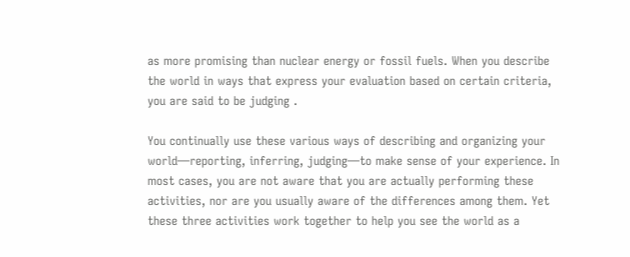as more promising than nuclear energy or fossil fuels. When you describe the world in ways that express your evaluation based on certain criteria, you are said to be judging .

You continually use these various ways of describing and organizing your world—reporting, inferring, judging—to make sense of your experience. In most cases, you are not aware that you are actually performing these activities, nor are you usually aware of the differences among them. Yet these three activities work together to help you see the world as a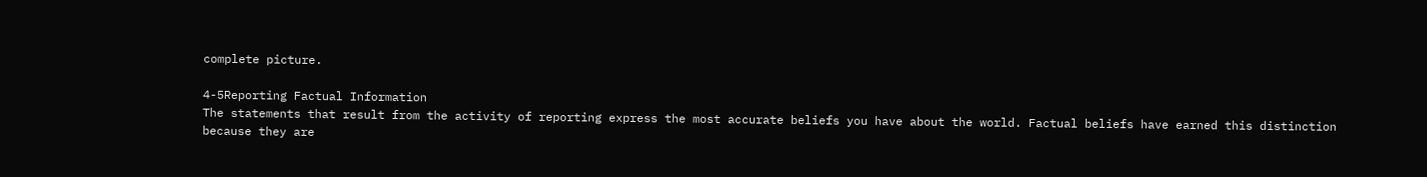complete picture.

4-5Reporting Factual Information
The statements that result from the activity of reporting express the most accurate beliefs you have about the world. Factual beliefs have earned this distinction because they are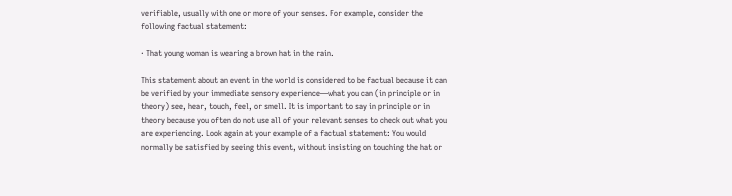verifiable, usually with one or more of your senses. For example, consider the following factual statement:

· That young woman is wearing a brown hat in the rain.

This statement about an event in the world is considered to be factual because it can be verified by your immediate sensory experience—what you can (in principle or in theory) see, hear, touch, feel, or smell. It is important to say in principle or in theory because you often do not use all of your relevant senses to check out what you are experiencing. Look again at your example of a factual statement: You would normally be satisfied by seeing this event, without insisting on touching the hat or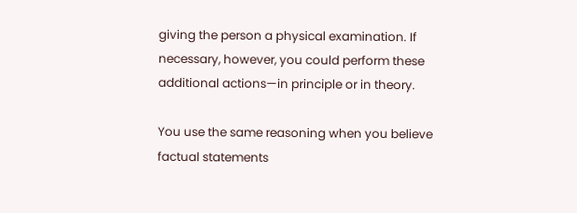giving the person a physical examination. If necessary, however, you could perform these additional actions—in principle or in theory.

You use the same reasoning when you believe factual statements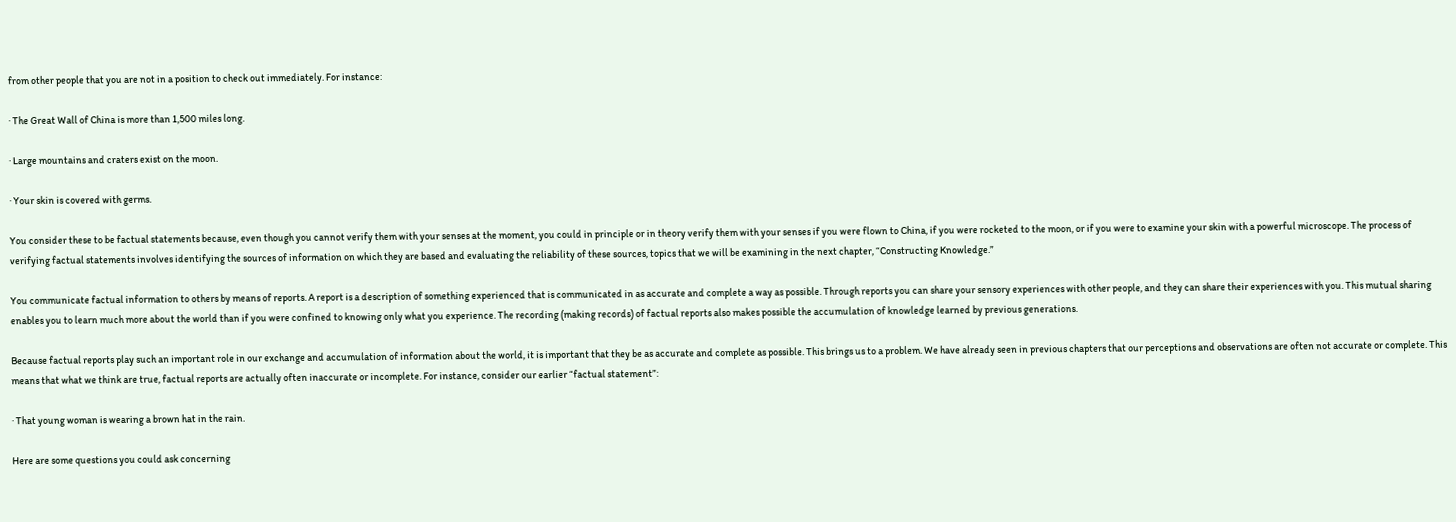from other people that you are not in a position to check out immediately. For instance:

· The Great Wall of China is more than 1,500 miles long.

· Large mountains and craters exist on the moon.

· Your skin is covered with germs.

You consider these to be factual statements because, even though you cannot verify them with your senses at the moment, you could in principle or in theory verify them with your senses if you were flown to China, if you were rocketed to the moon, or if you were to examine your skin with a powerful microscope. The process of verifying factual statements involves identifying the sources of information on which they are based and evaluating the reliability of these sources, topics that we will be examining in the next chapter, “Constructing Knowledge.”

You communicate factual information to others by means of reports. A report is a description of something experienced that is communicated in as accurate and complete a way as possible. Through reports you can share your sensory experiences with other people, and they can share their experiences with you. This mutual sharing enables you to learn much more about the world than if you were confined to knowing only what you experience. The recording (making records) of factual reports also makes possible the accumulation of knowledge learned by previous generations.

Because factual reports play such an important role in our exchange and accumulation of information about the world, it is important that they be as accurate and complete as possible. This brings us to a problem. We have already seen in previous chapters that our perceptions and observations are often not accurate or complete. This means that what we think are true, factual reports are actually often inaccurate or incomplete. For instance, consider our earlier “factual statement”:

· That young woman is wearing a brown hat in the rain.

Here are some questions you could ask concerning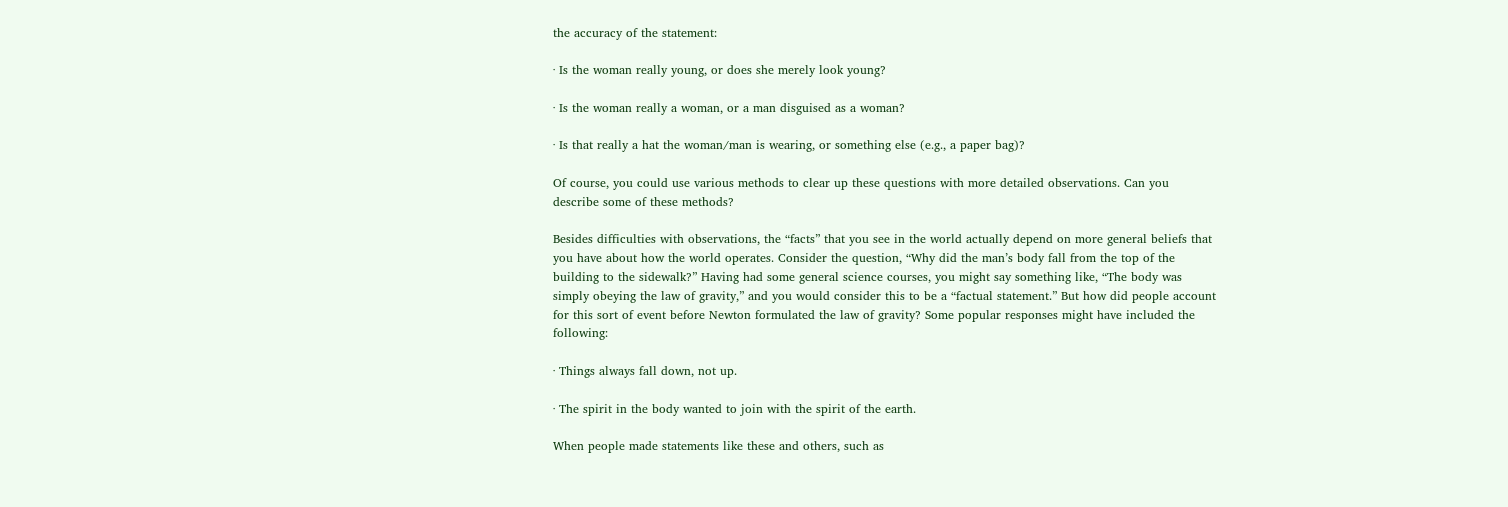the accuracy of the statement:

· Is the woman really young, or does she merely look young?

· Is the woman really a woman, or a man disguised as a woman?

· Is that really a hat the woman/man is wearing, or something else (e.g., a paper bag)?

Of course, you could use various methods to clear up these questions with more detailed observations. Can you describe some of these methods?

Besides difficulties with observations, the “facts” that you see in the world actually depend on more general beliefs that you have about how the world operates. Consider the question, “Why did the man’s body fall from the top of the building to the sidewalk?” Having had some general science courses, you might say something like, “The body was simply obeying the law of gravity,” and you would consider this to be a “factual statement.” But how did people account for this sort of event before Newton formulated the law of gravity? Some popular responses might have included the following:

· Things always fall down, not up.

· The spirit in the body wanted to join with the spirit of the earth.

When people made statements like these and others, such as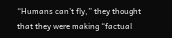“Humans can’t fly,” they thought that they were making “factual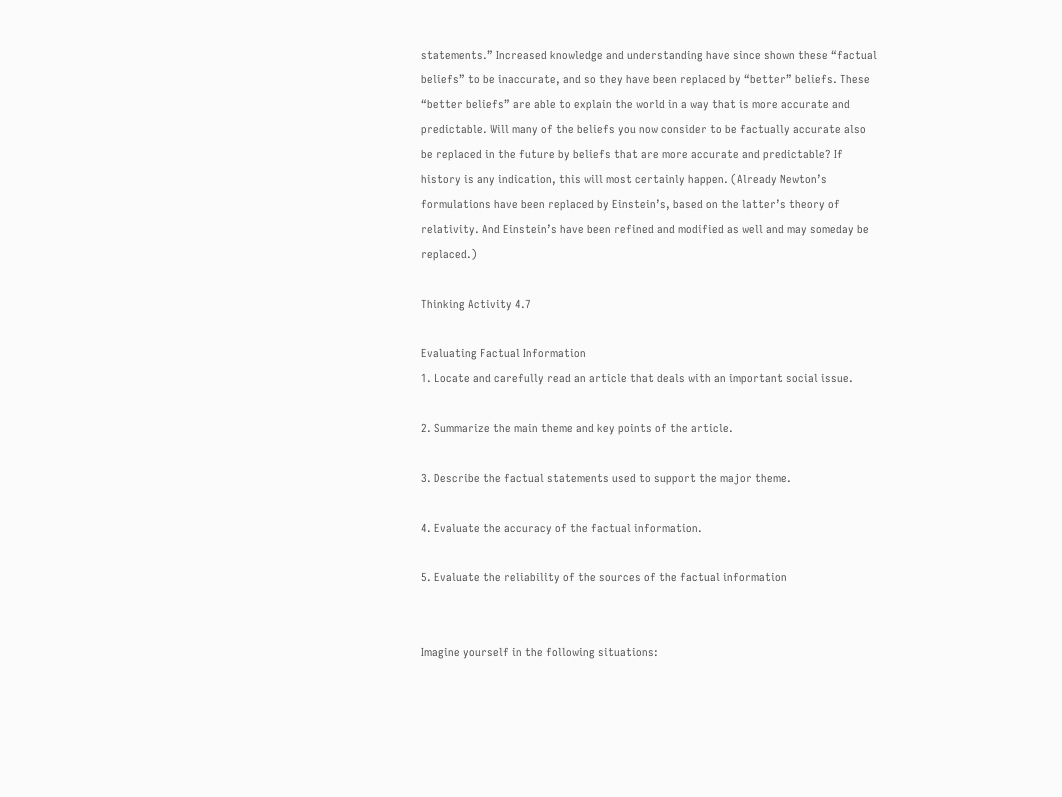statements.” Increased knowledge and understanding have since shown these “factual beliefs” to be inaccurate, and so they have been replaced by “better” beliefs. These “better beliefs” are able to explain the world in a way that is more accurate and predictable. Will many of the beliefs you now consider to be factually accurate also be replaced in the future by beliefs that are more accurate and predictable? If history is any indication, this will most certainly happen. (Already Newton’s formulations have been replaced by Einstein’s, based on the latter’s theory of relativity. And Einstein’s have been refined and modified as well and may someday be replaced.)

Thinking Activity 4.7

Evaluating Factual Information
1. Locate and carefully read an article that deals with an important social issue.

2. Summarize the main theme and key points of the article.

3. Describe the factual statements used to support the major theme.

4. Evaluate the accuracy of the factual information.

5. Evaluate the reliability of the sources of the factual information


Imagine yourself in the following situations: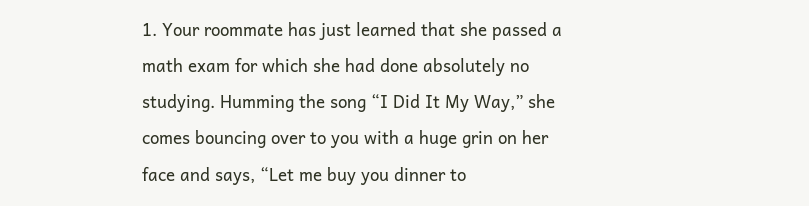1. Your roommate has just learned that she passed a math exam for which she had done absolutely no studying. Humming the song “I Did It My Way,” she comes bouncing over to you with a huge grin on her face and says, “Let me buy you dinner to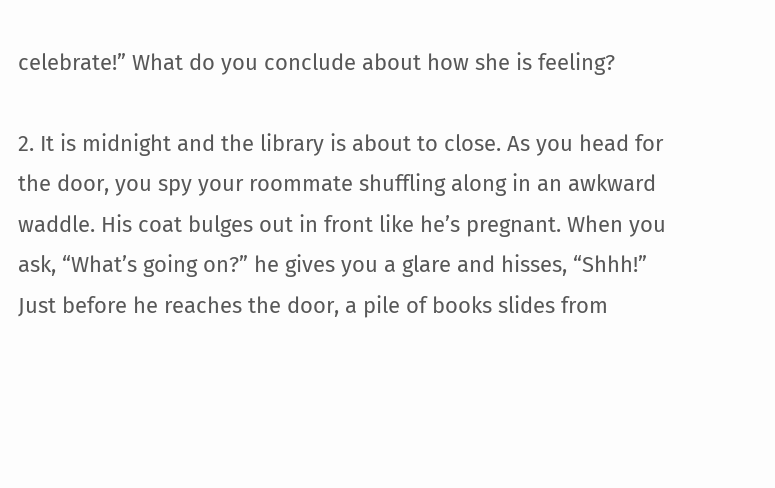celebrate!” What do you conclude about how she is feeling?

2. It is midnight and the library is about to close. As you head for the door, you spy your roommate shuffling along in an awkward waddle. His coat bulges out in front like he’s pregnant. When you ask, “What’s going on?” he gives you a glare and hisses, “Shhh!” Just before he reaches the door, a pile of books slides from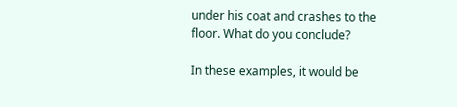under his coat and crashes to the floor. What do you conclude?

In these examples, it would be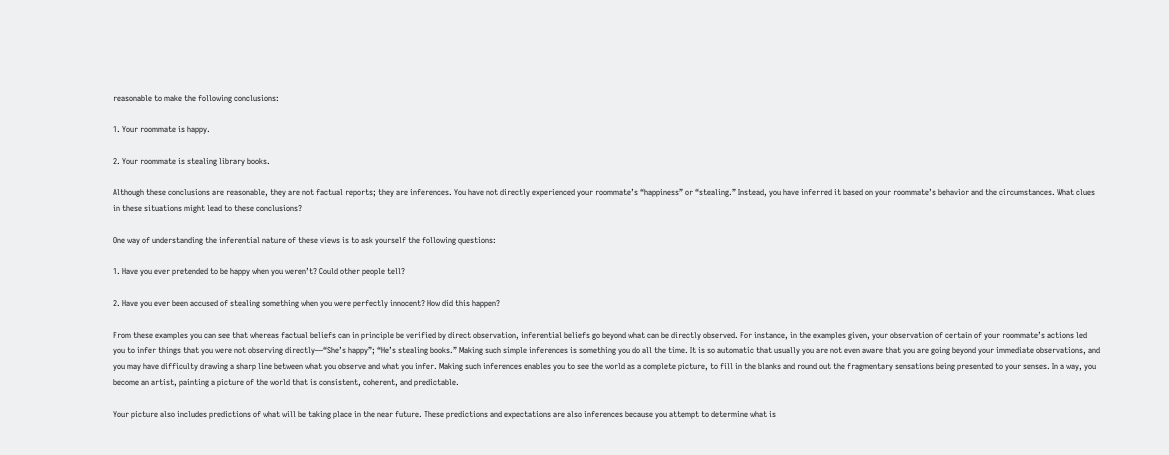reasonable to make the following conclusions:

1. Your roommate is happy.

2. Your roommate is stealing library books.

Although these conclusions are reasonable, they are not factual reports; they are inferences. You have not directly experienced your roommate’s “happiness” or “stealing.” Instead, you have inferred it based on your roommate’s behavior and the circumstances. What clues in these situations might lead to these conclusions?

One way of understanding the inferential nature of these views is to ask yourself the following questions:

1. Have you ever pretended to be happy when you weren’t? Could other people tell?

2. Have you ever been accused of stealing something when you were perfectly innocent? How did this happen?

From these examples you can see that whereas factual beliefs can in principle be verified by direct observation, inferential beliefs go beyond what can be directly observed. For instance, in the examples given, your observation of certain of your roommate’s actions led you to infer things that you were not observing directly—“She’s happy”; “He’s stealing books.” Making such simple inferences is something you do all the time. It is so automatic that usually you are not even aware that you are going beyond your immediate observations, and you may have difficulty drawing a sharp line between what you observe and what you infer. Making such inferences enables you to see the world as a complete picture, to fill in the blanks and round out the fragmentary sensations being presented to your senses. In a way, you become an artist, painting a picture of the world that is consistent, coherent, and predictable.

Your picture also includes predictions of what will be taking place in the near future. These predictions and expectations are also inferences because you attempt to determine what is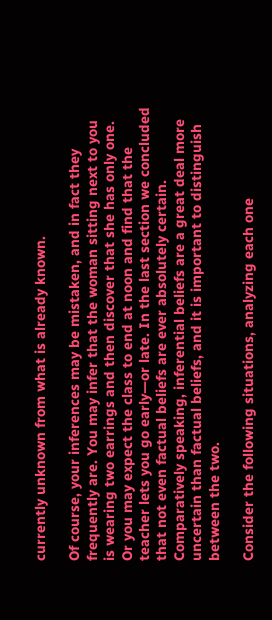currently unknown from what is already known.

Of course, your inferences may be mistaken, and in fact they frequently are. You may infer that the woman sitting next to you is wearing two earrings and then discover that she has only one. Or you may expect the class to end at noon and find that the teacher lets you go early—or late. In the last section we concluded that not even factual beliefs are ever absolutely certain. Comparatively speaking, inferential beliefs are a great deal more uncertain than factual beliefs, and it is important to distinguish between the two.

Consider the following situations, analyzing each one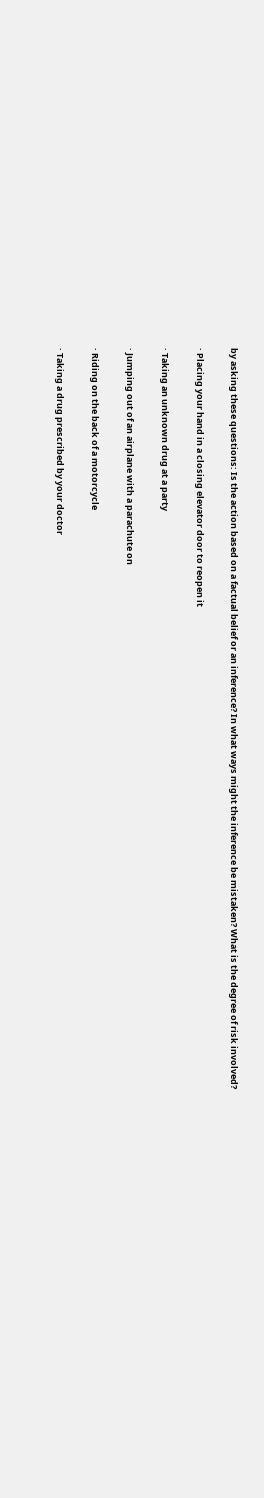by asking these questions: Is the action based on a factual belief or an inference? In what ways might the inference be mistaken? What is the degree of risk involved?

· Placing your hand in a closing elevator door to reopen it

· Taking an unknown drug at a party

· Jumping out of an airplane with a parachute on

· Riding on the back of a motorcycle

· Taking a drug prescribed by your doctor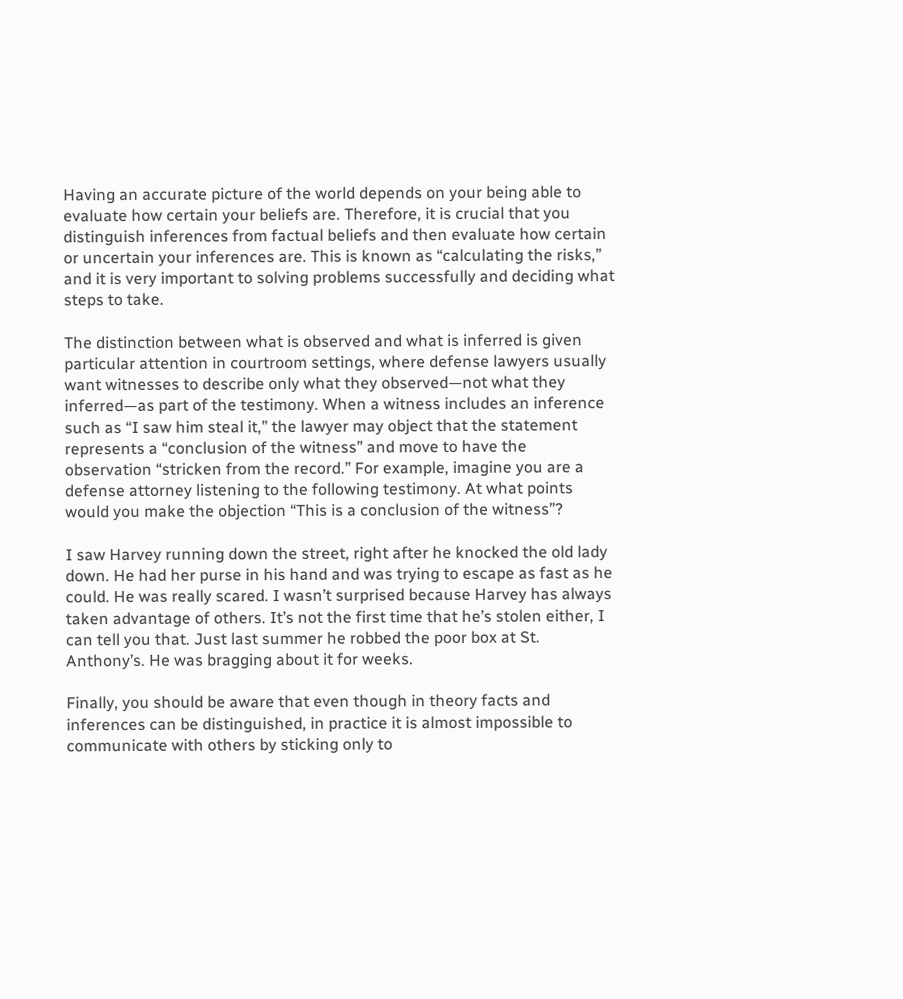Having an accurate picture of the world depends on your being able to evaluate how certain your beliefs are. Therefore, it is crucial that you distinguish inferences from factual beliefs and then evaluate how certain or uncertain your inferences are. This is known as “calculating the risks,” and it is very important to solving problems successfully and deciding what steps to take.

The distinction between what is observed and what is inferred is given particular attention in courtroom settings, where defense lawyers usually want witnesses to describe only what they observed—not what they inferred—as part of the testimony. When a witness includes an inference such as “I saw him steal it,” the lawyer may object that the statement represents a “conclusion of the witness” and move to have the observation “stricken from the record.” For example, imagine you are a defense attorney listening to the following testimony. At what points would you make the objection “This is a conclusion of the witness”?

I saw Harvey running down the street, right after he knocked the old lady down. He had her purse in his hand and was trying to escape as fast as he could. He was really scared. I wasn’t surprised because Harvey has always taken advantage of others. It’s not the first time that he’s stolen either, I can tell you that. Just last summer he robbed the poor box at St. Anthony’s. He was bragging about it for weeks.

Finally, you should be aware that even though in theory facts and inferences can be distinguished, in practice it is almost impossible to communicate with others by sticking only to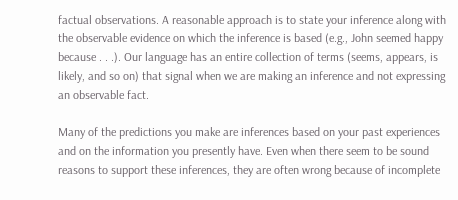factual observations. A reasonable approach is to state your inference along with the observable evidence on which the inference is based (e.g., John seemed happy because . . .). Our language has an entire collection of terms (seems, appears, is likely, and so on) that signal when we are making an inference and not expressing an observable fact.

Many of the predictions you make are inferences based on your past experiences and on the information you presently have. Even when there seem to be sound reasons to support these inferences, they are often wrong because of incomplete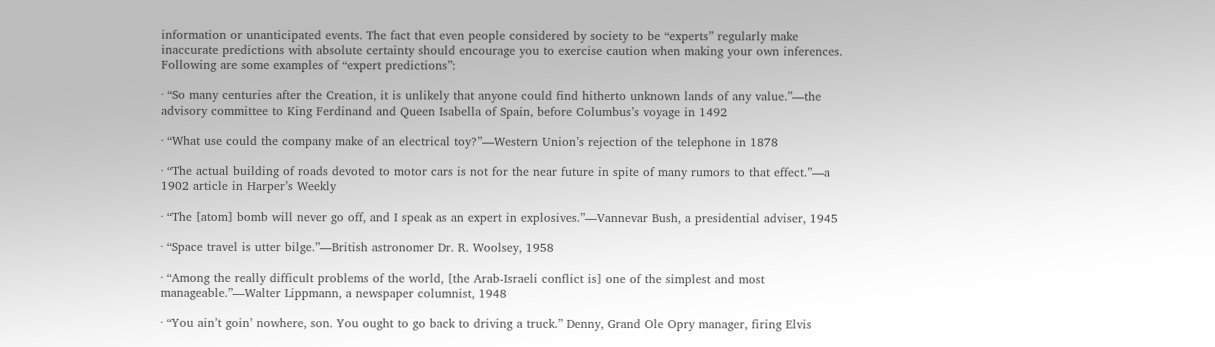information or unanticipated events. The fact that even people considered by society to be “experts” regularly make inaccurate predictions with absolute certainty should encourage you to exercise caution when making your own inferences. Following are some examples of “expert predictions”:

· “So many centuries after the Creation, it is unlikely that anyone could find hitherto unknown lands of any value.”—the advisory committee to King Ferdinand and Queen Isabella of Spain, before Columbus’s voyage in 1492

· “What use could the company make of an electrical toy?”—Western Union’s rejection of the telephone in 1878

· “The actual building of roads devoted to motor cars is not for the near future in spite of many rumors to that effect.”—a 1902 article in Harper’s Weekly

· “The [atom] bomb will never go off, and I speak as an expert in explosives.”—Vannevar Bush, a presidential adviser, 1945

· “Space travel is utter bilge.”—British astronomer Dr. R. Woolsey, 1958

· “Among the really difficult problems of the world, [the Arab-Israeli conflict is] one of the simplest and most manageable.”—Walter Lippmann, a newspaper columnist, 1948

· “You ain’t goin’ nowhere, son. You ought to go back to driving a truck.” Denny, Grand Ole Opry manager, firing Elvis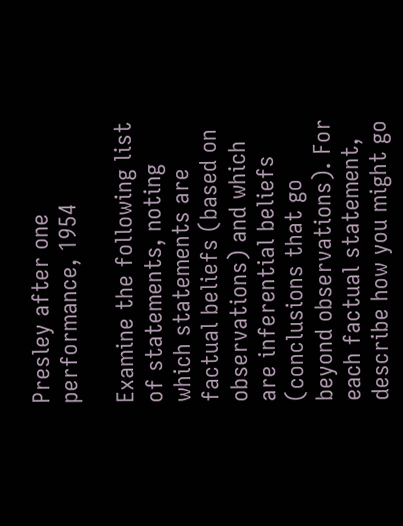Presley after one performance, 1954

Examine the following list of statements, noting which statements are factual beliefs (based on observations) and which are inferential beliefs (conclusions that go beyond observations). For each factual statement, describe how you might go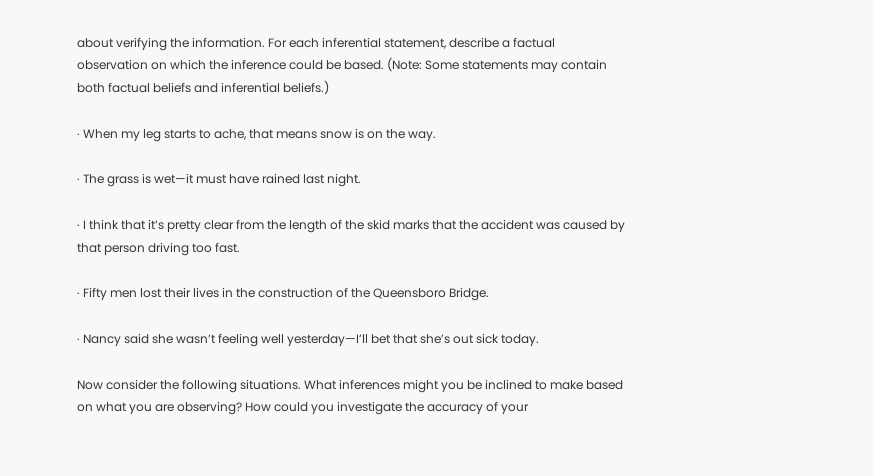about verifying the information. For each inferential statement, describe a factual observation on which the inference could be based. (Note: Some statements may contain both factual beliefs and inferential beliefs.)

· When my leg starts to ache, that means snow is on the way.

· The grass is wet—it must have rained last night.

· I think that it’s pretty clear from the length of the skid marks that the accident was caused by that person driving too fast.

· Fifty men lost their lives in the construction of the Queensboro Bridge.

· Nancy said she wasn’t feeling well yesterday—I’ll bet that she’s out sick today.

Now consider the following situations. What inferences might you be inclined to make based on what you are observing? How could you investigate the accuracy of your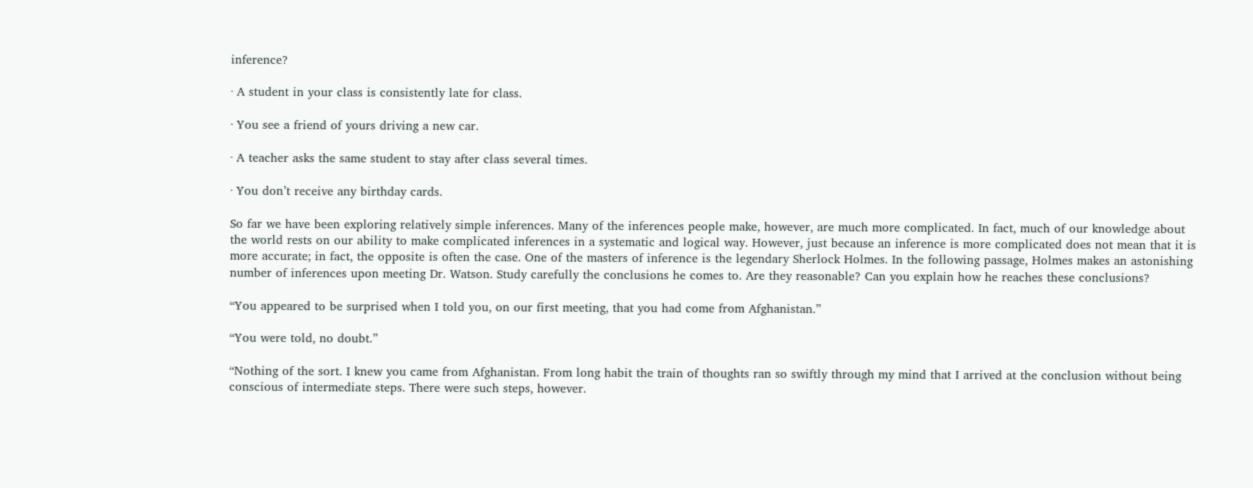inference?

· A student in your class is consistently late for class.

· You see a friend of yours driving a new car.

· A teacher asks the same student to stay after class several times.

· You don’t receive any birthday cards.

So far we have been exploring relatively simple inferences. Many of the inferences people make, however, are much more complicated. In fact, much of our knowledge about the world rests on our ability to make complicated inferences in a systematic and logical way. However, just because an inference is more complicated does not mean that it is more accurate; in fact, the opposite is often the case. One of the masters of inference is the legendary Sherlock Holmes. In the following passage, Holmes makes an astonishing number of inferences upon meeting Dr. Watson. Study carefully the conclusions he comes to. Are they reasonable? Can you explain how he reaches these conclusions?

“You appeared to be surprised when I told you, on our first meeting, that you had come from Afghanistan.”

“You were told, no doubt.”

“Nothing of the sort. I knew you came from Afghanistan. From long habit the train of thoughts ran so swiftly through my mind that I arrived at the conclusion without being conscious of intermediate steps. There were such steps, however.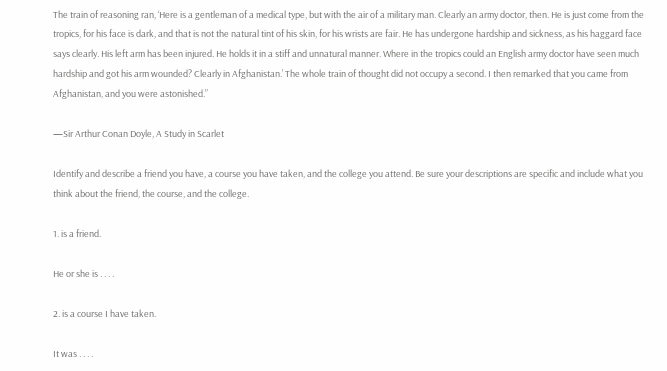The train of reasoning ran, ‘Here is a gentleman of a medical type, but with the air of a military man. Clearly an army doctor, then. He is just come from the tropics, for his face is dark, and that is not the natural tint of his skin, for his wrists are fair. He has undergone hardship and sickness, as his haggard face says clearly. His left arm has been injured. He holds it in a stiff and unnatural manner. Where in the tropics could an English army doctor have seen much hardship and got his arm wounded? Clearly in Afghanistan.’ The whole train of thought did not occupy a second. I then remarked that you came from Afghanistan, and you were astonished.”

—Sir Arthur Conan Doyle, A Study in Scarlet

Identify and describe a friend you have, a course you have taken, and the college you attend. Be sure your descriptions are specific and include what you think about the friend, the course, and the college.

1. is a friend.

He or she is . . . .

2. is a course I have taken.

It was . . . .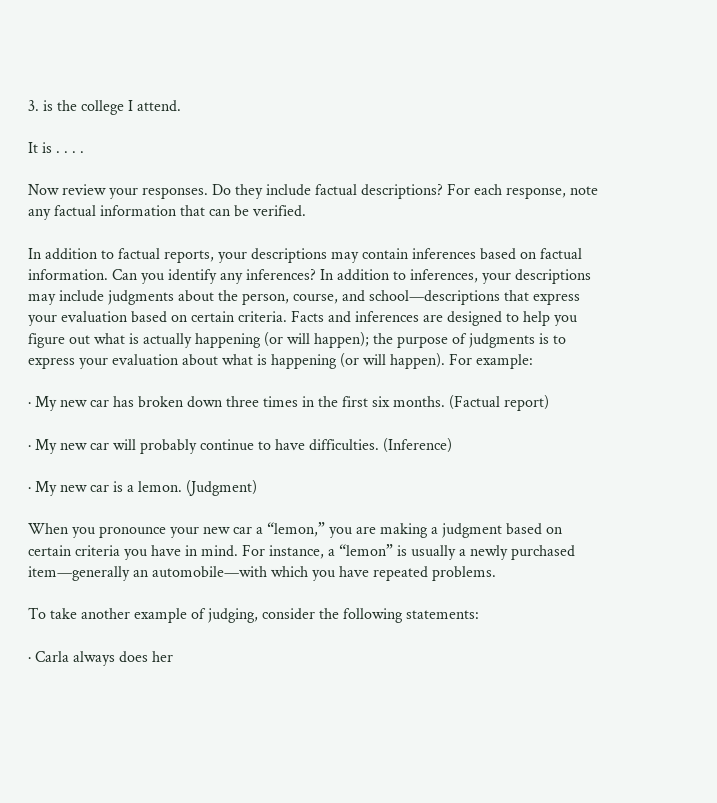3. is the college I attend.

It is . . . .

Now review your responses. Do they include factual descriptions? For each response, note any factual information that can be verified.

In addition to factual reports, your descriptions may contain inferences based on factual information. Can you identify any inferences? In addition to inferences, your descriptions may include judgments about the person, course, and school—descriptions that express your evaluation based on certain criteria. Facts and inferences are designed to help you figure out what is actually happening (or will happen); the purpose of judgments is to express your evaluation about what is happening (or will happen). For example:

· My new car has broken down three times in the first six months. (Factual report)

· My new car will probably continue to have difficulties. (Inference)

· My new car is a lemon. (Judgment)

When you pronounce your new car a “lemon,” you are making a judgment based on certain criteria you have in mind. For instance, a “lemon” is usually a newly purchased item—generally an automobile—with which you have repeated problems.

To take another example of judging, consider the following statements:

· Carla always does her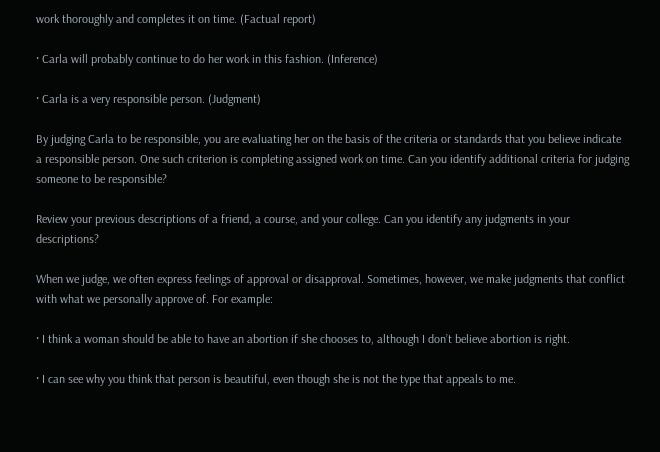work thoroughly and completes it on time. (Factual report)

· Carla will probably continue to do her work in this fashion. (Inference)

· Carla is a very responsible person. (Judgment)

By judging Carla to be responsible, you are evaluating her on the basis of the criteria or standards that you believe indicate a responsible person. One such criterion is completing assigned work on time. Can you identify additional criteria for judging someone to be responsible?

Review your previous descriptions of a friend, a course, and your college. Can you identify any judgments in your descriptions?

When we judge, we often express feelings of approval or disapproval. Sometimes, however, we make judgments that conflict with what we personally approve of. For example:

· I think a woman should be able to have an abortion if she chooses to, although I don’t believe abortion is right.

· I can see why you think that person is beautiful, even though she is not the type that appeals to me.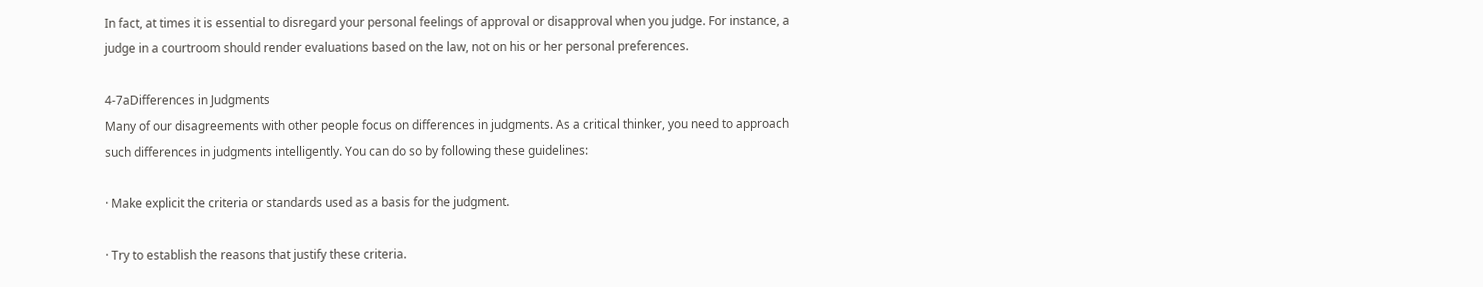In fact, at times it is essential to disregard your personal feelings of approval or disapproval when you judge. For instance, a judge in a courtroom should render evaluations based on the law, not on his or her personal preferences.

4-7aDifferences in Judgments
Many of our disagreements with other people focus on differences in judgments. As a critical thinker, you need to approach such differences in judgments intelligently. You can do so by following these guidelines:

· Make explicit the criteria or standards used as a basis for the judgment.

· Try to establish the reasons that justify these criteria.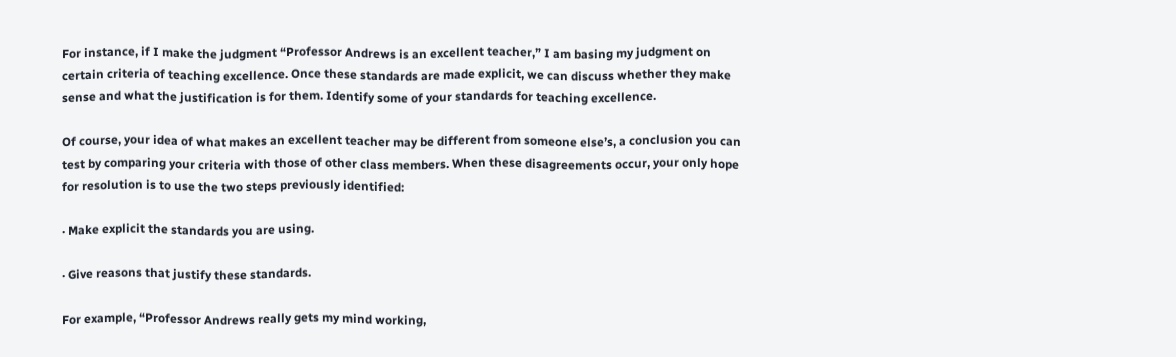For instance, if I make the judgment “Professor Andrews is an excellent teacher,” I am basing my judgment on certain criteria of teaching excellence. Once these standards are made explicit, we can discuss whether they make sense and what the justification is for them. Identify some of your standards for teaching excellence.

Of course, your idea of what makes an excellent teacher may be different from someone else’s, a conclusion you can test by comparing your criteria with those of other class members. When these disagreements occur, your only hope for resolution is to use the two steps previously identified:

· Make explicit the standards you are using.

· Give reasons that justify these standards.

For example, “Professor Andrews really gets my mind working,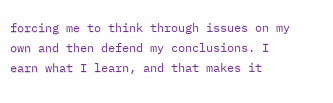forcing me to think through issues on my own and then defend my conclusions. I earn what I learn, and that makes it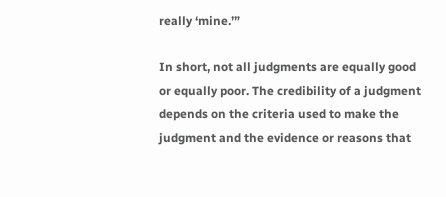really ‘mine.’”

In short, not all judgments are equally good or equally poor. The credibility of a judgment depends on the criteria used to make the judgment and the evidence or reasons that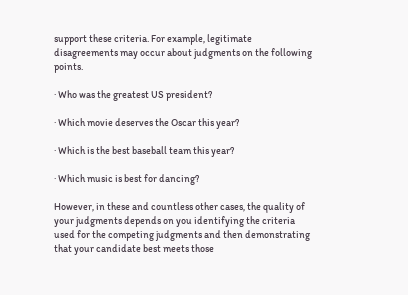support these criteria. For example, legitimate disagreements may occur about judgments on the following points.

· Who was the greatest US president?

· Which movie deserves the Oscar this year?

· Which is the best baseball team this year?

· Which music is best for dancing?

However, in these and countless other cases, the quality of your judgments depends on you identifying the criteria used for the competing judgments and then demonstrating that your candidate best meets those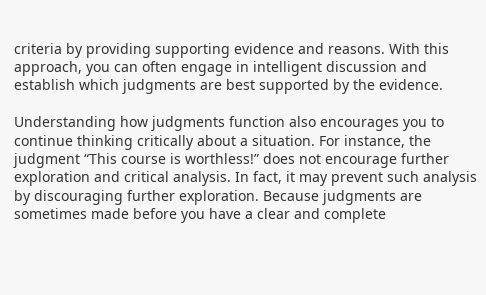criteria by providing supporting evidence and reasons. With this approach, you can often engage in intelligent discussion and establish which judgments are best supported by the evidence.

Understanding how judgments function also encourages you to continue thinking critically about a situation. For instance, the judgment “This course is worthless!” does not encourage further exploration and critical analysis. In fact, it may prevent such analysis by discouraging further exploration. Because judgments are sometimes made before you have a clear and complete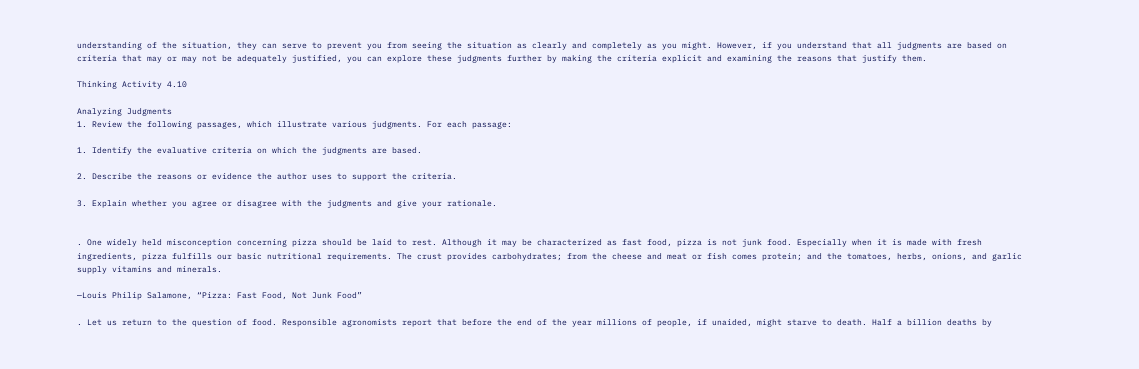understanding of the situation, they can serve to prevent you from seeing the situation as clearly and completely as you might. However, if you understand that all judgments are based on criteria that may or may not be adequately justified, you can explore these judgments further by making the criteria explicit and examining the reasons that justify them.

Thinking Activity 4.10

Analyzing Judgments
1. Review the following passages, which illustrate various judgments. For each passage:

1. Identify the evaluative criteria on which the judgments are based.

2. Describe the reasons or evidence the author uses to support the criteria.

3. Explain whether you agree or disagree with the judgments and give your rationale.


. One widely held misconception concerning pizza should be laid to rest. Although it may be characterized as fast food, pizza is not junk food. Especially when it is made with fresh ingredients, pizza fulfills our basic nutritional requirements. The crust provides carbohydrates; from the cheese and meat or fish comes protein; and the tomatoes, herbs, onions, and garlic supply vitamins and minerals.

—Louis Philip Salamone, “Pizza: Fast Food, Not Junk Food”

. Let us return to the question of food. Responsible agronomists report that before the end of the year millions of people, if unaided, might starve to death. Half a billion deaths by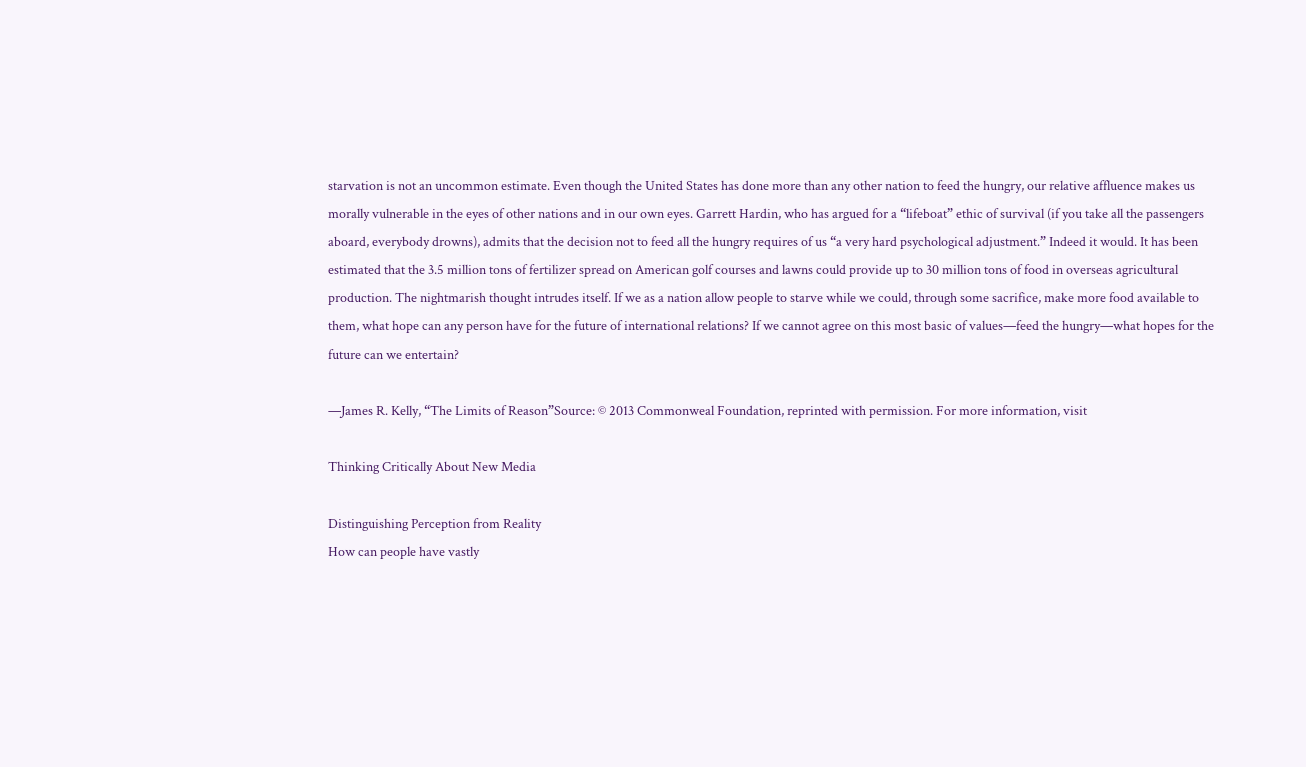starvation is not an uncommon estimate. Even though the United States has done more than any other nation to feed the hungry, our relative affluence makes us morally vulnerable in the eyes of other nations and in our own eyes. Garrett Hardin, who has argued for a “lifeboat” ethic of survival (if you take all the passengers aboard, everybody drowns), admits that the decision not to feed all the hungry requires of us “a very hard psychological adjustment.” Indeed it would. It has been estimated that the 3.5 million tons of fertilizer spread on American golf courses and lawns could provide up to 30 million tons of food in overseas agricultural production. The nightmarish thought intrudes itself. If we as a nation allow people to starve while we could, through some sacrifice, make more food available to them, what hope can any person have for the future of international relations? If we cannot agree on this most basic of values—feed the hungry—what hopes for the future can we entertain?

—James R. Kelly, “The Limits of Reason”Source: © 2013 Commonweal Foundation, reprinted with permission. For more information, visit

Thinking Critically About New Media

Distinguishing Perception from Reality
How can people have vastly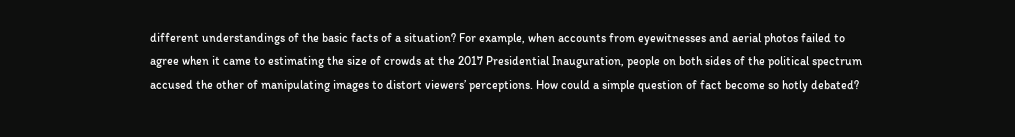different understandings of the basic facts of a situation? For example, when accounts from eyewitnesses and aerial photos failed to agree when it came to estimating the size of crowds at the 2017 Presidential Inauguration, people on both sides of the political spectrum accused the other of manipulating images to distort viewers’ perceptions. How could a simple question of fact become so hotly debated?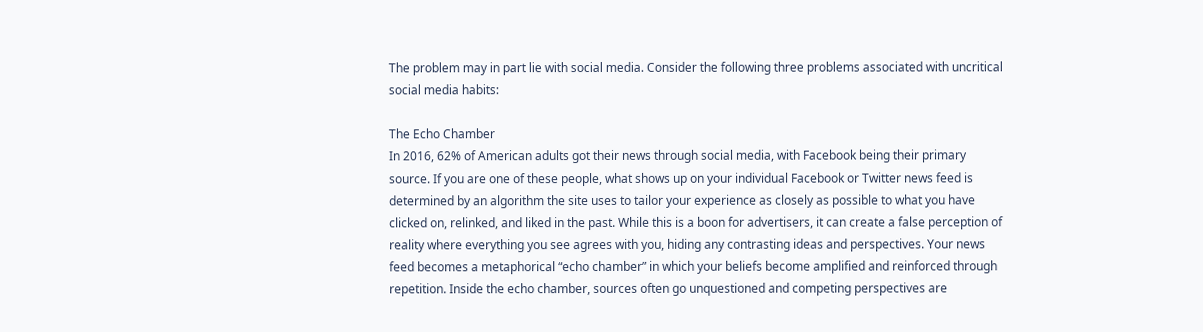The problem may in part lie with social media. Consider the following three problems associated with uncritical social media habits:

The Echo Chamber
In 2016, 62% of American adults got their news through social media, with Facebook being their primary source. If you are one of these people, what shows up on your individual Facebook or Twitter news feed is determined by an algorithm the site uses to tailor your experience as closely as possible to what you have clicked on, relinked, and liked in the past. While this is a boon for advertisers, it can create a false perception of reality where everything you see agrees with you, hiding any contrasting ideas and perspectives. Your news feed becomes a metaphorical “echo chamber” in which your beliefs become amplified and reinforced through repetition. Inside the echo chamber, sources often go unquestioned and competing perspectives are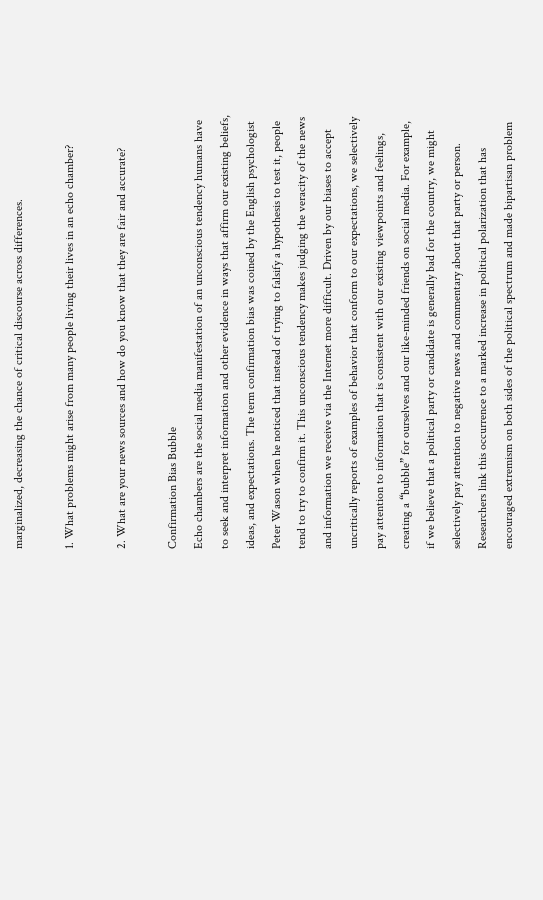marginalized, decreasing the chance of critical discourse across differences.

1. What problems might arise from many people living their lives in an echo chamber?

2. What are your news sources and how do you know that they are fair and accurate?

Confirmation Bias Bubble
Echo chambers are the social media manifestation of an unconscious tendency humans have to seek and interpret information and other evidence in ways that affirm our existing beliefs, ideas, and expectations. The term confirmation bias was coined by the English psychologist Peter Wason when he noticed that instead of trying to falsify a hypothesis to test it, people tend to try to confirm it. This unconscious tendency makes judging the veracity of the news and information we receive via the Internet more difficult. Driven by our biases to accept uncritically reports of examples of behavior that conform to our expectations, we selectively pay attention to information that is consistent with our existing viewpoints and feelings, creating a “bubble” for ourselves and our like-minded friends on social media. For example, if we believe that a political party or candidate is generally bad for the country, we might selectively pay attention to negative news and commentary about that party or person. Researchers link this occurrence to a marked increase in political polarization that has encouraged extremism on both sides of the political spectrum and made bipartisan problem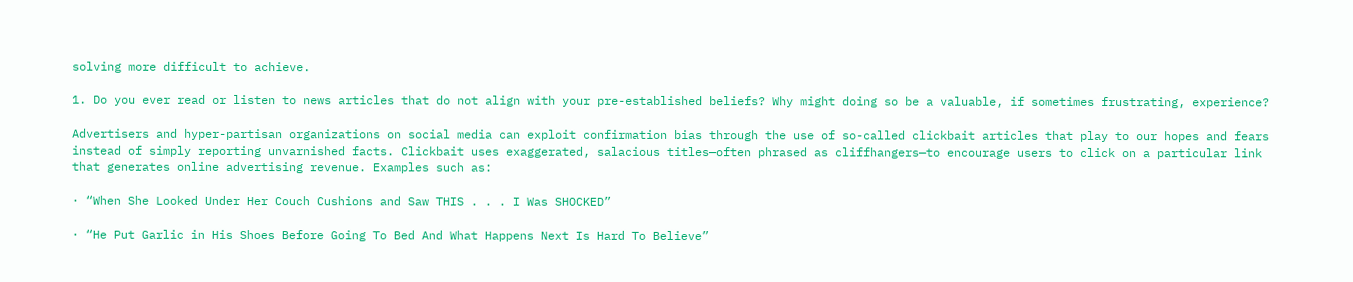solving more difficult to achieve.

1. Do you ever read or listen to news articles that do not align with your pre-established beliefs? Why might doing so be a valuable, if sometimes frustrating, experience?

Advertisers and hyper-partisan organizations on social media can exploit confirmation bias through the use of so-called clickbait articles that play to our hopes and fears instead of simply reporting unvarnished facts. Clickbait uses exaggerated, salacious titles—often phrased as cliffhangers—to encourage users to click on a particular link that generates online advertising revenue. Examples such as:

· “When She Looked Under Her Couch Cushions and Saw THIS . . . I Was SHOCKED”

· “He Put Garlic in His Shoes Before Going To Bed And What Happens Next Is Hard To Believe”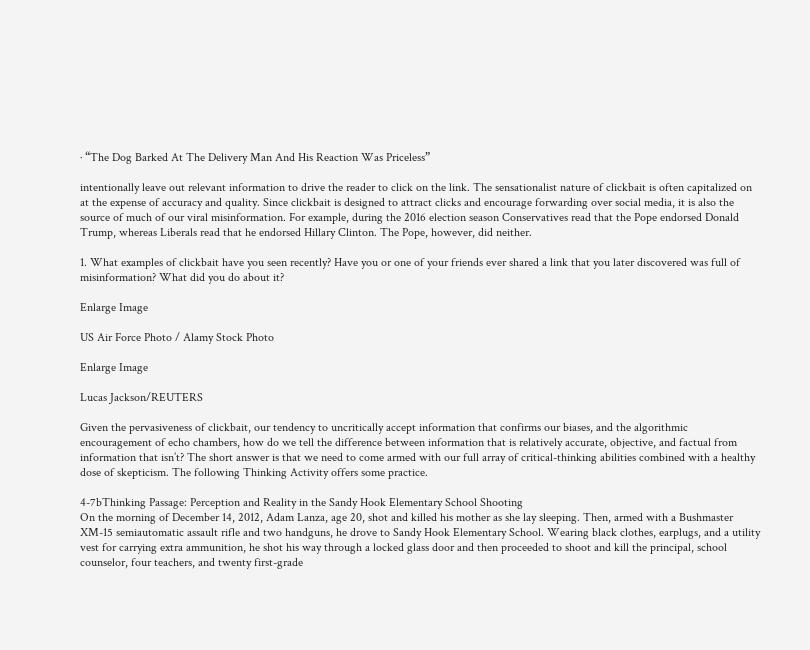· “The Dog Barked At The Delivery Man And His Reaction Was Priceless”

intentionally leave out relevant information to drive the reader to click on the link. The sensationalist nature of clickbait is often capitalized on at the expense of accuracy and quality. Since clickbait is designed to attract clicks and encourage forwarding over social media, it is also the source of much of our viral misinformation. For example, during the 2016 election season Conservatives read that the Pope endorsed Donald Trump, whereas Liberals read that he endorsed Hillary Clinton. The Pope, however, did neither.

1. What examples of clickbait have you seen recently? Have you or one of your friends ever shared a link that you later discovered was full of misinformation? What did you do about it?

Enlarge Image

US Air Force Photo / Alamy Stock Photo

Enlarge Image

Lucas Jackson/REUTERS

Given the pervasiveness of clickbait, our tendency to uncritically accept information that confirms our biases, and the algorithmic encouragement of echo chambers, how do we tell the difference between information that is relatively accurate, objective, and factual from information that isn’t? The short answer is that we need to come armed with our full array of critical-thinking abilities combined with a healthy dose of skepticism. The following Thinking Activity offers some practice.

4-7bThinking Passage: Perception and Reality in the Sandy Hook Elementary School Shooting
On the morning of December 14, 2012, Adam Lanza, age 20, shot and killed his mother as she lay sleeping. Then, armed with a Bushmaster XM-15 semiautomatic assault rifle and two handguns, he drove to Sandy Hook Elementary School. Wearing black clothes, earplugs, and a utility vest for carrying extra ammunition, he shot his way through a locked glass door and then proceeded to shoot and kill the principal, school counselor, four teachers, and twenty first-grade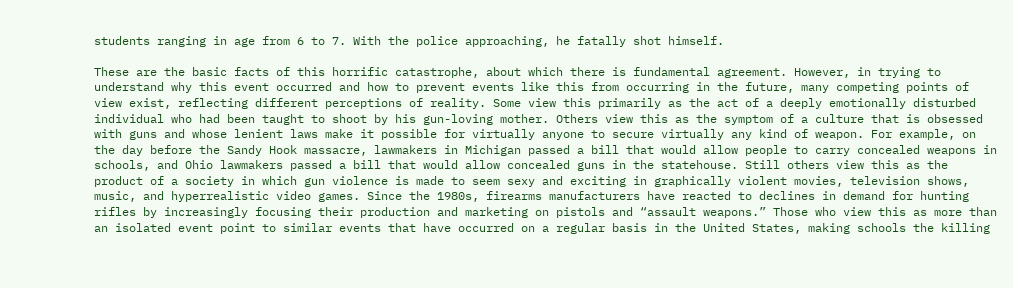students ranging in age from 6 to 7. With the police approaching, he fatally shot himself.

These are the basic facts of this horrific catastrophe, about which there is fundamental agreement. However, in trying to understand why this event occurred and how to prevent events like this from occurring in the future, many competing points of view exist, reflecting different perceptions of reality. Some view this primarily as the act of a deeply emotionally disturbed individual who had been taught to shoot by his gun-loving mother. Others view this as the symptom of a culture that is obsessed with guns and whose lenient laws make it possible for virtually anyone to secure virtually any kind of weapon. For example, on the day before the Sandy Hook massacre, lawmakers in Michigan passed a bill that would allow people to carry concealed weapons in schools, and Ohio lawmakers passed a bill that would allow concealed guns in the statehouse. Still others view this as the product of a society in which gun violence is made to seem sexy and exciting in graphically violent movies, television shows, music, and hyperrealistic video games. Since the 1980s, firearms manufacturers have reacted to declines in demand for hunting rifles by increasingly focusing their production and marketing on pistols and “assault weapons.” Those who view this as more than an isolated event point to similar events that have occurred on a regular basis in the United States, making schools the killing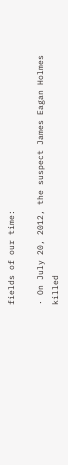fields of our time:

· On July 20, 2012, the suspect James Eagan Holmes killed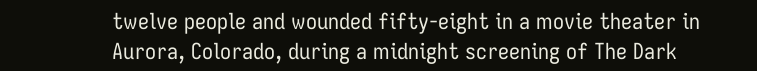twelve people and wounded fifty-eight in a movie theater in Aurora, Colorado, during a midnight screening of The Dark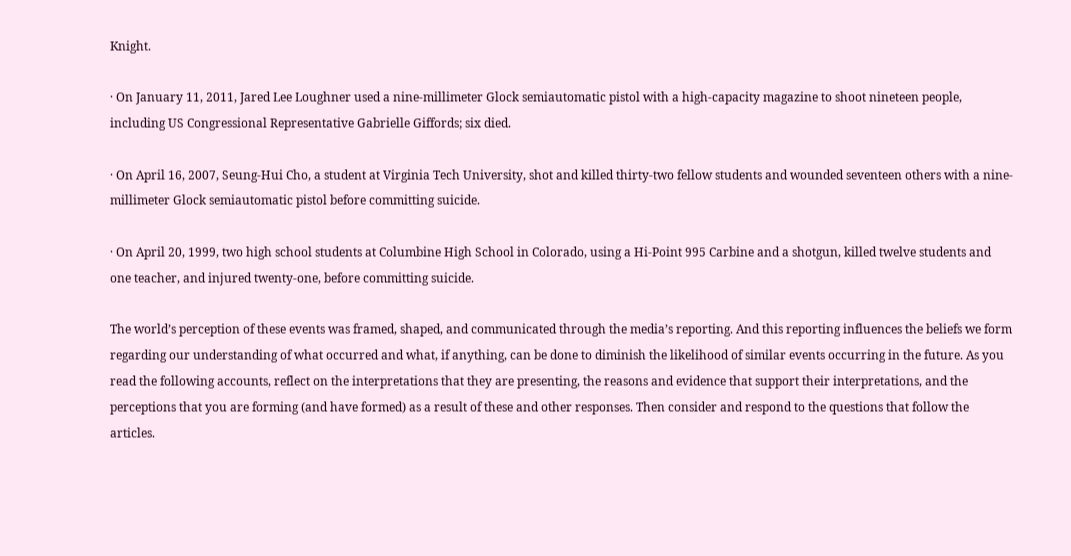Knight.

· On January 11, 2011, Jared Lee Loughner used a nine-millimeter Glock semiautomatic pistol with a high-capacity magazine to shoot nineteen people, including US Congressional Representative Gabrielle Giffords; six died.

· On April 16, 2007, Seung-Hui Cho, a student at Virginia Tech University, shot and killed thirty-two fellow students and wounded seventeen others with a nine-millimeter Glock semiautomatic pistol before committing suicide.

· On April 20, 1999, two high school students at Columbine High School in Colorado, using a Hi-Point 995 Carbine and a shotgun, killed twelve students and one teacher, and injured twenty-one, before committing suicide.

The world’s perception of these events was framed, shaped, and communicated through the media’s reporting. And this reporting influences the beliefs we form regarding our understanding of what occurred and what, if anything, can be done to diminish the likelihood of similar events occurring in the future. As you read the following accounts, reflect on the interpretations that they are presenting, the reasons and evidence that support their interpretations, and the perceptions that you are forming (and have formed) as a result of these and other responses. Then consider and respond to the questions that follow the articles.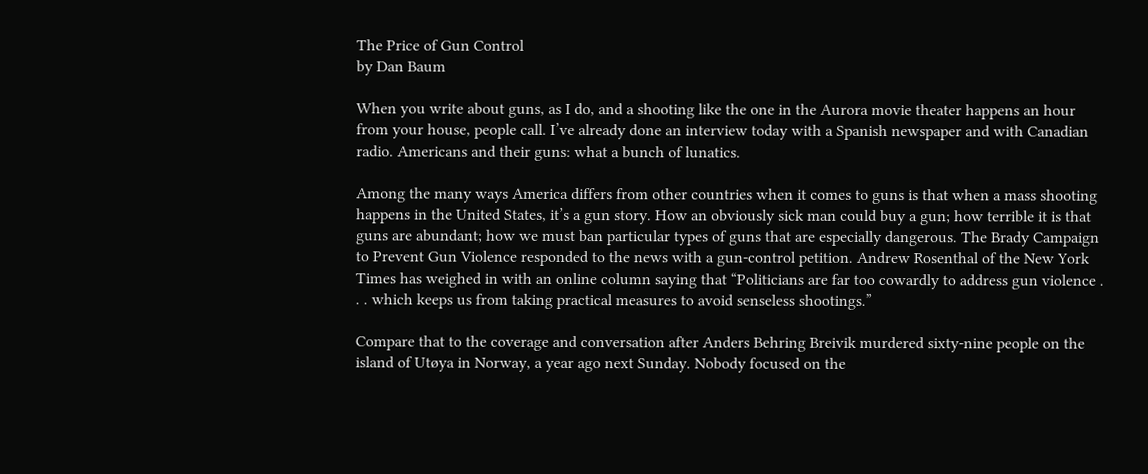The Price of Gun Control
by Dan Baum

When you write about guns, as I do, and a shooting like the one in the Aurora movie theater happens an hour from your house, people call. I’ve already done an interview today with a Spanish newspaper and with Canadian radio. Americans and their guns: what a bunch of lunatics.

Among the many ways America differs from other countries when it comes to guns is that when a mass shooting happens in the United States, it’s a gun story. How an obviously sick man could buy a gun; how terrible it is that guns are abundant; how we must ban particular types of guns that are especially dangerous. The Brady Campaign to Prevent Gun Violence responded to the news with a gun-control petition. Andrew Rosenthal of the New York Times has weighed in with an online column saying that “Politicians are far too cowardly to address gun violence . . . which keeps us from taking practical measures to avoid senseless shootings.”

Compare that to the coverage and conversation after Anders Behring Breivik murdered sixty-nine people on the island of Utøya in Norway, a year ago next Sunday. Nobody focused on the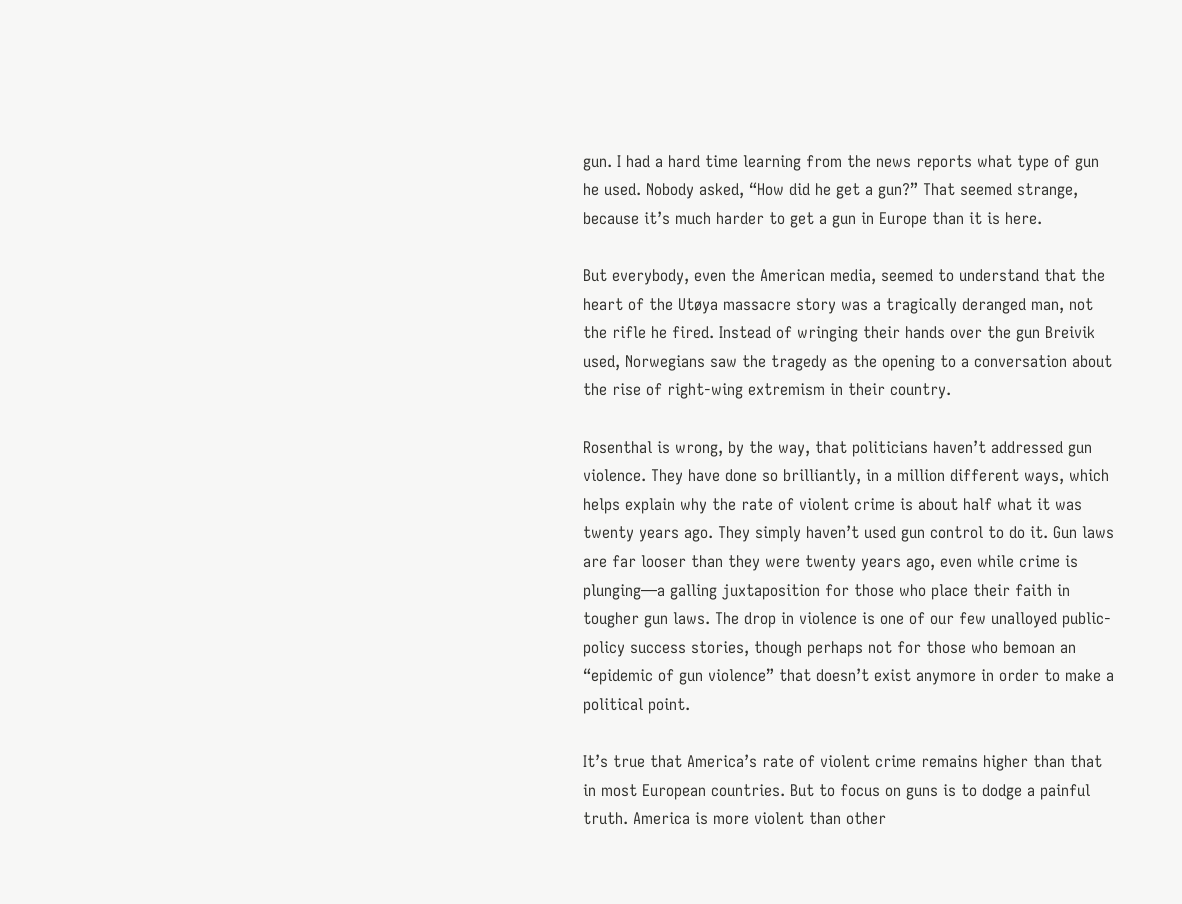gun. I had a hard time learning from the news reports what type of gun he used. Nobody asked, “How did he get a gun?” That seemed strange, because it’s much harder to get a gun in Europe than it is here.

But everybody, even the American media, seemed to understand that the heart of the Utøya massacre story was a tragically deranged man, not the rifle he fired. Instead of wringing their hands over the gun Breivik used, Norwegians saw the tragedy as the opening to a conversation about the rise of right-wing extremism in their country.

Rosenthal is wrong, by the way, that politicians haven’t addressed gun violence. They have done so brilliantly, in a million different ways, which helps explain why the rate of violent crime is about half what it was twenty years ago. They simply haven’t used gun control to do it. Gun laws are far looser than they were twenty years ago, even while crime is plunging—a galling juxtaposition for those who place their faith in tougher gun laws. The drop in violence is one of our few unalloyed public-policy success stories, though perhaps not for those who bemoan an “epidemic of gun violence” that doesn’t exist anymore in order to make a political point.

It’s true that America’s rate of violent crime remains higher than that in most European countries. But to focus on guns is to dodge a painful truth. America is more violent than other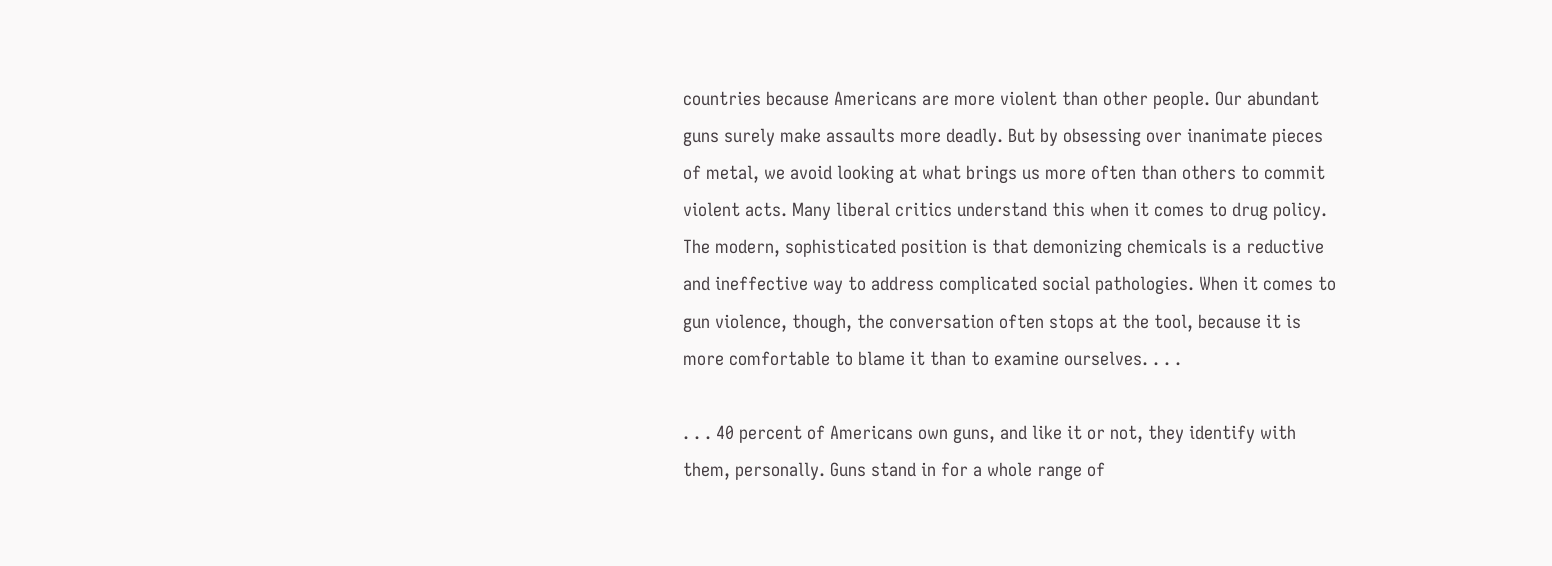countries because Americans are more violent than other people. Our abundant guns surely make assaults more deadly. But by obsessing over inanimate pieces of metal, we avoid looking at what brings us more often than others to commit violent acts. Many liberal critics understand this when it comes to drug policy. The modern, sophisticated position is that demonizing chemicals is a reductive and ineffective way to address complicated social pathologies. When it comes to gun violence, though, the conversation often stops at the tool, because it is more comfortable to blame it than to examine ourselves. . . .

. . . 40 percent of Americans own guns, and like it or not, they identify with them, personally. Guns stand in for a whole range of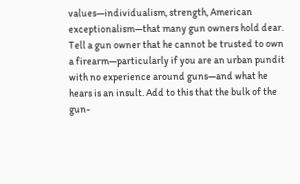values—individualism, strength, American exceptionalism—that many gun owners hold dear. Tell a gun owner that he cannot be trusted to own a firearm—particularly if you are an urban pundit with no experience around guns—and what he hears is an insult. Add to this that the bulk of the gun-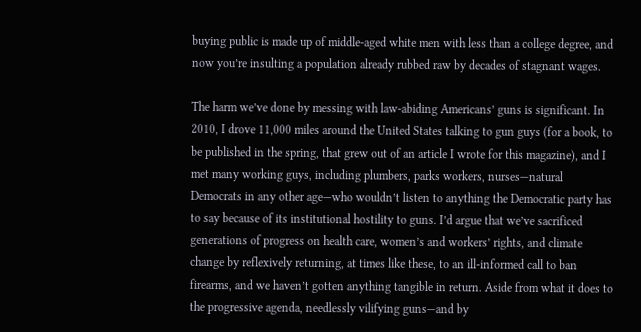buying public is made up of middle-aged white men with less than a college degree, and now you’re insulting a population already rubbed raw by decades of stagnant wages.

The harm we’ve done by messing with law-abiding Americans’ guns is significant. In 2010, I drove 11,000 miles around the United States talking to gun guys (for a book, to be published in the spring, that grew out of an article I wrote for this magazine), and I met many working guys, including plumbers, parks workers, nurses—natural Democrats in any other age—who wouldn’t listen to anything the Democratic party has to say because of its institutional hostility to guns. I’d argue that we’ve sacrificed generations of progress on health care, women’s and workers’ rights, and climate change by reflexively returning, at times like these, to an ill-informed call to ban firearms, and we haven’t gotten anything tangible in return. Aside from what it does to the progressive agenda, needlessly vilifying guns—and by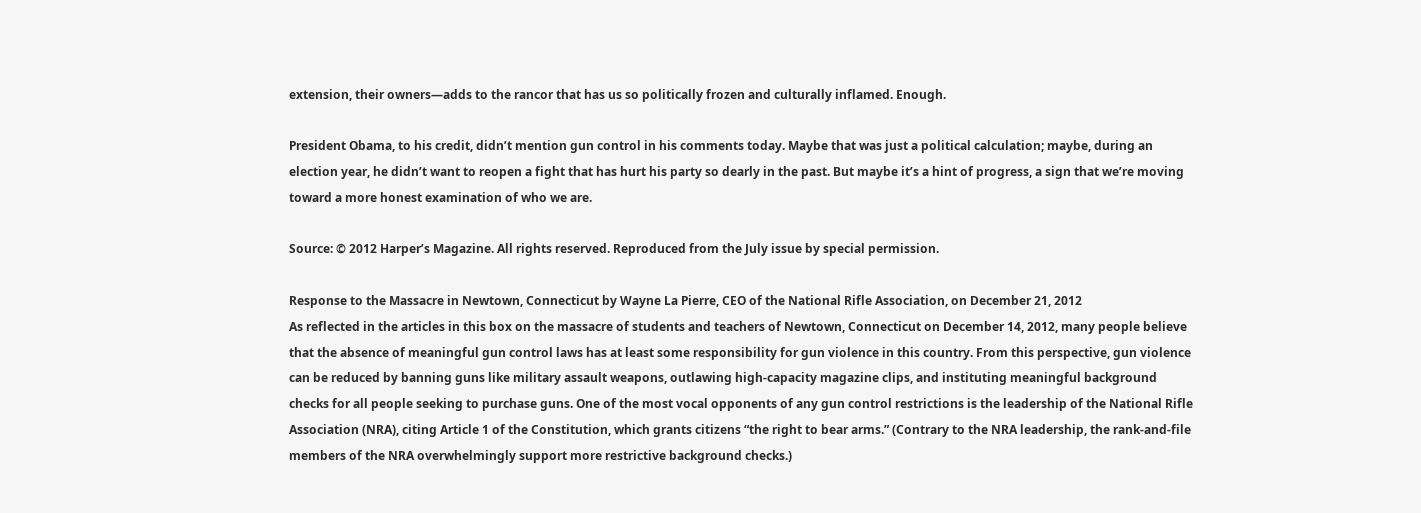extension, their owners—adds to the rancor that has us so politically frozen and culturally inflamed. Enough.

President Obama, to his credit, didn’t mention gun control in his comments today. Maybe that was just a political calculation; maybe, during an election year, he didn’t want to reopen a fight that has hurt his party so dearly in the past. But maybe it’s a hint of progress, a sign that we’re moving toward a more honest examination of who we are.

Source: © 2012 Harper’s Magazine. All rights reserved. Reproduced from the July issue by special permission.

Response to the Massacre in Newtown, Connecticut by Wayne La Pierre, CEO of the National Rifle Association, on December 21, 2012
As reflected in the articles in this box on the massacre of students and teachers of Newtown, Connecticut on December 14, 2012, many people believe that the absence of meaningful gun control laws has at least some responsibility for gun violence in this country. From this perspective, gun violence can be reduced by banning guns like military assault weapons, outlawing high-capacity magazine clips, and instituting meaningful background checks for all people seeking to purchase guns. One of the most vocal opponents of any gun control restrictions is the leadership of the National Rifle Association (NRA), citing Article 1 of the Constitution, which grants citizens “the right to bear arms.” (Contrary to the NRA leadership, the rank-and-file members of the NRA overwhelmingly support more restrictive background checks.)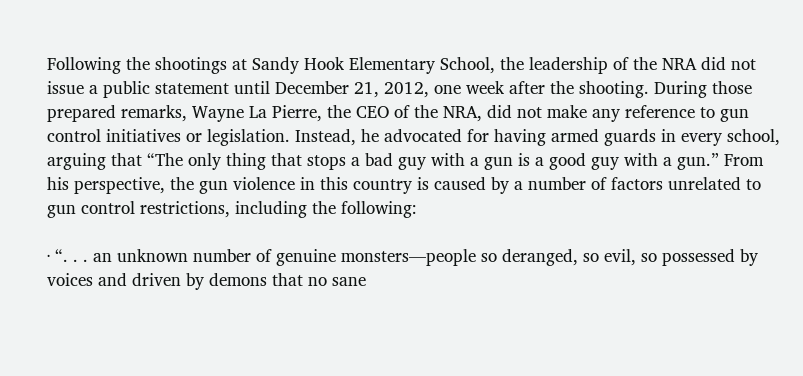Following the shootings at Sandy Hook Elementary School, the leadership of the NRA did not issue a public statement until December 21, 2012, one week after the shooting. During those prepared remarks, Wayne La Pierre, the CEO of the NRA, did not make any reference to gun control initiatives or legislation. Instead, he advocated for having armed guards in every school, arguing that “The only thing that stops a bad guy with a gun is a good guy with a gun.” From his perspective, the gun violence in this country is caused by a number of factors unrelated to gun control restrictions, including the following:

· “. . . an unknown number of genuine monsters—people so deranged, so evil, so possessed by voices and driven by demons that no sane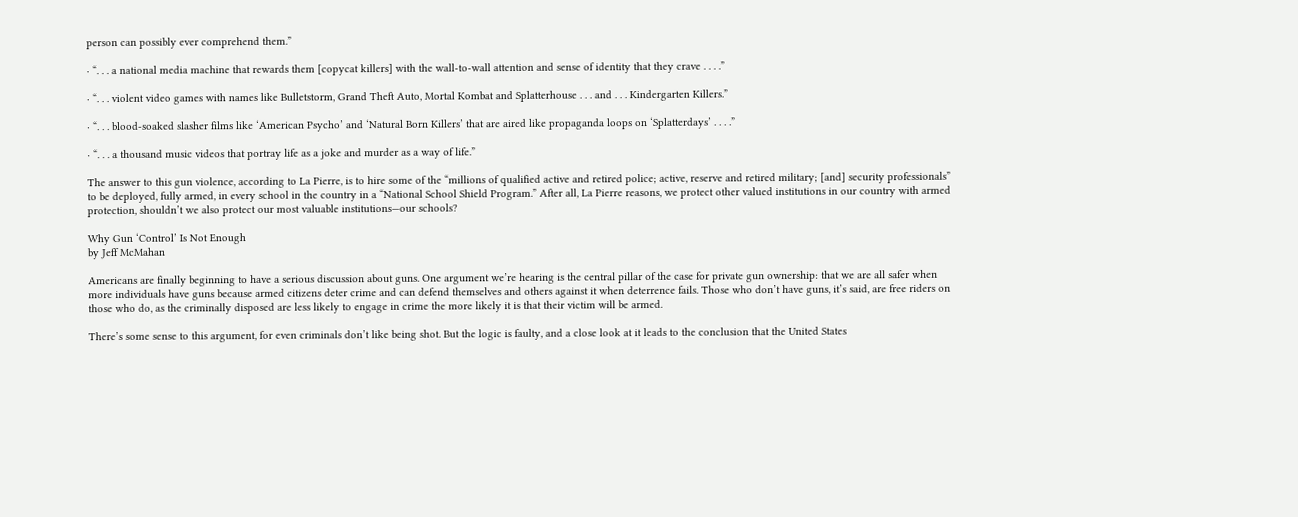person can possibly ever comprehend them.”

· “. . . a national media machine that rewards them [copycat killers] with the wall-to-wall attention and sense of identity that they crave . . . .”

· “. . . violent video games with names like Bulletstorm, Grand Theft Auto, Mortal Kombat and Splatterhouse . . . and . . . Kindergarten Killers.”

· “. . . blood-soaked slasher films like ‘American Psycho’ and ‘Natural Born Killers’ that are aired like propaganda loops on ‘Splatterdays’ . . . .”

· “. . . a thousand music videos that portray life as a joke and murder as a way of life.”

The answer to this gun violence, according to La Pierre, is to hire some of the “millions of qualified active and retired police; active, reserve and retired military; [and] security professionals” to be deployed, fully armed, in every school in the country in a “National School Shield Program.” After all, La Pierre reasons, we protect other valued institutions in our country with armed protection, shouldn’t we also protect our most valuable institutions—our schools?

Why Gun ‘Control’ Is Not Enough
by Jeff McMahan

Americans are finally beginning to have a serious discussion about guns. One argument we’re hearing is the central pillar of the case for private gun ownership: that we are all safer when more individuals have guns because armed citizens deter crime and can defend themselves and others against it when deterrence fails. Those who don’t have guns, it’s said, are free riders on those who do, as the criminally disposed are less likely to engage in crime the more likely it is that their victim will be armed.

There’s some sense to this argument, for even criminals don’t like being shot. But the logic is faulty, and a close look at it leads to the conclusion that the United States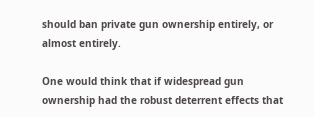should ban private gun ownership entirely, or almost entirely.

One would think that if widespread gun ownership had the robust deterrent effects that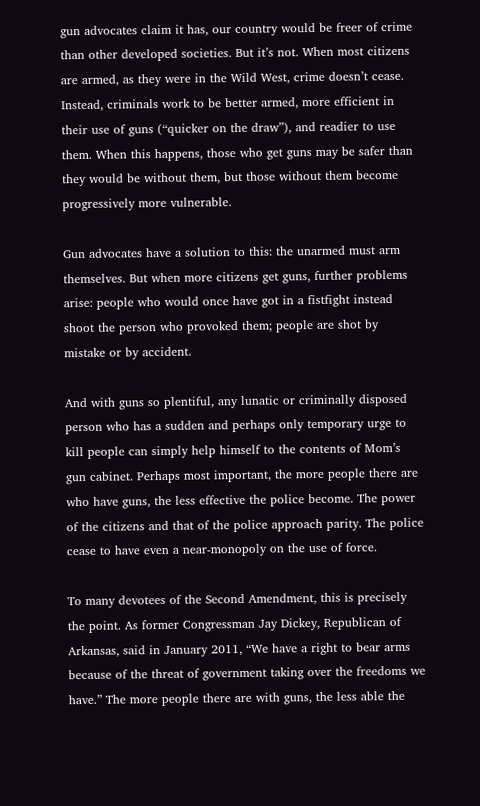gun advocates claim it has, our country would be freer of crime than other developed societies. But it’s not. When most citizens are armed, as they were in the Wild West, crime doesn’t cease. Instead, criminals work to be better armed, more efficient in their use of guns (“quicker on the draw”), and readier to use them. When this happens, those who get guns may be safer than they would be without them, but those without them become progressively more vulnerable.

Gun advocates have a solution to this: the unarmed must arm themselves. But when more citizens get guns, further problems arise: people who would once have got in a fistfight instead shoot the person who provoked them; people are shot by mistake or by accident.

And with guns so plentiful, any lunatic or criminally disposed person who has a sudden and perhaps only temporary urge to kill people can simply help himself to the contents of Mom’s gun cabinet. Perhaps most important, the more people there are who have guns, the less effective the police become. The power of the citizens and that of the police approach parity. The police cease to have even a near-monopoly on the use of force.

To many devotees of the Second Amendment, this is precisely the point. As former Congressman Jay Dickey, Republican of Arkansas, said in January 2011, “We have a right to bear arms because of the threat of government taking over the freedoms we have.” The more people there are with guns, the less able the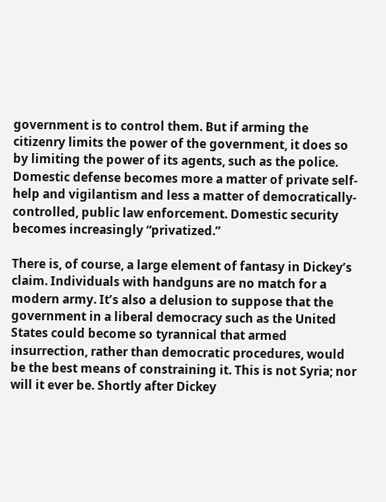government is to control them. But if arming the citizenry limits the power of the government, it does so by limiting the power of its agents, such as the police. Domestic defense becomes more a matter of private self-help and vigilantism and less a matter of democratically-controlled, public law enforcement. Domestic security becomes increasingly “privatized.”

There is, of course, a large element of fantasy in Dickey’s claim. Individuals with handguns are no match for a modern army. It’s also a delusion to suppose that the government in a liberal democracy such as the United States could become so tyrannical that armed insurrection, rather than democratic procedures, would be the best means of constraining it. This is not Syria; nor will it ever be. Shortly after Dickey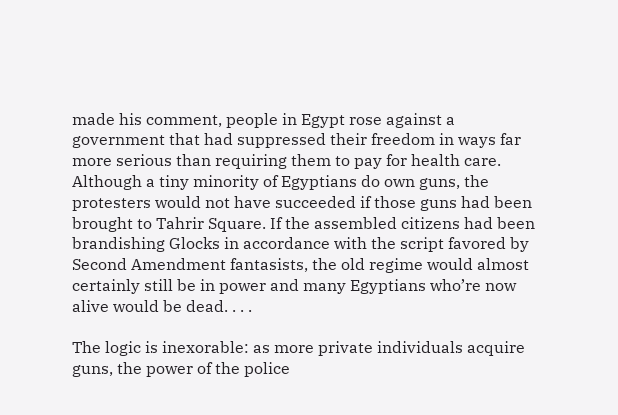made his comment, people in Egypt rose against a government that had suppressed their freedom in ways far more serious than requiring them to pay for health care. Although a tiny minority of Egyptians do own guns, the protesters would not have succeeded if those guns had been brought to Tahrir Square. If the assembled citizens had been brandishing Glocks in accordance with the script favored by Second Amendment fantasists, the old regime would almost certainly still be in power and many Egyptians who’re now alive would be dead. . . .

The logic is inexorable: as more private individuals acquire guns, the power of the police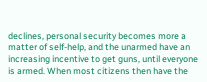declines, personal security becomes more a matter of self-help, and the unarmed have an increasing incentive to get guns, until everyone is armed. When most citizens then have the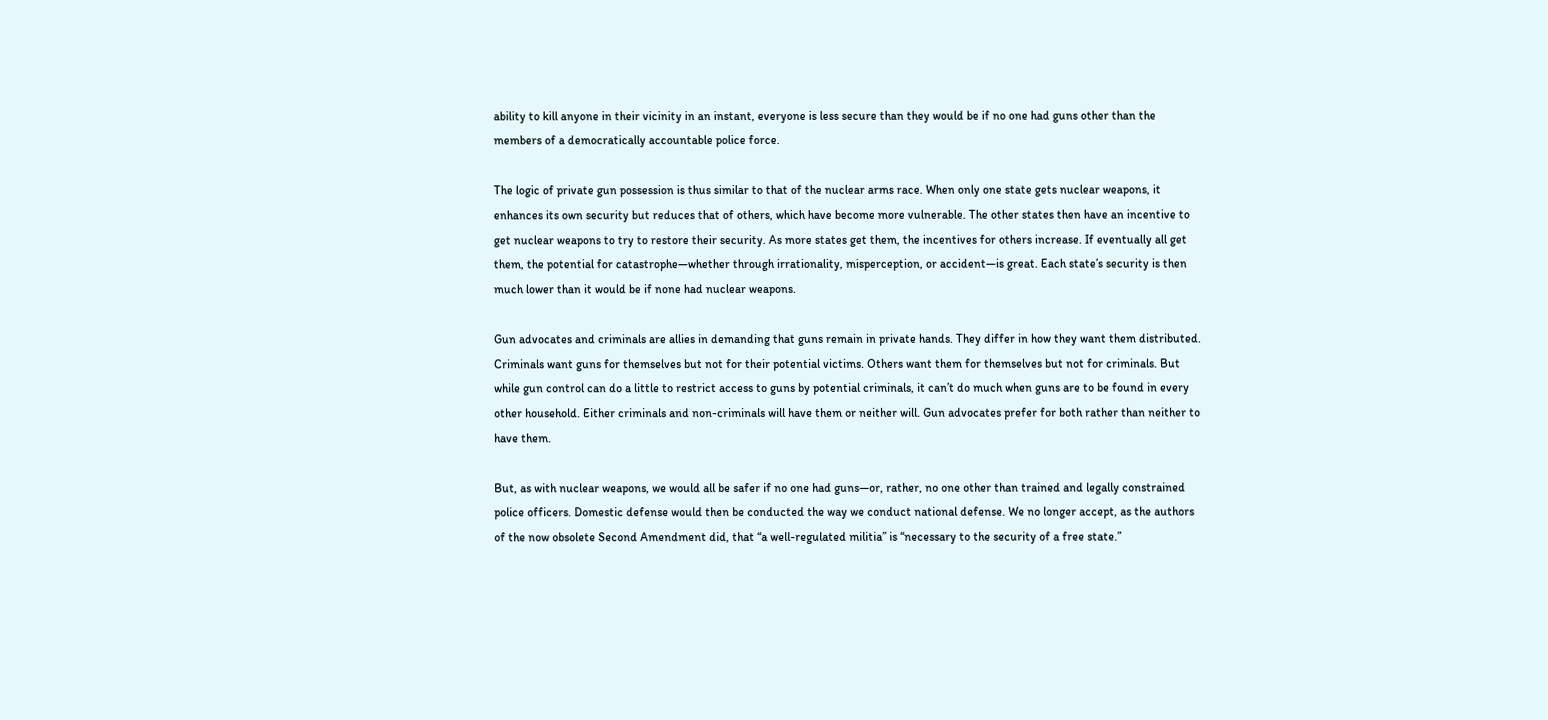ability to kill anyone in their vicinity in an instant, everyone is less secure than they would be if no one had guns other than the members of a democratically accountable police force.

The logic of private gun possession is thus similar to that of the nuclear arms race. When only one state gets nuclear weapons, it enhances its own security but reduces that of others, which have become more vulnerable. The other states then have an incentive to get nuclear weapons to try to restore their security. As more states get them, the incentives for others increase. If eventually all get them, the potential for catastrophe—whether through irrationality, misperception, or accident—is great. Each state’s security is then much lower than it would be if none had nuclear weapons.

Gun advocates and criminals are allies in demanding that guns remain in private hands. They differ in how they want them distributed. Criminals want guns for themselves but not for their potential victims. Others want them for themselves but not for criminals. But while gun control can do a little to restrict access to guns by potential criminals, it can’t do much when guns are to be found in every other household. Either criminals and non-criminals will have them or neither will. Gun advocates prefer for both rather than neither to have them.

But, as with nuclear weapons, we would all be safer if no one had guns—or, rather, no one other than trained and legally constrained police officers. Domestic defense would then be conducted the way we conduct national defense. We no longer accept, as the authors of the now obsolete Second Amendment did, that “a well-regulated militia” is “necessary to the security of a free state.”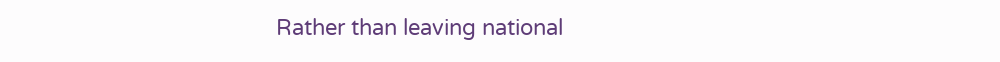Rather than leaving national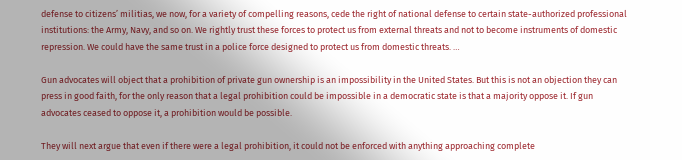defense to citizens’ militias, we now, for a variety of compelling reasons, cede the right of national defense to certain state-authorized professional institutions: the Army, Navy, and so on. We rightly trust these forces to protect us from external threats and not to become instruments of domestic repression. We could have the same trust in a police force designed to protect us from domestic threats. …

Gun advocates will object that a prohibition of private gun ownership is an impossibility in the United States. But this is not an objection they can press in good faith, for the only reason that a legal prohibition could be impossible in a democratic state is that a majority oppose it. If gun advocates ceased to oppose it, a prohibition would be possible.

They will next argue that even if there were a legal prohibition, it could not be enforced with anything approaching complete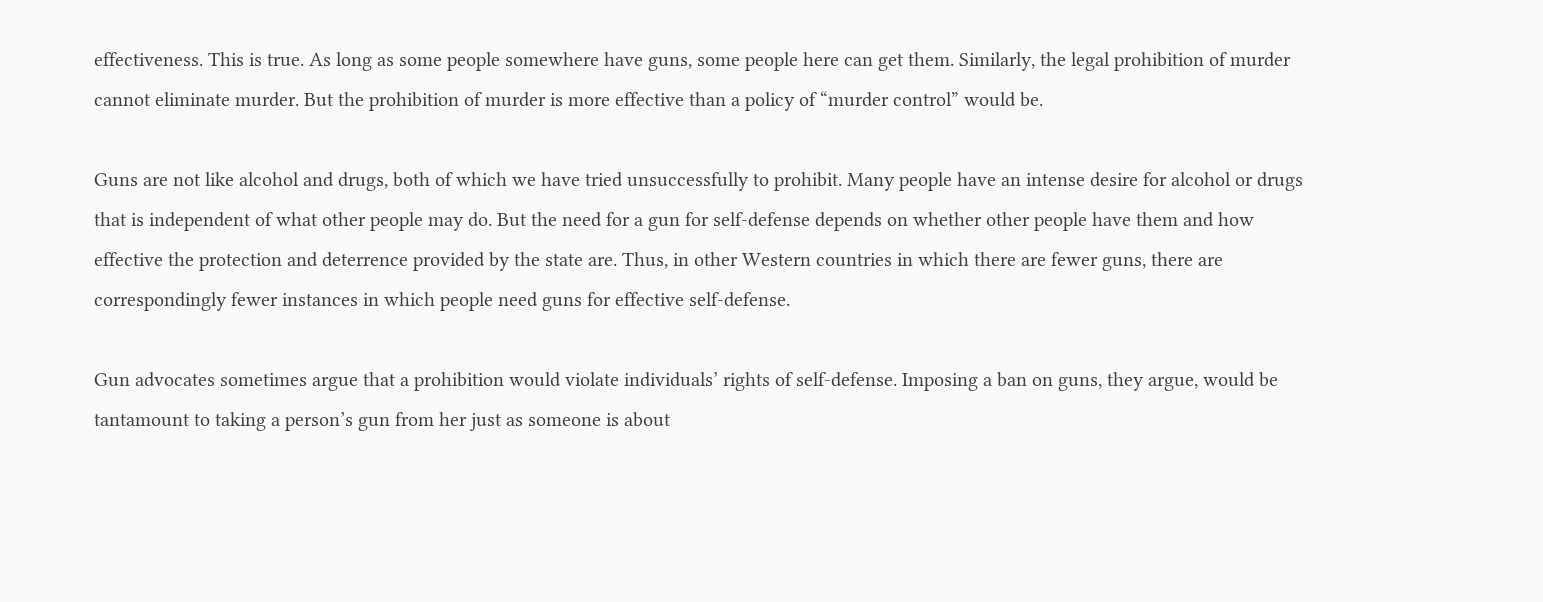effectiveness. This is true. As long as some people somewhere have guns, some people here can get them. Similarly, the legal prohibition of murder cannot eliminate murder. But the prohibition of murder is more effective than a policy of “murder control” would be.

Guns are not like alcohol and drugs, both of which we have tried unsuccessfully to prohibit. Many people have an intense desire for alcohol or drugs that is independent of what other people may do. But the need for a gun for self-defense depends on whether other people have them and how effective the protection and deterrence provided by the state are. Thus, in other Western countries in which there are fewer guns, there are correspondingly fewer instances in which people need guns for effective self-defense.

Gun advocates sometimes argue that a prohibition would violate individuals’ rights of self-defense. Imposing a ban on guns, they argue, would be tantamount to taking a person’s gun from her just as someone is about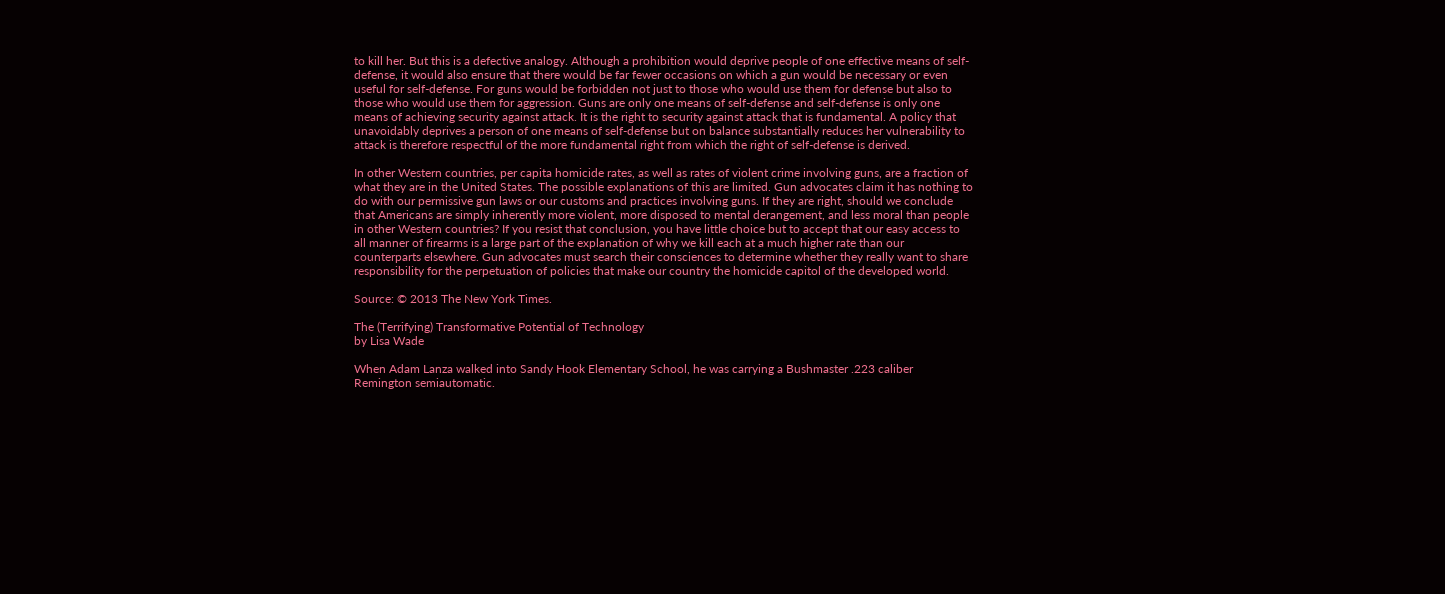to kill her. But this is a defective analogy. Although a prohibition would deprive people of one effective means of self-defense, it would also ensure that there would be far fewer occasions on which a gun would be necessary or even useful for self-defense. For guns would be forbidden not just to those who would use them for defense but also to those who would use them for aggression. Guns are only one means of self-defense and self-defense is only one means of achieving security against attack. It is the right to security against attack that is fundamental. A policy that unavoidably deprives a person of one means of self-defense but on balance substantially reduces her vulnerability to attack is therefore respectful of the more fundamental right from which the right of self-defense is derived.

In other Western countries, per capita homicide rates, as well as rates of violent crime involving guns, are a fraction of what they are in the United States. The possible explanations of this are limited. Gun advocates claim it has nothing to do with our permissive gun laws or our customs and practices involving guns. If they are right, should we conclude that Americans are simply inherently more violent, more disposed to mental derangement, and less moral than people in other Western countries? If you resist that conclusion, you have little choice but to accept that our easy access to all manner of firearms is a large part of the explanation of why we kill each at a much higher rate than our counterparts elsewhere. Gun advocates must search their consciences to determine whether they really want to share responsibility for the perpetuation of policies that make our country the homicide capitol of the developed world.

Source: © 2013 The New York Times.

The (Terrifying) Transformative Potential of Technology
by Lisa Wade

When Adam Lanza walked into Sandy Hook Elementary School, he was carrying a Bushmaster .223 caliber Remington semiautomatic.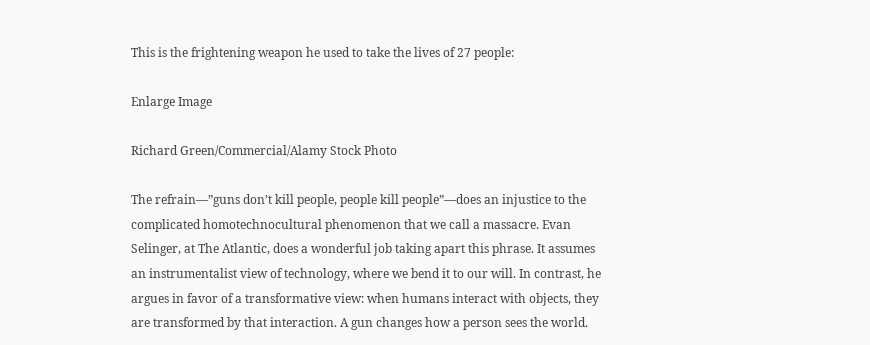This is the frightening weapon he used to take the lives of 27 people:

Enlarge Image

Richard Green/Commercial/Alamy Stock Photo

The refrain—”guns don’t kill people, people kill people”—does an injustice to the complicated homotechnocultural phenomenon that we call a massacre. Evan Selinger, at The Atlantic, does a wonderful job taking apart this phrase. It assumes an instrumentalist view of technology, where we bend it to our will. In contrast, he argues in favor of a transformative view: when humans interact with objects, they are transformed by that interaction. A gun changes how a person sees the world.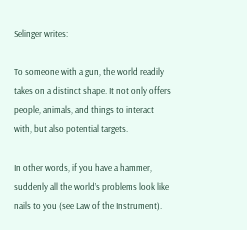Selinger writes:

To someone with a gun, the world readily takes on a distinct shape. It not only offers people, animals, and things to interact with, but also potential targets.

In other words, if you have a hammer, suddenly all the world’s problems look like nails to you (see Law of the Instrument).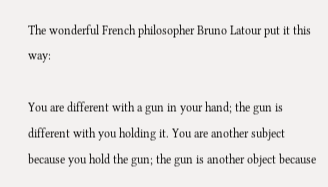The wonderful French philosopher Bruno Latour put it this way:

You are different with a gun in your hand; the gun is different with you holding it. You are another subject because you hold the gun; the gun is another object because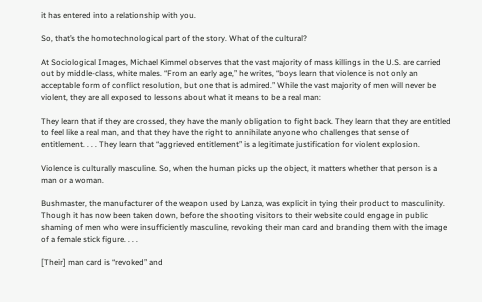it has entered into a relationship with you.

So, that’s the homotechnological part of the story. What of the cultural?

At Sociological Images, Michael Kimmel observes that the vast majority of mass killings in the U.S. are carried out by middle-class, white males. “From an early age,” he writes, “boys learn that violence is not only an acceptable form of conflict resolution, but one that is admired.” While the vast majority of men will never be violent, they are all exposed to lessons about what it means to be a real man:

They learn that if they are crossed, they have the manly obligation to fight back. They learn that they are entitled to feel like a real man, and that they have the right to annihilate anyone who challenges that sense of entitlement. . . . They learn that “aggrieved entitlement” is a legitimate justification for violent explosion.

Violence is culturally masculine. So, when the human picks up the object, it matters whether that person is a man or a woman.

Bushmaster, the manufacturer of the weapon used by Lanza, was explicit in tying their product to masculinity. Though it has now been taken down, before the shooting visitors to their website could engage in public shaming of men who were insufficiently masculine, revoking their man card and branding them with the image of a female stick figure. . . .

[Their] man card is “revoked” and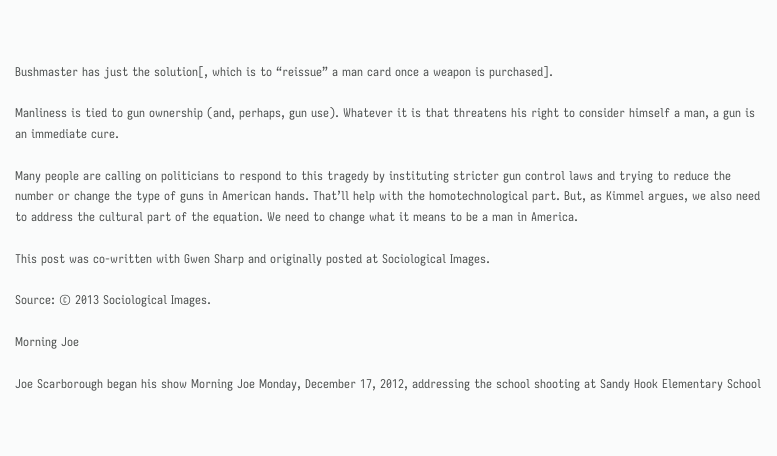Bushmaster has just the solution[, which is to “reissue” a man card once a weapon is purchased].

Manliness is tied to gun ownership (and, perhaps, gun use). Whatever it is that threatens his right to consider himself a man, a gun is an immediate cure.

Many people are calling on politicians to respond to this tragedy by instituting stricter gun control laws and trying to reduce the number or change the type of guns in American hands. That’ll help with the homotechnological part. But, as Kimmel argues, we also need to address the cultural part of the equation. We need to change what it means to be a man in America.

This post was co-written with Gwen Sharp and originally posted at Sociological Images.

Source: © 2013 Sociological Images.

Morning Joe

Joe Scarborough began his show Morning Joe Monday, December 17, 2012, addressing the school shooting at Sandy Hook Elementary School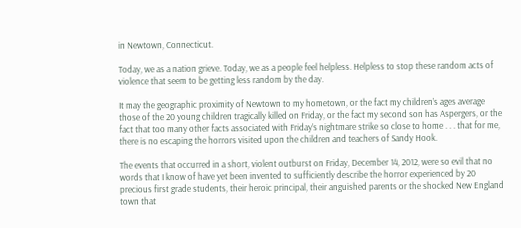in Newtown, Connecticut.

Today, we as a nation grieve. Today, we as a people feel helpless. Helpless to stop these random acts of violence that seem to be getting less random by the day.

It may the geographic proximity of Newtown to my hometown, or the fact my children’s ages average those of the 20 young children tragically killed on Friday, or the fact my second son has Aspergers, or the fact that too many other facts associated with Friday’s nightmare strike so close to home . . . that for me, there is no escaping the horrors visited upon the children and teachers of Sandy Hook.

The events that occurred in a short, violent outburst on Friday, December 14, 2012, were so evil that no words that I know of have yet been invented to sufficiently describe the horror experienced by 20 precious first grade students, their heroic principal, their anguished parents or the shocked New England town that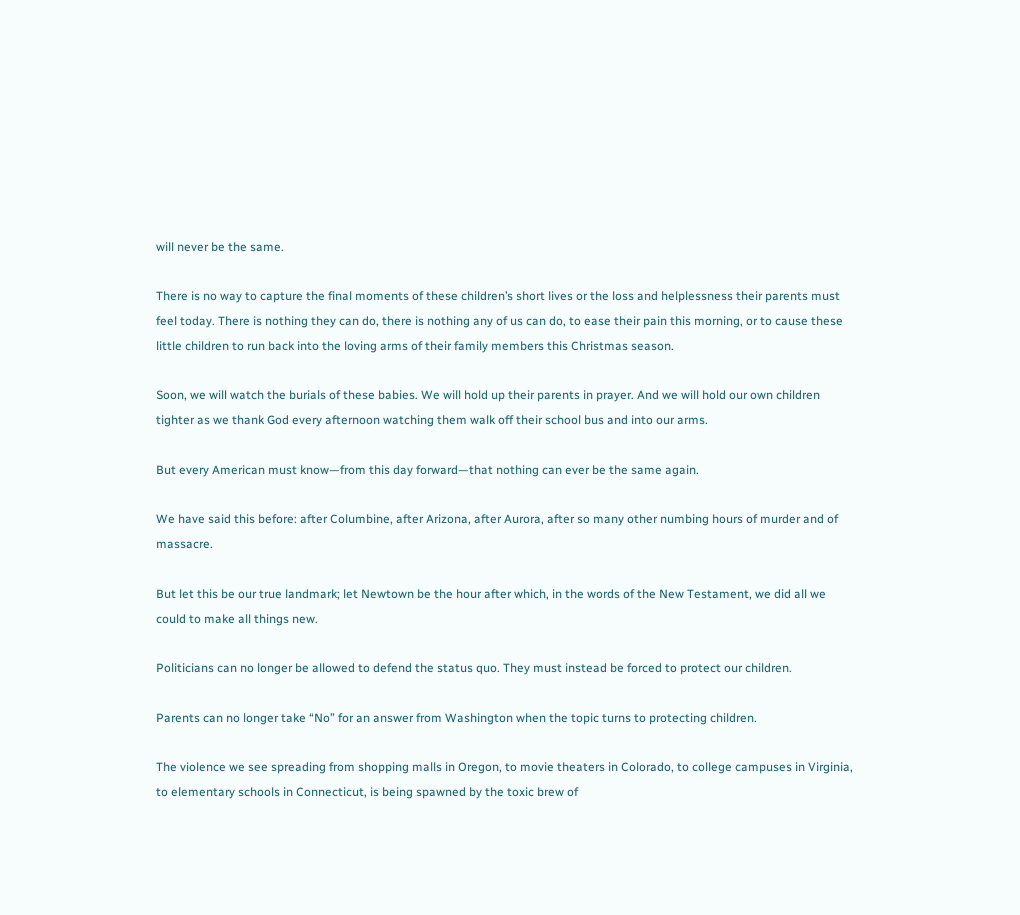will never be the same.

There is no way to capture the final moments of these children’s short lives or the loss and helplessness their parents must feel today. There is nothing they can do, there is nothing any of us can do, to ease their pain this morning, or to cause these little children to run back into the loving arms of their family members this Christmas season.

Soon, we will watch the burials of these babies. We will hold up their parents in prayer. And we will hold our own children tighter as we thank God every afternoon watching them walk off their school bus and into our arms.

But every American must know—from this day forward—that nothing can ever be the same again.

We have said this before: after Columbine, after Arizona, after Aurora, after so many other numbing hours of murder and of massacre.

But let this be our true landmark; let Newtown be the hour after which, in the words of the New Testament, we did all we could to make all things new.

Politicians can no longer be allowed to defend the status quo. They must instead be forced to protect our children.

Parents can no longer take “No” for an answer from Washington when the topic turns to protecting children.

The violence we see spreading from shopping malls in Oregon, to movie theaters in Colorado, to college campuses in Virginia, to elementary schools in Connecticut, is being spawned by the toxic brew of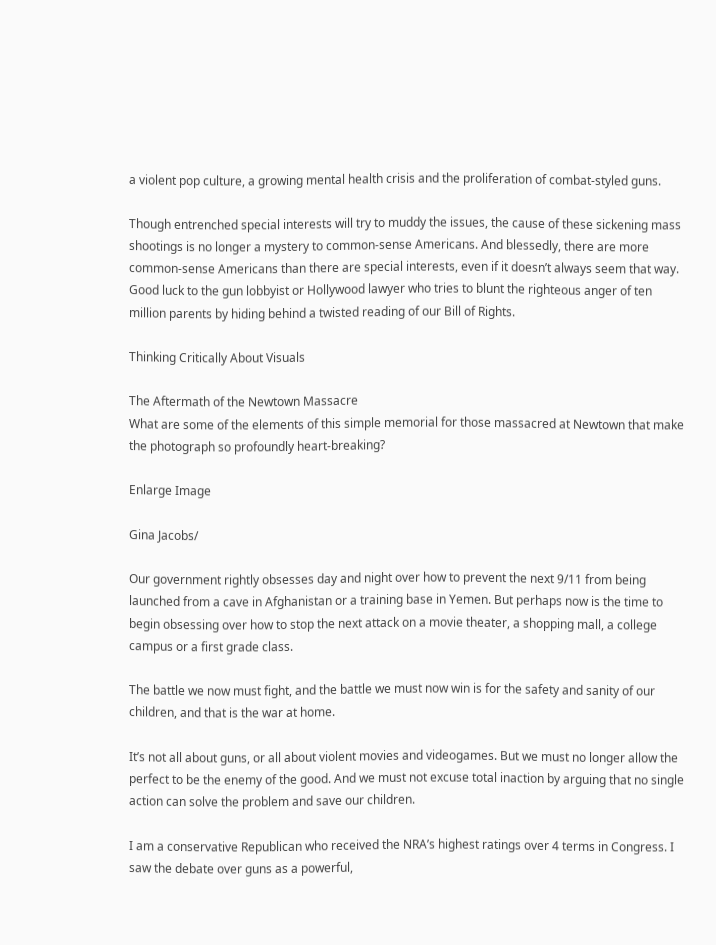a violent pop culture, a growing mental health crisis and the proliferation of combat-styled guns.

Though entrenched special interests will try to muddy the issues, the cause of these sickening mass shootings is no longer a mystery to common-sense Americans. And blessedly, there are more common-sense Americans than there are special interests, even if it doesn’t always seem that way. Good luck to the gun lobbyist or Hollywood lawyer who tries to blunt the righteous anger of ten million parents by hiding behind a twisted reading of our Bill of Rights.

Thinking Critically About Visuals

The Aftermath of the Newtown Massacre
What are some of the elements of this simple memorial for those massacred at Newtown that make the photograph so profoundly heart-breaking?

Enlarge Image

Gina Jacobs/

Our government rightly obsesses day and night over how to prevent the next 9/11 from being launched from a cave in Afghanistan or a training base in Yemen. But perhaps now is the time to begin obsessing over how to stop the next attack on a movie theater, a shopping mall, a college campus or a first grade class.

The battle we now must fight, and the battle we must now win is for the safety and sanity of our children, and that is the war at home.

It’s not all about guns, or all about violent movies and videogames. But we must no longer allow the perfect to be the enemy of the good. And we must not excuse total inaction by arguing that no single action can solve the problem and save our children.

I am a conservative Republican who received the NRA’s highest ratings over 4 terms in Congress. I saw the debate over guns as a powerful,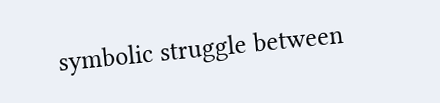symbolic struggle between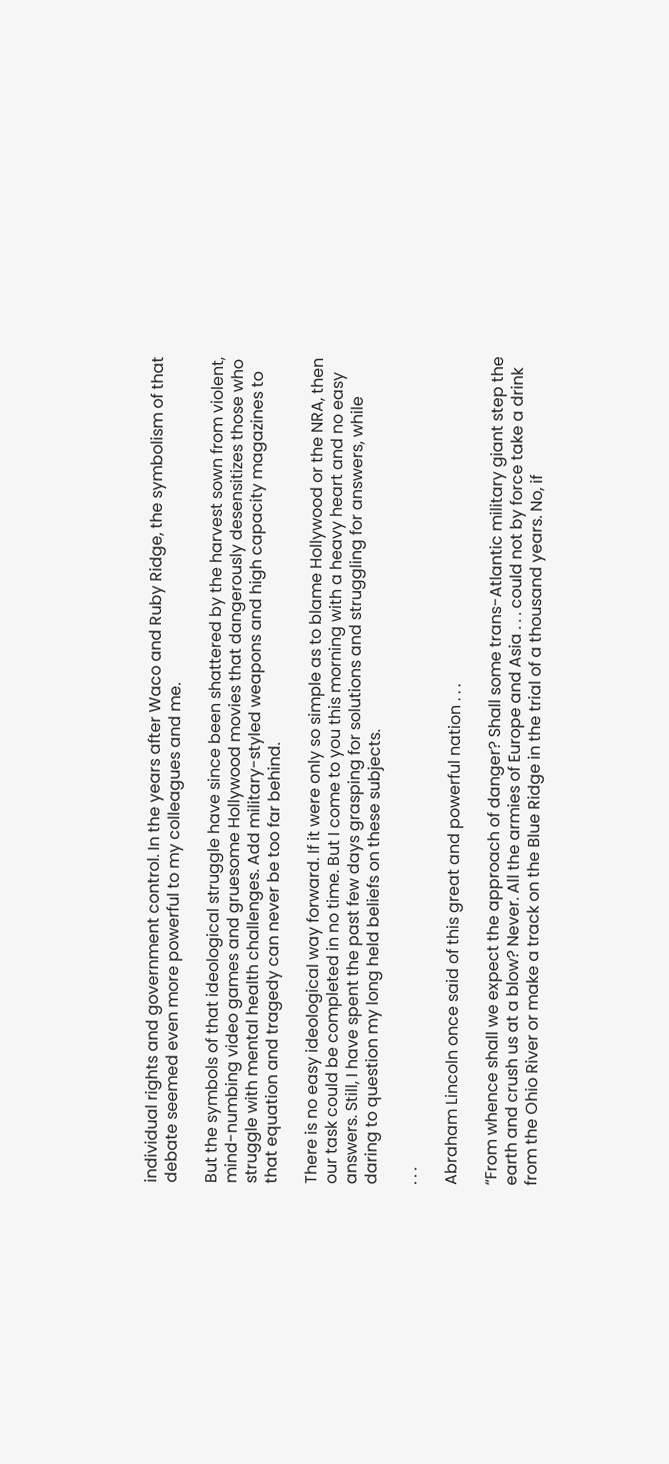individual rights and government control. In the years after Waco and Ruby Ridge, the symbolism of that debate seemed even more powerful to my colleagues and me.

But the symbols of that ideological struggle have since been shattered by the harvest sown from violent, mind-numbing video games and gruesome Hollywood movies that dangerously desensitizes those who struggle with mental health challenges. Add military-styled weapons and high capacity magazines to that equation and tragedy can never be too far behind.

There is no easy ideological way forward. If it were only so simple as to blame Hollywood or the NRA, then our task could be completed in no time. But I come to you this morning with a heavy heart and no easy answers. Still, I have spent the past few days grasping for solutions and struggling for answers, while daring to question my long held beliefs on these subjects.

. . .

Abraham Lincoln once said of this great and powerful nation . . .

“From whence shall we expect the approach of danger? Shall some trans-Atlantic military giant step the earth and crush us at a blow? Never. All the armies of Europe and Asia . . . could not by force take a drink from the Ohio River or make a track on the Blue Ridge in the trial of a thousand years. No, if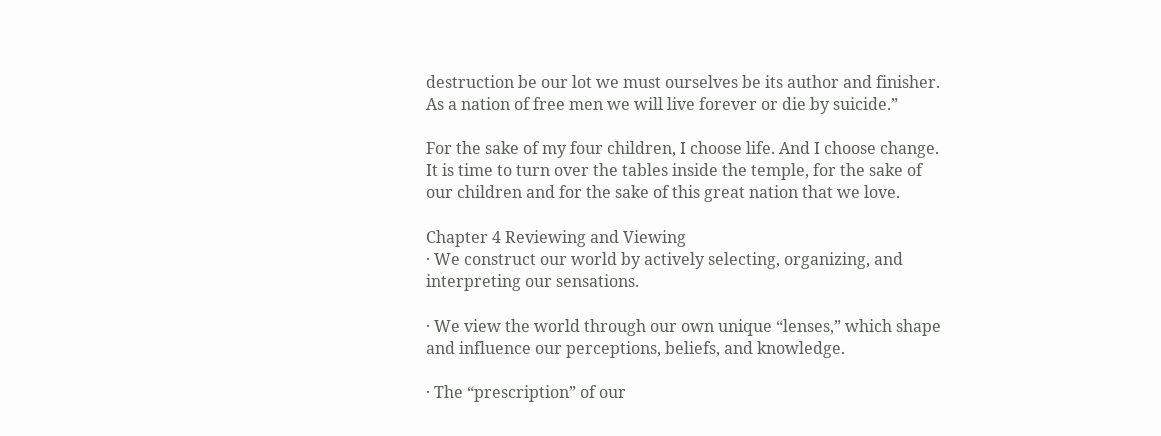destruction be our lot we must ourselves be its author and finisher. As a nation of free men we will live forever or die by suicide.”

For the sake of my four children, I choose life. And I choose change. It is time to turn over the tables inside the temple, for the sake of our children and for the sake of this great nation that we love.

Chapter 4 Reviewing and Viewing
· We construct our world by actively selecting, organizing, and interpreting our sensations.

· We view the world through our own unique “lenses,” which shape and influence our perceptions, beliefs, and knowledge.

· The “prescription” of our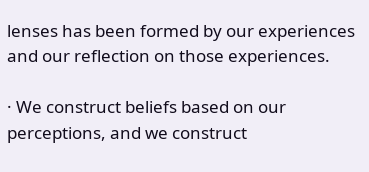lenses has been formed by our experiences and our reflection on those experiences.

· We construct beliefs based on our perceptions, and we construct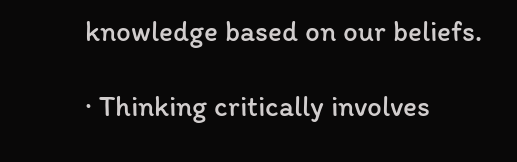knowledge based on our beliefs.

· Thinking critically involves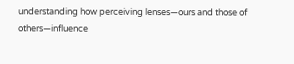understanding how perceiving lenses—ours and those of others—influence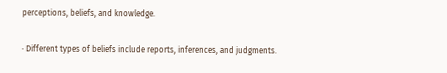perceptions, beliefs, and knowledge.

· Different types of beliefs include reports, inferences, and judgments.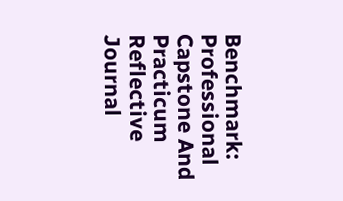Benchmark: Professional Capstone And Practicum Reflective Journal